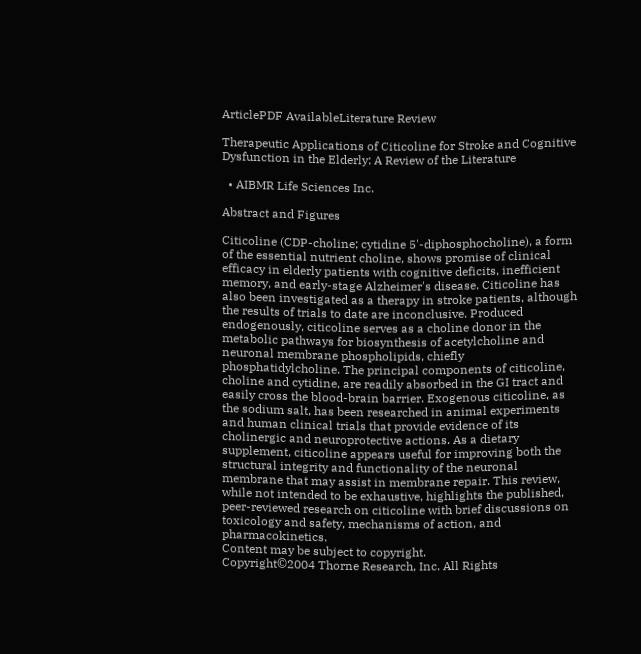ArticlePDF AvailableLiterature Review

Therapeutic Applications of Citicoline for Stroke and Cognitive Dysfunction in the Elderly: A Review of the Literature

  • AIBMR Life Sciences Inc.

Abstract and Figures

Citicoline (CDP-choline; cytidine 5'-diphosphocholine), a form of the essential nutrient choline, shows promise of clinical efficacy in elderly patients with cognitive deficits, inefficient memory, and early-stage Alzheimer's disease. Citicoline has also been investigated as a therapy in stroke patients, although the results of trials to date are inconclusive. Produced endogenously, citicoline serves as a choline donor in the metabolic pathways for biosynthesis of acetylcholine and neuronal membrane phospholipids, chiefly phosphatidylcholine. The principal components of citicoline, choline and cytidine, are readily absorbed in the GI tract and easily cross the blood-brain barrier. Exogenous citicoline, as the sodium salt, has been researched in animal experiments and human clinical trials that provide evidence of its cholinergic and neuroprotective actions. As a dietary supplement, citicoline appears useful for improving both the structural integrity and functionality of the neuronal membrane that may assist in membrane repair. This review, while not intended to be exhaustive, highlights the published, peer-reviewed research on citicoline with brief discussions on toxicology and safety, mechanisms of action, and pharmacokinetics.
Content may be subject to copyright.
Copyright©2004 Thorne Research, Inc. All Rights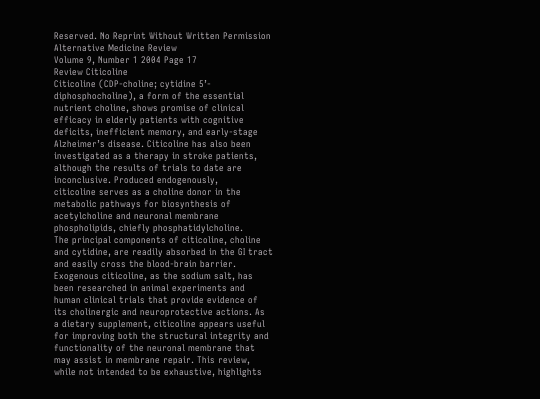Reserved. No Reprint Without Written Permission
Alternative Medicine Review
Volume 9, Number 1 2004 Page 17
Review Citicoline
Citicoline (CDP-choline; cytidine 5’-
diphosphocholine), a form of the essential
nutrient choline, shows promise of clinical
efficacy in elderly patients with cognitive
deficits, inefficient memory, and early-stage
Alzheimer’s disease. Citicoline has also been
investigated as a therapy in stroke patients,
although the results of trials to date are
inconclusive. Produced endogenously,
citicoline serves as a choline donor in the
metabolic pathways for biosynthesis of
acetylcholine and neuronal membrane
phospholipids, chiefly phosphatidylcholine.
The principal components of citicoline, choline
and cytidine, are readily absorbed in the GI tract
and easily cross the blood-brain barrier.
Exogenous citicoline, as the sodium salt, has
been researched in animal experiments and
human clinical trials that provide evidence of
its cholinergic and neuroprotective actions. As
a dietary supplement, citicoline appears useful
for improving both the structural integrity and
functionality of the neuronal membrane that
may assist in membrane repair. This review,
while not intended to be exhaustive, highlights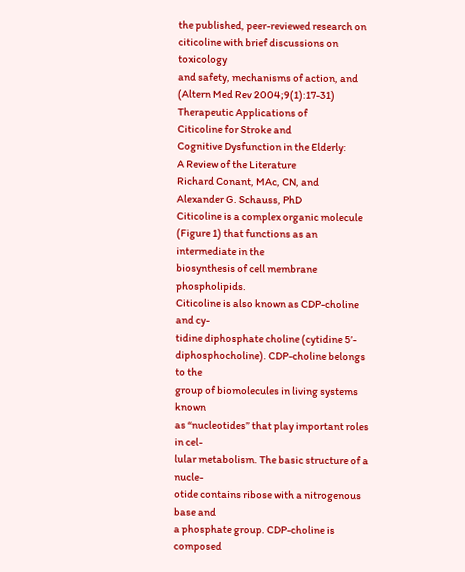the published, peer-reviewed research on
citicoline with brief discussions on toxicology
and safety, mechanisms of action, and
(Altern Med Rev 2004;9(1):17-31)
Therapeutic Applications of
Citicoline for Stroke and
Cognitive Dysfunction in the Elderly:
A Review of the Literature
Richard Conant, MAc, CN, and
Alexander G. Schauss, PhD
Citicoline is a complex organic molecule
(Figure 1) that functions as an intermediate in the
biosynthesis of cell membrane phospholipids.
Citicoline is also known as CDP-choline and cy-
tidine diphosphate choline (cytidine 5’-
diphosphocholine). CDP-choline belongs to the
group of biomolecules in living systems known
as “nucleotides” that play important roles in cel-
lular metabolism. The basic structure of a nucle-
otide contains ribose with a nitrogenous base and
a phosphate group. CDP-choline is composed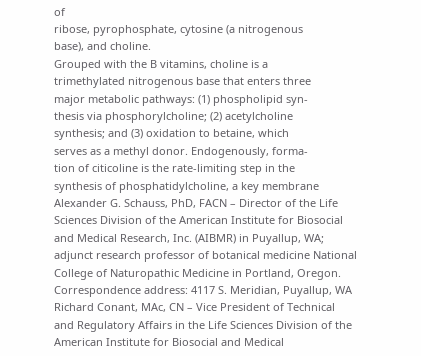of
ribose, pyrophosphate, cytosine (a nitrogenous
base), and choline.
Grouped with the B vitamins, choline is a
trimethylated nitrogenous base that enters three
major metabolic pathways: (1) phospholipid syn-
thesis via phosphorylcholine; (2) acetylcholine
synthesis; and (3) oxidation to betaine, which
serves as a methyl donor. Endogenously, forma-
tion of citicoline is the rate-limiting step in the
synthesis of phosphatidylcholine, a key membrane
Alexander G. Schauss, PhD, FACN – Director of the Life
Sciences Division of the American Institute for Biosocial
and Medical Research, Inc. (AIBMR) in Puyallup, WA;
adjunct research professor of botanical medicine National
College of Naturopathic Medicine in Portland, Oregon.
Correspondence address: 4117 S. Meridian, Puyallup, WA
Richard Conant, MAc, CN – Vice President of Technical
and Regulatory Affairs in the Life Sciences Division of the
American Institute for Biosocial and Medical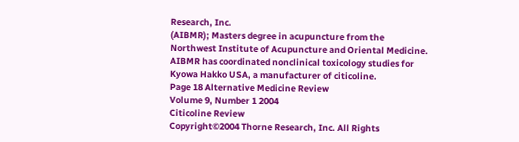Research, Inc.
(AIBMR); Masters degree in acupuncture from the
Northwest Institute of Acupuncture and Oriental Medicine.
AIBMR has coordinated nonclinical toxicology studies for
Kyowa Hakko USA, a manufacturer of citicoline.
Page 18 Alternative Medicine Review
Volume 9, Number 1 2004
Citicoline Review
Copyright©2004 Thorne Research, Inc. All Rights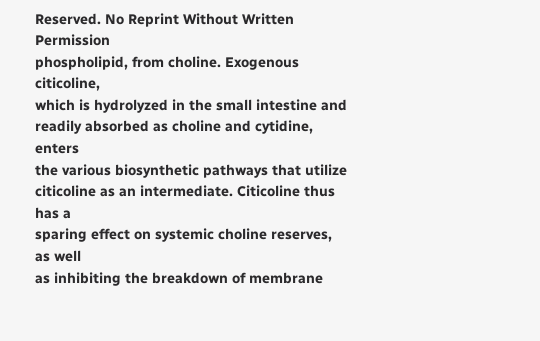Reserved. No Reprint Without Written Permission
phospholipid, from choline. Exogenous citicoline,
which is hydrolyzed in the small intestine and
readily absorbed as choline and cytidine, enters
the various biosynthetic pathways that utilize
citicoline as an intermediate. Citicoline thus has a
sparing effect on systemic choline reserves, as well
as inhibiting the breakdown of membrane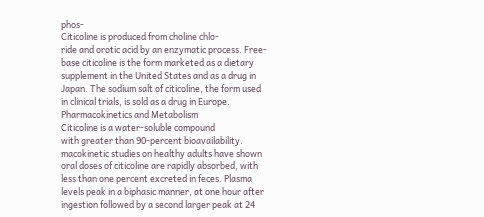phos-
Citicoline is produced from choline chlo-
ride and orotic acid by an enzymatic process. Free-
base citicoline is the form marketed as a dietary
supplement in the United States and as a drug in
Japan. The sodium salt of citicoline, the form used
in clinical trials, is sold as a drug in Europe.
Pharmacokinetics and Metabolism
Citicoline is a water-soluble compound
with greater than 90-percent bioavailability.
macokinetic studies on healthy adults have shown
oral doses of citicoline are rapidly absorbed, with
less than one percent excreted in feces. Plasma
levels peak in a biphasic manner, at one hour after
ingestion followed by a second larger peak at 24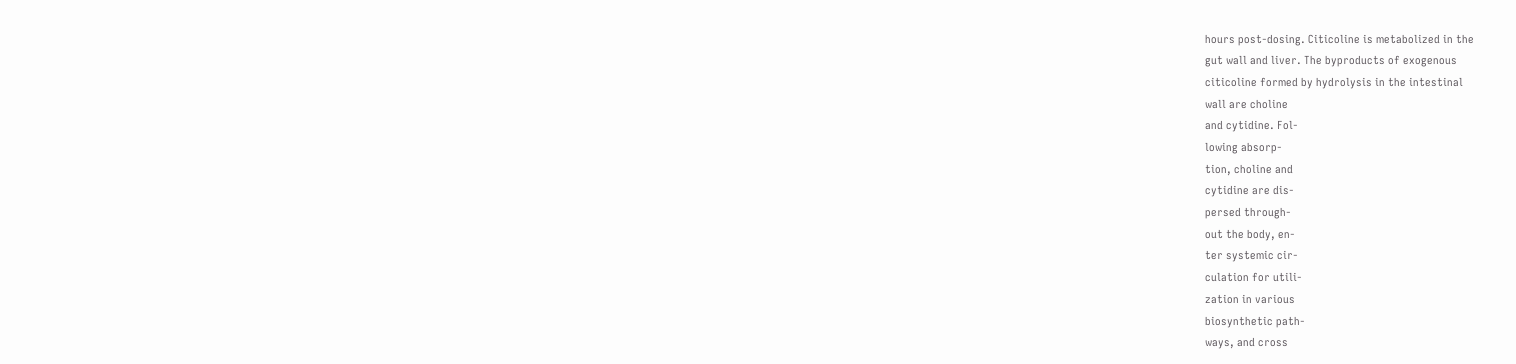hours post-dosing. Citicoline is metabolized in the
gut wall and liver. The byproducts of exogenous
citicoline formed by hydrolysis in the intestinal
wall are choline
and cytidine. Fol-
lowing absorp-
tion, choline and
cytidine are dis-
persed through-
out the body, en-
ter systemic cir-
culation for utili-
zation in various
biosynthetic path-
ways, and cross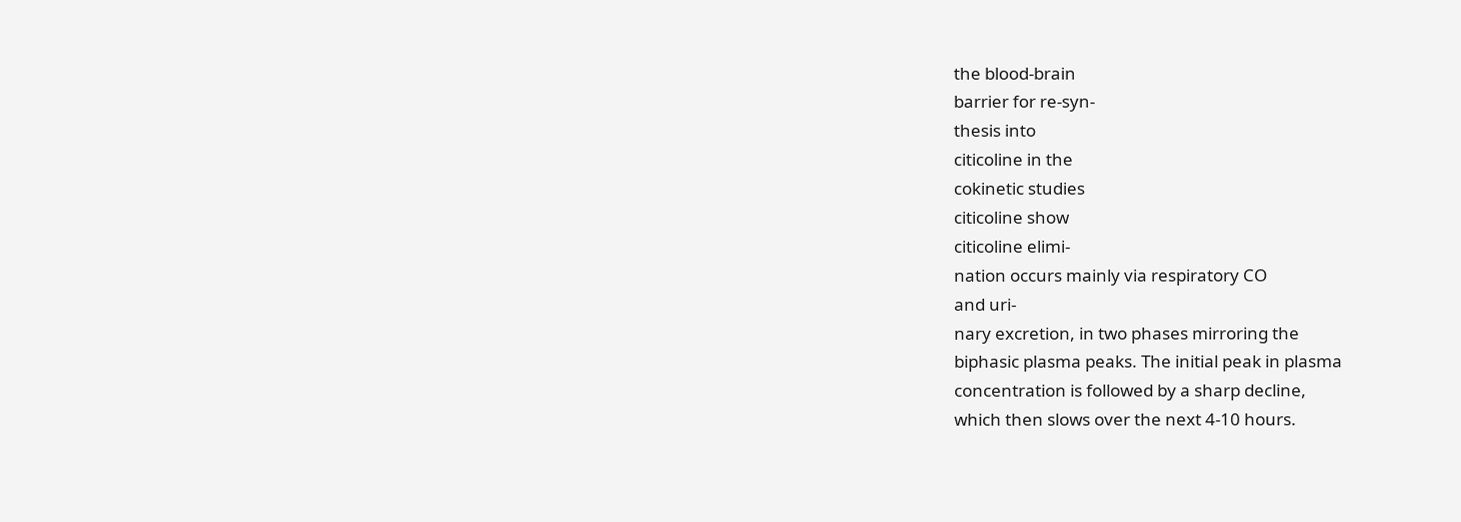the blood-brain
barrier for re-syn-
thesis into
citicoline in the
cokinetic studies
citicoline show
citicoline elimi-
nation occurs mainly via respiratory CO
and uri-
nary excretion, in two phases mirroring the
biphasic plasma peaks. The initial peak in plasma
concentration is followed by a sharp decline,
which then slows over the next 4-10 hours.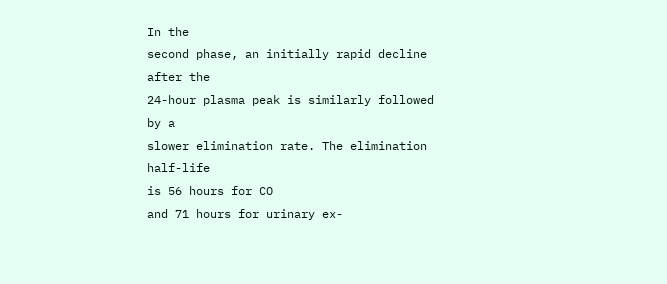In the
second phase, an initially rapid decline after the
24-hour plasma peak is similarly followed by a
slower elimination rate. The elimination half-life
is 56 hours for CO
and 71 hours for urinary ex-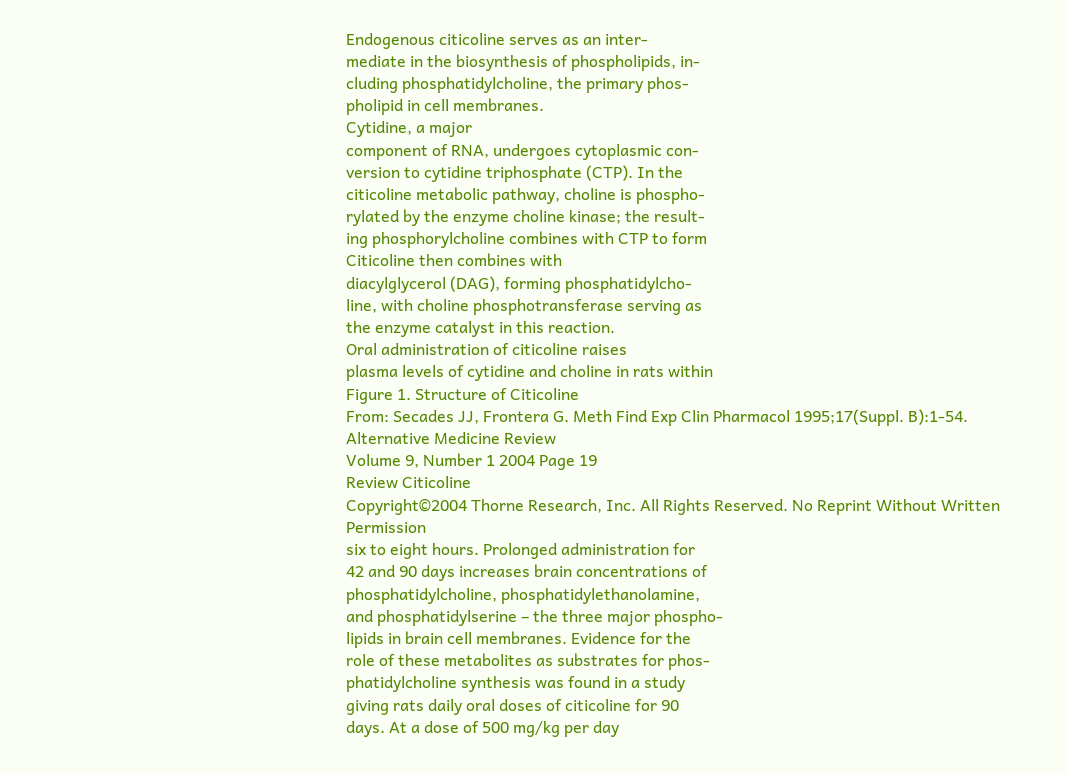Endogenous citicoline serves as an inter-
mediate in the biosynthesis of phospholipids, in-
cluding phosphatidylcholine, the primary phos-
pholipid in cell membranes.
Cytidine, a major
component of RNA, undergoes cytoplasmic con-
version to cytidine triphosphate (CTP). In the
citicoline metabolic pathway, choline is phospho-
rylated by the enzyme choline kinase; the result-
ing phosphorylcholine combines with CTP to form
Citicoline then combines with
diacylglycerol (DAG), forming phosphatidylcho-
line, with choline phosphotransferase serving as
the enzyme catalyst in this reaction.
Oral administration of citicoline raises
plasma levels of cytidine and choline in rats within
Figure 1. Structure of Citicoline
From: Secades JJ, Frontera G. Meth Find Exp Clin Pharmacol 1995;17(Suppl. B):1-54.
Alternative Medicine Review
Volume 9, Number 1 2004 Page 19
Review Citicoline
Copyright©2004 Thorne Research, Inc. All Rights Reserved. No Reprint Without Written Permission
six to eight hours. Prolonged administration for
42 and 90 days increases brain concentrations of
phosphatidylcholine, phosphatidylethanolamine,
and phosphatidylserine – the three major phospho-
lipids in brain cell membranes. Evidence for the
role of these metabolites as substrates for phos-
phatidylcholine synthesis was found in a study
giving rats daily oral doses of citicoline for 90
days. At a dose of 500 mg/kg per day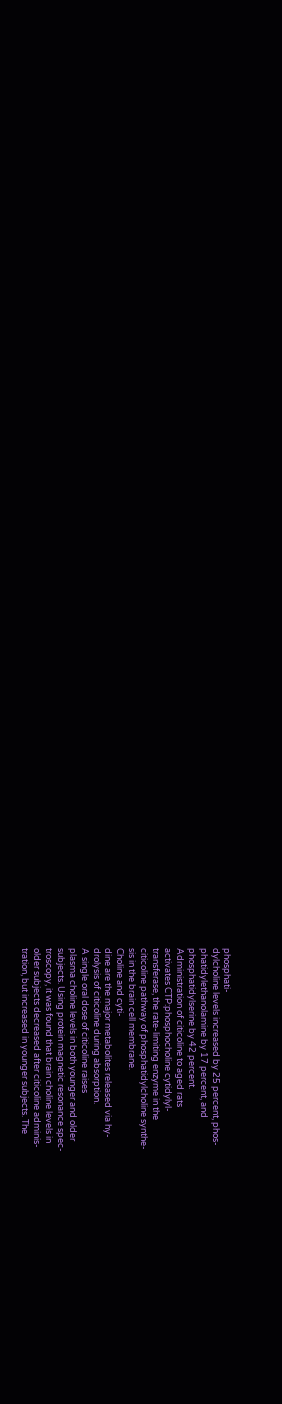phosphati-
dylcholine levels increased by 25 percent, phos-
phatidylethanolamine by 17 percent, and
phosphatidylserine by 42 percent.
Administration of citicoline to aged rats
activates CTP:phosphocholine cytidylyl-
transferase, the rate-limiting enzyme in the
citicoline pathway of phosphatidylcholine synthe-
sis in the brain cell membrane.
Choline and cyti-
dine are the major metabolites released via hy-
drolysis of citicoline during absorption.
A single oral dose of citicoline raises
plasma choline levels in both younger and older
subjects. Using protein magnetic resonance spec-
troscopy, it was found that brain choline levels in
older subjects decreased after citicoline adminis-
tration, but increased in younger subjects. The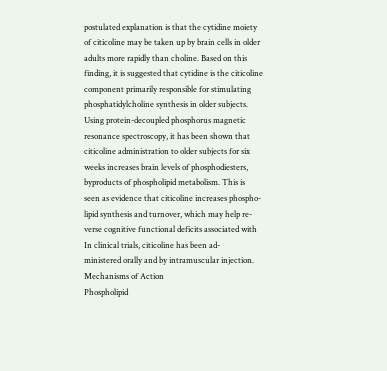postulated explanation is that the cytidine moiety
of citicoline may be taken up by brain cells in older
adults more rapidly than choline. Based on this
finding, it is suggested that cytidine is the citicoline
component primarily responsible for stimulating
phosphatidylcholine synthesis in older subjects.
Using protein-decoupled phosphorus magnetic
resonance spectroscopy, it has been shown that
citicoline administration to older subjects for six
weeks increases brain levels of phosphodiesters,
byproducts of phospholipid metabolism. This is
seen as evidence that citicoline increases phospho-
lipid synthesis and turnover, which may help re-
verse cognitive functional deficits associated with
In clinical trials, citicoline has been ad-
ministered orally and by intramuscular injection.
Mechanisms of Action
Phospholipid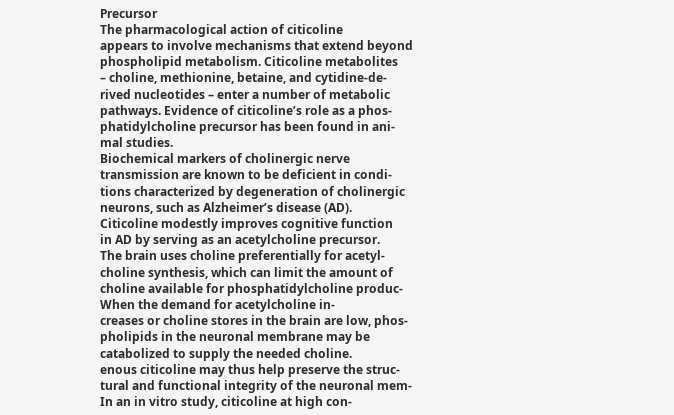Precursor
The pharmacological action of citicoline
appears to involve mechanisms that extend beyond
phospholipid metabolism. Citicoline metabolites
– choline, methionine, betaine, and cytidine-de-
rived nucleotides – enter a number of metabolic
pathways. Evidence of citicoline’s role as a phos-
phatidylcholine precursor has been found in ani-
mal studies.
Biochemical markers of cholinergic nerve
transmission are known to be deficient in condi-
tions characterized by degeneration of cholinergic
neurons, such as Alzheimer’s disease (AD).
Citicoline modestly improves cognitive function
in AD by serving as an acetylcholine precursor.
The brain uses choline preferentially for acetyl-
choline synthesis, which can limit the amount of
choline available for phosphatidylcholine produc-
When the demand for acetylcholine in-
creases or choline stores in the brain are low, phos-
pholipids in the neuronal membrane may be
catabolized to supply the needed choline.
enous citicoline may thus help preserve the struc-
tural and functional integrity of the neuronal mem-
In an in vitro study, citicoline at high con-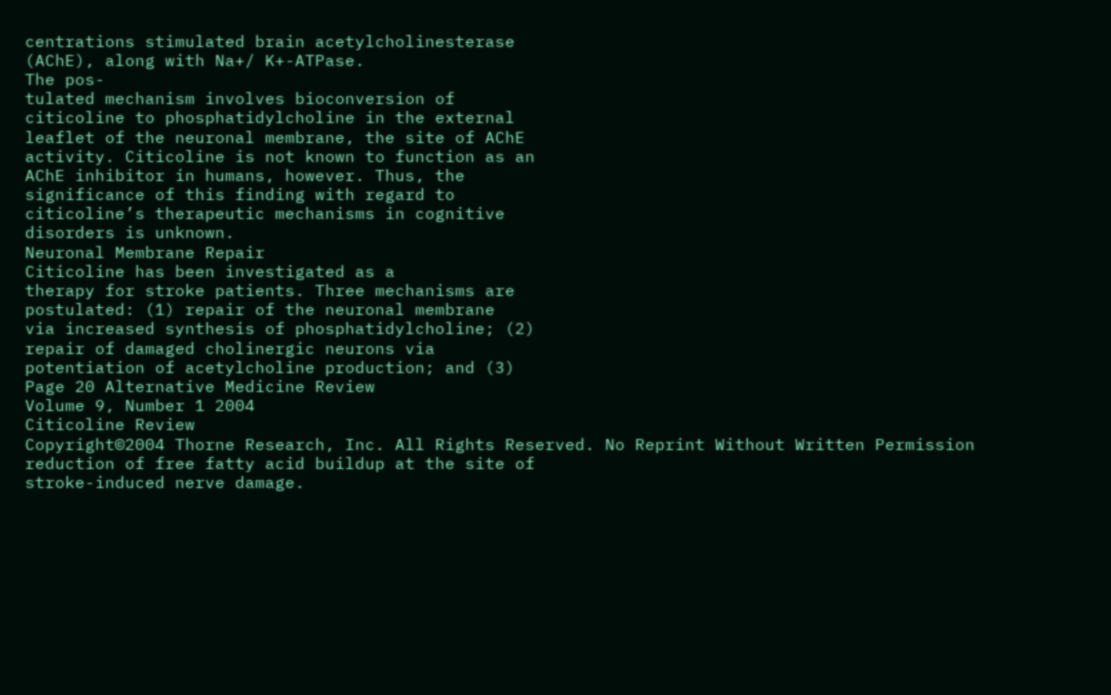centrations stimulated brain acetylcholinesterase
(AChE), along with Na+/ K+-ATPase.
The pos-
tulated mechanism involves bioconversion of
citicoline to phosphatidylcholine in the external
leaflet of the neuronal membrane, the site of AChE
activity. Citicoline is not known to function as an
AChE inhibitor in humans, however. Thus, the
significance of this finding with regard to
citicoline’s therapeutic mechanisms in cognitive
disorders is unknown.
Neuronal Membrane Repair
Citicoline has been investigated as a
therapy for stroke patients. Three mechanisms are
postulated: (1) repair of the neuronal membrane
via increased synthesis of phosphatidylcholine; (2)
repair of damaged cholinergic neurons via
potentiation of acetylcholine production; and (3)
Page 20 Alternative Medicine Review
Volume 9, Number 1 2004
Citicoline Review
Copyright©2004 Thorne Research, Inc. All Rights Reserved. No Reprint Without Written Permission
reduction of free fatty acid buildup at the site of
stroke-induced nerve damage.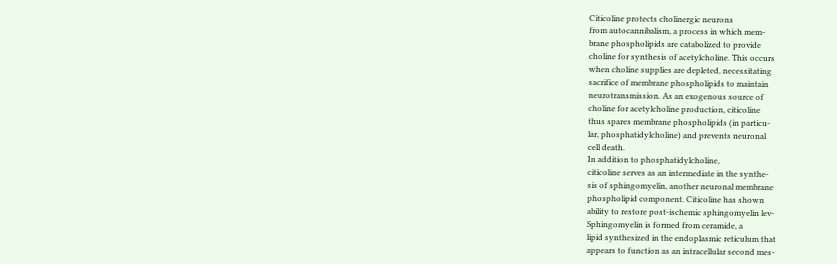Citicoline protects cholinergic neurons
from autocannibalism, a process in which mem-
brane phospholipids are catabolized to provide
choline for synthesis of acetylcholine. This occurs
when choline supplies are depleted, necessitating
sacrifice of membrane phospholipids to maintain
neurotransmission. As an exogenous source of
choline for acetylcholine production, citicoline
thus spares membrane phospholipids (in particu-
lar, phosphatidylcholine) and prevents neuronal
cell death.
In addition to phosphatidylcholine,
citicoline serves as an intermediate in the synthe-
sis of sphingomyelin, another neuronal membrane
phospholipid component. Citicoline has shown
ability to restore post-ischemic sphingomyelin lev-
Sphingomyelin is formed from ceramide, a
lipid synthesized in the endoplasmic reticulum that
appears to function as an intracellular second mes-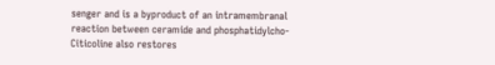senger and is a byproduct of an intramembranal
reaction between ceramide and phosphatidylcho-
Citicoline also restores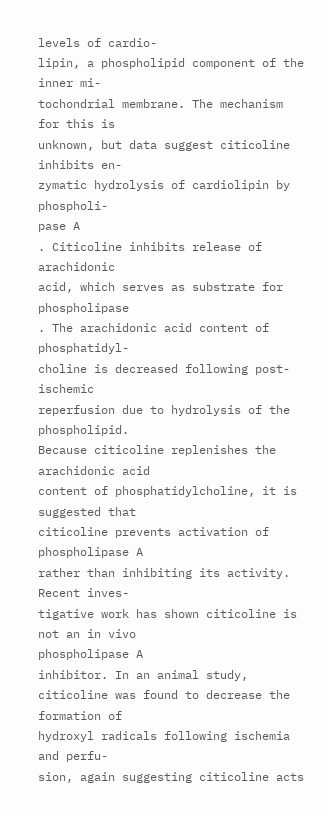levels of cardio-
lipin, a phospholipid component of the inner mi-
tochondrial membrane. The mechanism for this is
unknown, but data suggest citicoline inhibits en-
zymatic hydrolysis of cardiolipin by phospholi-
pase A
. Citicoline inhibits release of arachidonic
acid, which serves as substrate for phospholipase
. The arachidonic acid content of phosphatidyl-
choline is decreased following post-ischemic
reperfusion due to hydrolysis of the phospholipid.
Because citicoline replenishes the arachidonic acid
content of phosphatidylcholine, it is suggested that
citicoline prevents activation of phospholipase A
rather than inhibiting its activity.
Recent inves-
tigative work has shown citicoline is not an in vivo
phospholipase A
inhibitor. In an animal study,
citicoline was found to decrease the formation of
hydroxyl radicals following ischemia and perfu-
sion, again suggesting citicoline acts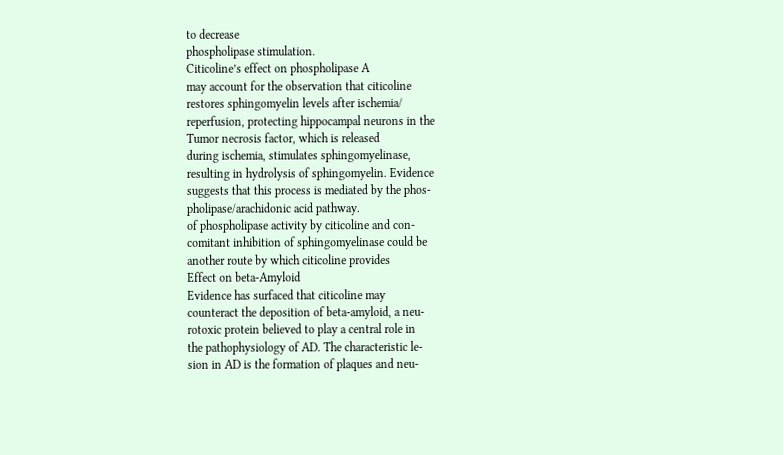to decrease
phospholipase stimulation.
Citicoline’s effect on phospholipase A
may account for the observation that citicoline
restores sphingomyelin levels after ischemia/
reperfusion, protecting hippocampal neurons in the
Tumor necrosis factor, which is released
during ischemia, stimulates sphingomyelinase,
resulting in hydrolysis of sphingomyelin. Evidence
suggests that this process is mediated by the phos-
pholipase/arachidonic acid pathway.
of phospholipase activity by citicoline and con-
comitant inhibition of sphingomyelinase could be
another route by which citicoline provides
Effect on beta-Amyloid
Evidence has surfaced that citicoline may
counteract the deposition of beta-amyloid, a neu-
rotoxic protein believed to play a central role in
the pathophysiology of AD. The characteristic le-
sion in AD is the formation of plaques and neu-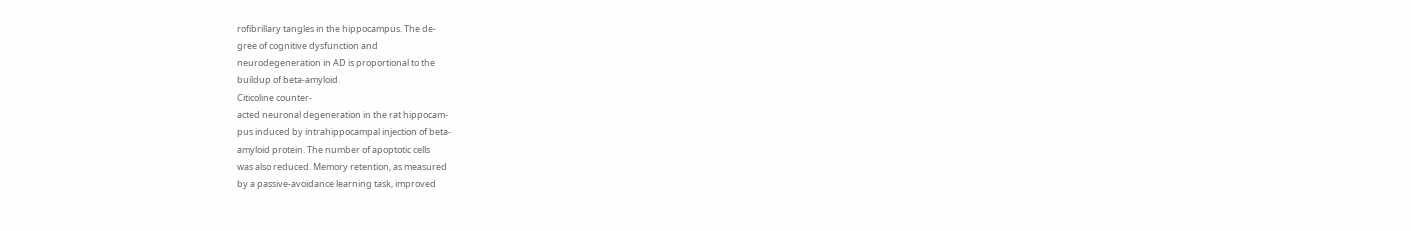rofibrillary tangles in the hippocampus. The de-
gree of cognitive dysfunction and
neurodegeneration in AD is proportional to the
buildup of beta-amyloid.
Citicoline counter-
acted neuronal degeneration in the rat hippocam-
pus induced by intrahippocampal injection of beta-
amyloid protein. The number of apoptotic cells
was also reduced. Memory retention, as measured
by a passive-avoidance learning task, improved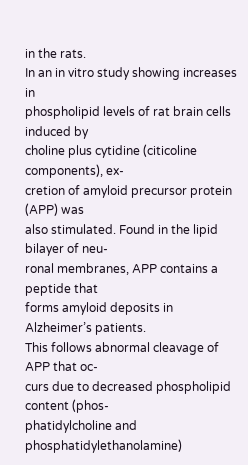in the rats.
In an in vitro study showing increases in
phospholipid levels of rat brain cells induced by
choline plus cytidine (citicoline components), ex-
cretion of amyloid precursor protein (APP) was
also stimulated. Found in the lipid bilayer of neu-
ronal membranes, APP contains a peptide that
forms amyloid deposits in Alzheimer’s patients.
This follows abnormal cleavage of APP that oc-
curs due to decreased phospholipid content (phos-
phatidylcholine and phosphatidylethanolamine)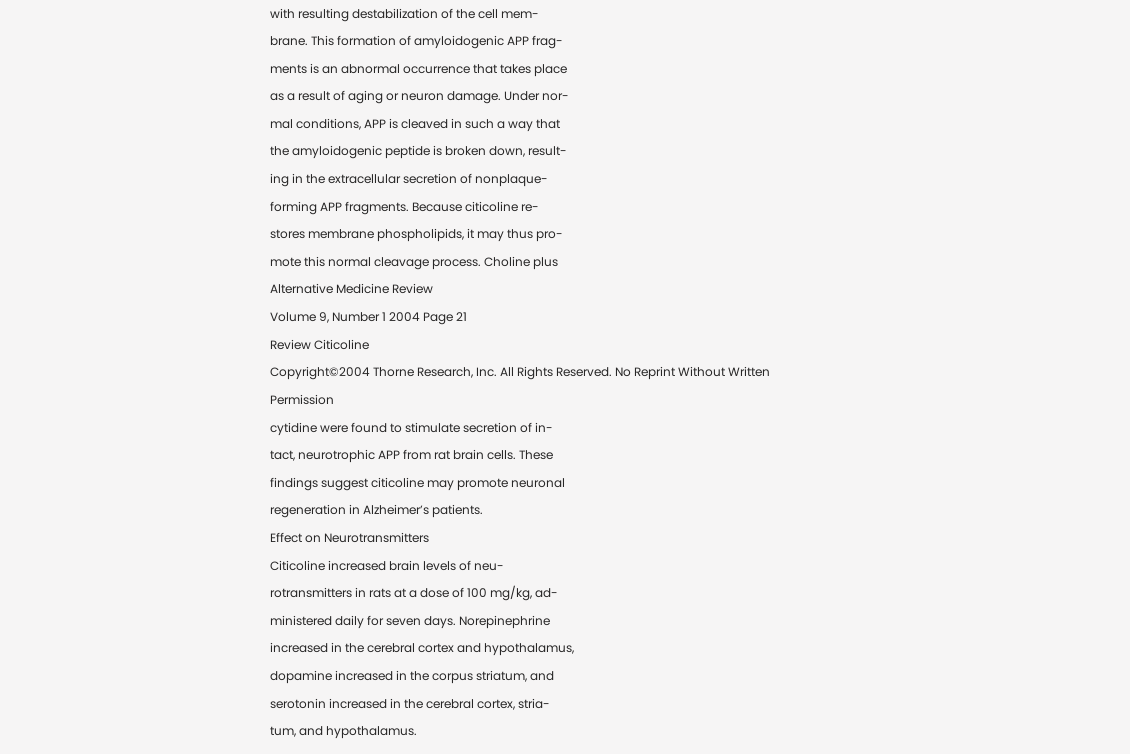with resulting destabilization of the cell mem-
brane. This formation of amyloidogenic APP frag-
ments is an abnormal occurrence that takes place
as a result of aging or neuron damage. Under nor-
mal conditions, APP is cleaved in such a way that
the amyloidogenic peptide is broken down, result-
ing in the extracellular secretion of nonplaque-
forming APP fragments. Because citicoline re-
stores membrane phospholipids, it may thus pro-
mote this normal cleavage process. Choline plus
Alternative Medicine Review
Volume 9, Number 1 2004 Page 21
Review Citicoline
Copyright©2004 Thorne Research, Inc. All Rights Reserved. No Reprint Without Written Permission
cytidine were found to stimulate secretion of in-
tact, neurotrophic APP from rat brain cells. These
findings suggest citicoline may promote neuronal
regeneration in Alzheimer’s patients.
Effect on Neurotransmitters
Citicoline increased brain levels of neu-
rotransmitters in rats at a dose of 100 mg/kg, ad-
ministered daily for seven days. Norepinephrine
increased in the cerebral cortex and hypothalamus,
dopamine increased in the corpus striatum, and
serotonin increased in the cerebral cortex, stria-
tum, and hypothalamus.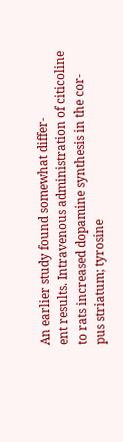An earlier study found somewhat differ-
ent results. Intravenous administration of citicoline
to rats increased dopamine synthesis in the cor-
pus striatum; tyrosine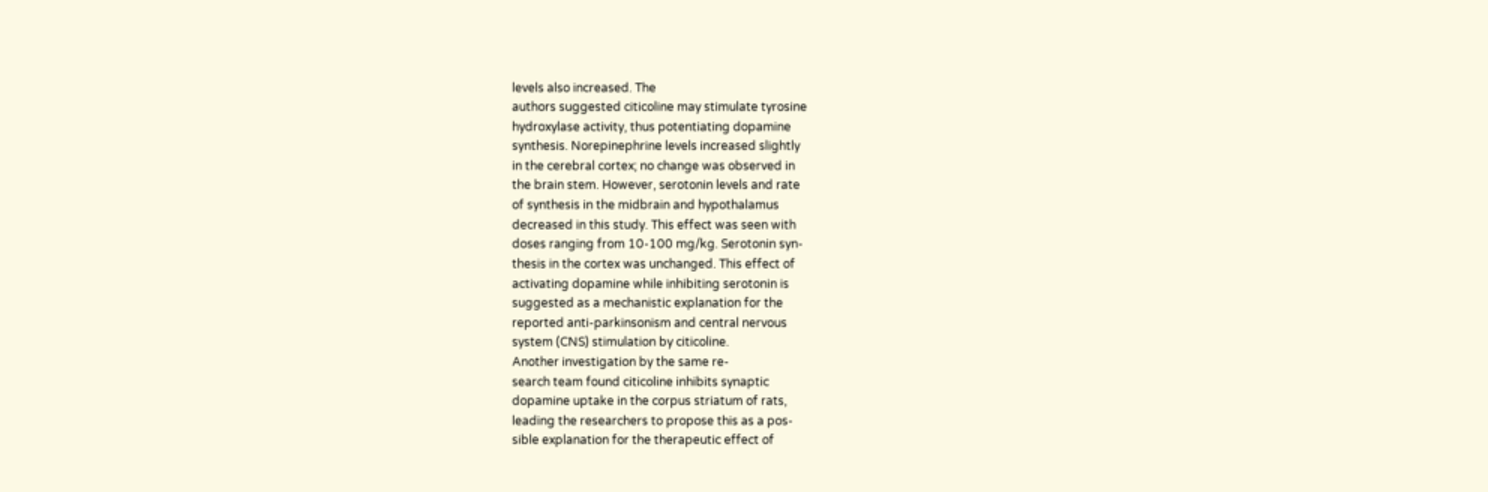levels also increased. The
authors suggested citicoline may stimulate tyrosine
hydroxylase activity, thus potentiating dopamine
synthesis. Norepinephrine levels increased slightly
in the cerebral cortex; no change was observed in
the brain stem. However, serotonin levels and rate
of synthesis in the midbrain and hypothalamus
decreased in this study. This effect was seen with
doses ranging from 10-100 mg/kg. Serotonin syn-
thesis in the cortex was unchanged. This effect of
activating dopamine while inhibiting serotonin is
suggested as a mechanistic explanation for the
reported anti-parkinsonism and central nervous
system (CNS) stimulation by citicoline.
Another investigation by the same re-
search team found citicoline inhibits synaptic
dopamine uptake in the corpus striatum of rats,
leading the researchers to propose this as a pos-
sible explanation for the therapeutic effect of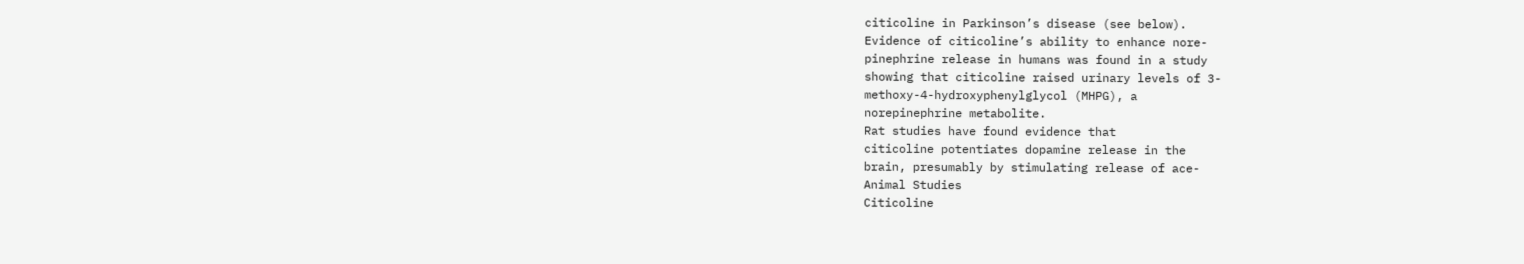citicoline in Parkinson’s disease (see below).
Evidence of citicoline’s ability to enhance nore-
pinephrine release in humans was found in a study
showing that citicoline raised urinary levels of 3-
methoxy-4-hydroxyphenylglycol (MHPG), a
norepinephrine metabolite.
Rat studies have found evidence that
citicoline potentiates dopamine release in the
brain, presumably by stimulating release of ace-
Animal Studies
Citicoline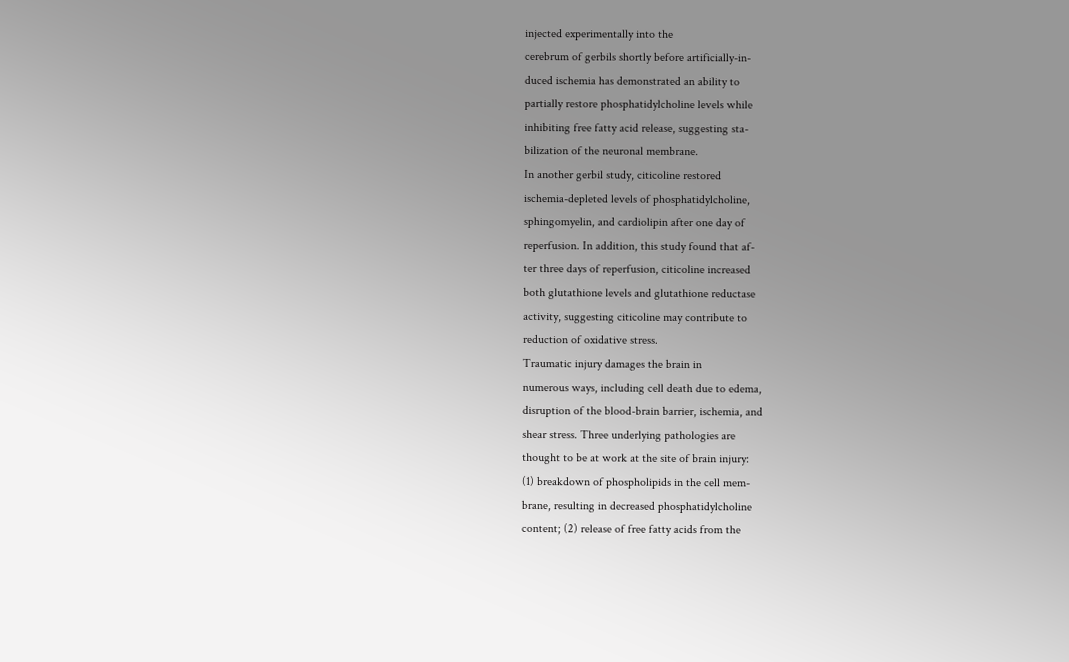injected experimentally into the
cerebrum of gerbils shortly before artificially-in-
duced ischemia has demonstrated an ability to
partially restore phosphatidylcholine levels while
inhibiting free fatty acid release, suggesting sta-
bilization of the neuronal membrane.
In another gerbil study, citicoline restored
ischemia-depleted levels of phosphatidylcholine,
sphingomyelin, and cardiolipin after one day of
reperfusion. In addition, this study found that af-
ter three days of reperfusion, citicoline increased
both glutathione levels and glutathione reductase
activity, suggesting citicoline may contribute to
reduction of oxidative stress.
Traumatic injury damages the brain in
numerous ways, including cell death due to edema,
disruption of the blood-brain barrier, ischemia, and
shear stress. Three underlying pathologies are
thought to be at work at the site of brain injury:
(1) breakdown of phospholipids in the cell mem-
brane, resulting in decreased phosphatidylcholine
content; (2) release of free fatty acids from the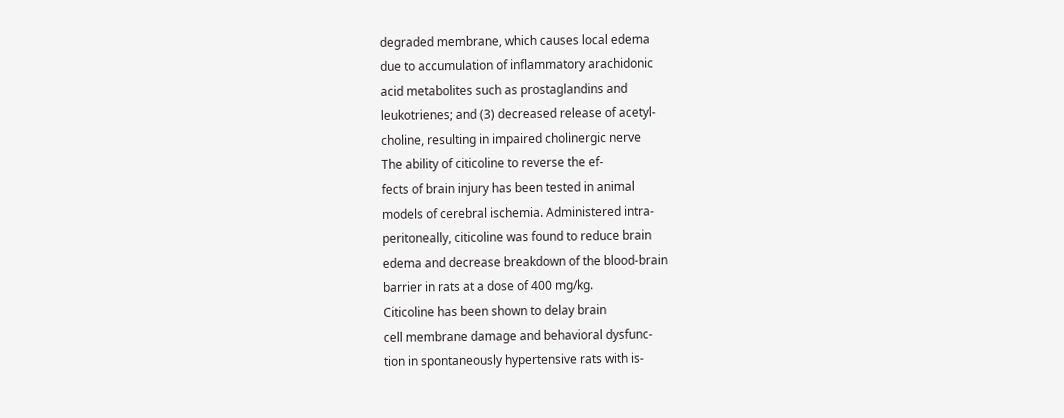degraded membrane, which causes local edema
due to accumulation of inflammatory arachidonic
acid metabolites such as prostaglandins and
leukotrienes; and (3) decreased release of acetyl-
choline, resulting in impaired cholinergic nerve
The ability of citicoline to reverse the ef-
fects of brain injury has been tested in animal
models of cerebral ischemia. Administered intra-
peritoneally, citicoline was found to reduce brain
edema and decrease breakdown of the blood-brain
barrier in rats at a dose of 400 mg/kg.
Citicoline has been shown to delay brain
cell membrane damage and behavioral dysfunc-
tion in spontaneously hypertensive rats with is-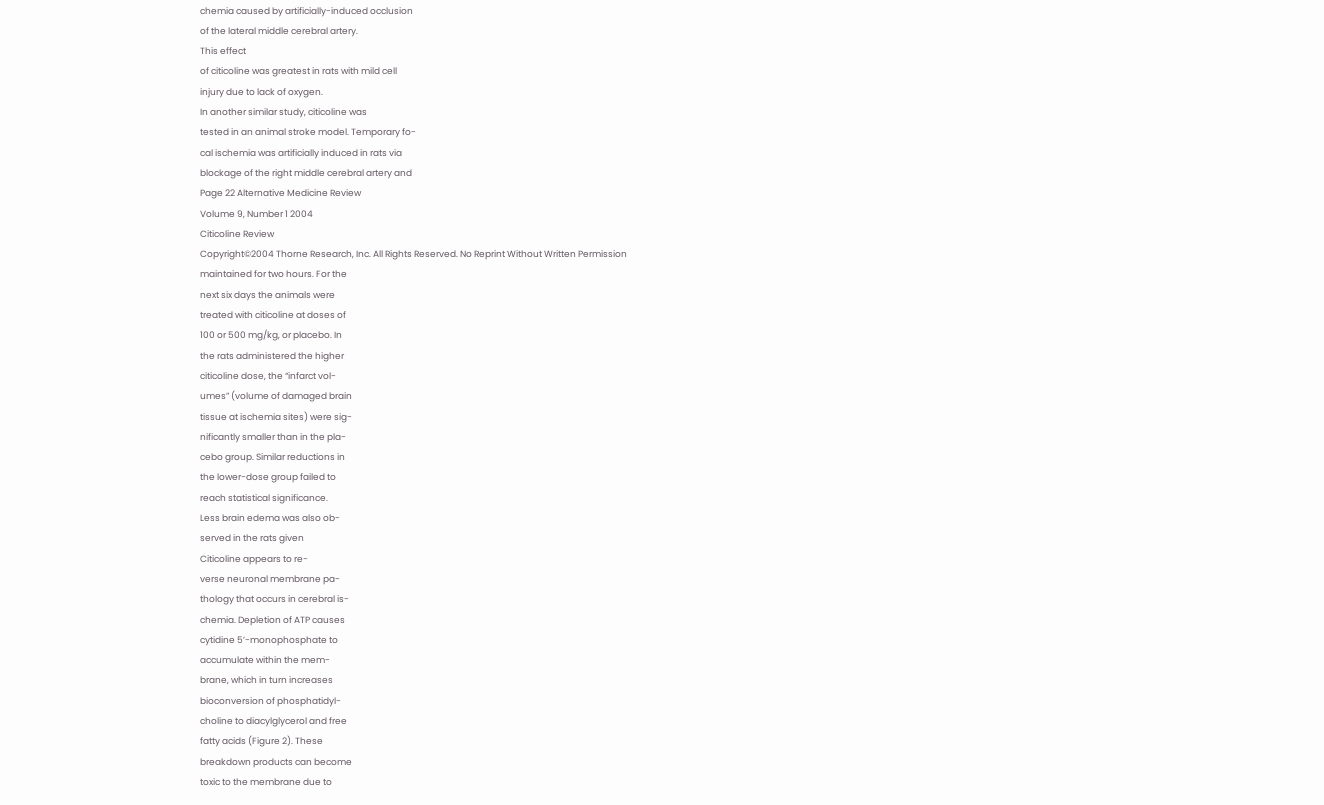chemia caused by artificially-induced occlusion
of the lateral middle cerebral artery.
This effect
of citicoline was greatest in rats with mild cell
injury due to lack of oxygen.
In another similar study, citicoline was
tested in an animal stroke model. Temporary fo-
cal ischemia was artificially induced in rats via
blockage of the right middle cerebral artery and
Page 22 Alternative Medicine Review
Volume 9, Number 1 2004
Citicoline Review
Copyright©2004 Thorne Research, Inc. All Rights Reserved. No Reprint Without Written Permission
maintained for two hours. For the
next six days the animals were
treated with citicoline at doses of
100 or 500 mg/kg, or placebo. In
the rats administered the higher
citicoline dose, the “infarct vol-
umes” (volume of damaged brain
tissue at ischemia sites) were sig-
nificantly smaller than in the pla-
cebo group. Similar reductions in
the lower-dose group failed to
reach statistical significance.
Less brain edema was also ob-
served in the rats given
Citicoline appears to re-
verse neuronal membrane pa-
thology that occurs in cerebral is-
chemia. Depletion of ATP causes
cytidine 5’-monophosphate to
accumulate within the mem-
brane, which in turn increases
bioconversion of phosphatidyl-
choline to diacylglycerol and free
fatty acids (Figure 2). These
breakdown products can become
toxic to the membrane due to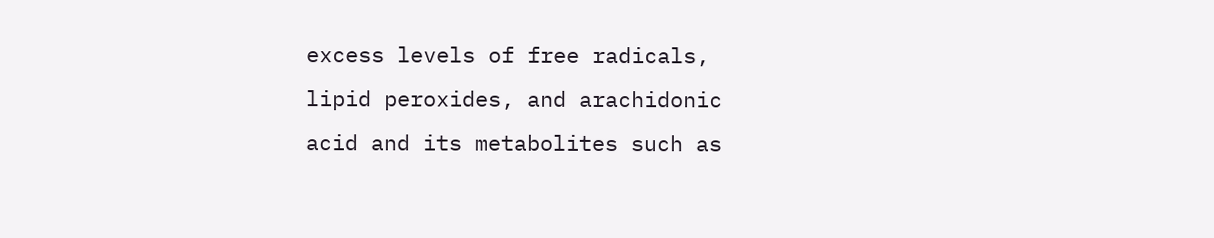excess levels of free radicals,
lipid peroxides, and arachidonic
acid and its metabolites such as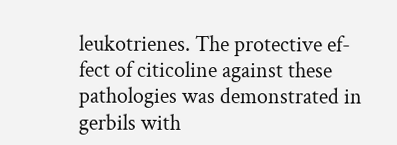leukotrienes. The protective ef-
fect of citicoline against these
pathologies was demonstrated in
gerbils with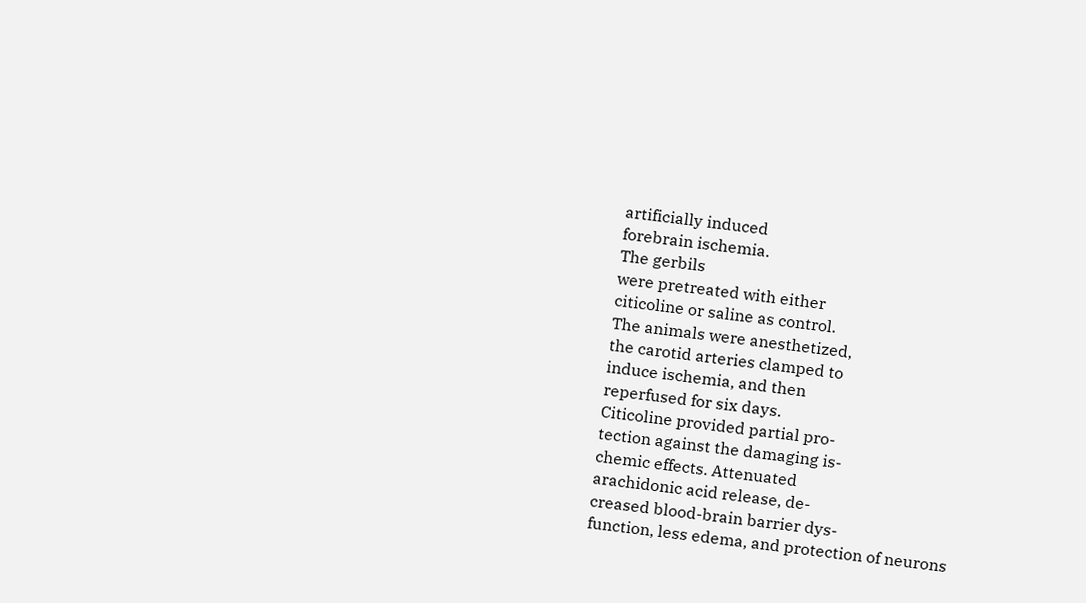artificially induced
forebrain ischemia.
The gerbils
were pretreated with either
citicoline or saline as control.
The animals were anesthetized,
the carotid arteries clamped to
induce ischemia, and then
reperfused for six days.
Citicoline provided partial pro-
tection against the damaging is-
chemic effects. Attenuated
arachidonic acid release, de-
creased blood-brain barrier dys-
function, less edema, and protection of neurons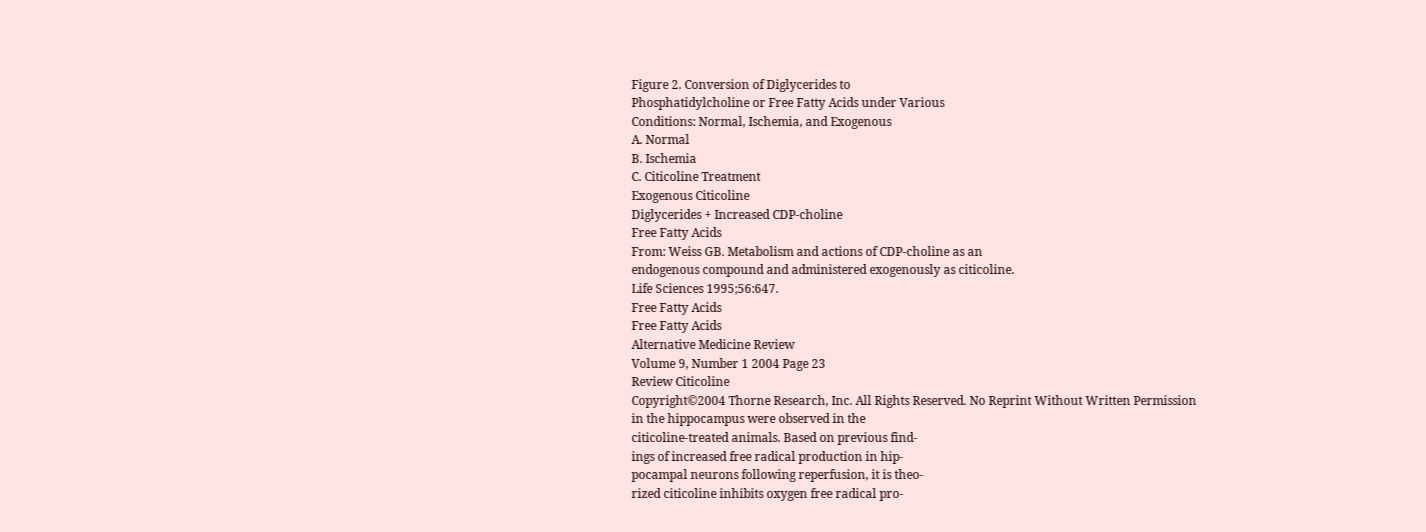Figure 2. Conversion of Diglycerides to
Phosphatidylcholine or Free Fatty Acids under Various
Conditions: Normal, Ischemia, and Exogenous
A. Normal
B. Ischemia
C. Citicoline Treatment
Exogenous Citicoline
Diglycerides + Increased CDP-choline
Free Fatty Acids
From: Weiss GB. Metabolism and actions of CDP-choline as an
endogenous compound and administered exogenously as citicoline.
Life Sciences 1995;56:647.
Free Fatty Acids
Free Fatty Acids
Alternative Medicine Review
Volume 9, Number 1 2004 Page 23
Review Citicoline
Copyright©2004 Thorne Research, Inc. All Rights Reserved. No Reprint Without Written Permission
in the hippocampus were observed in the
citicoline-treated animals. Based on previous find-
ings of increased free radical production in hip-
pocampal neurons following reperfusion, it is theo-
rized citicoline inhibits oxygen free radical pro-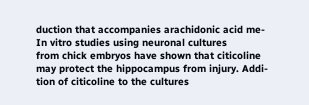duction that accompanies arachidonic acid me-
In vitro studies using neuronal cultures
from chick embryos have shown that citicoline
may protect the hippocampus from injury. Addi-
tion of citicoline to the cultures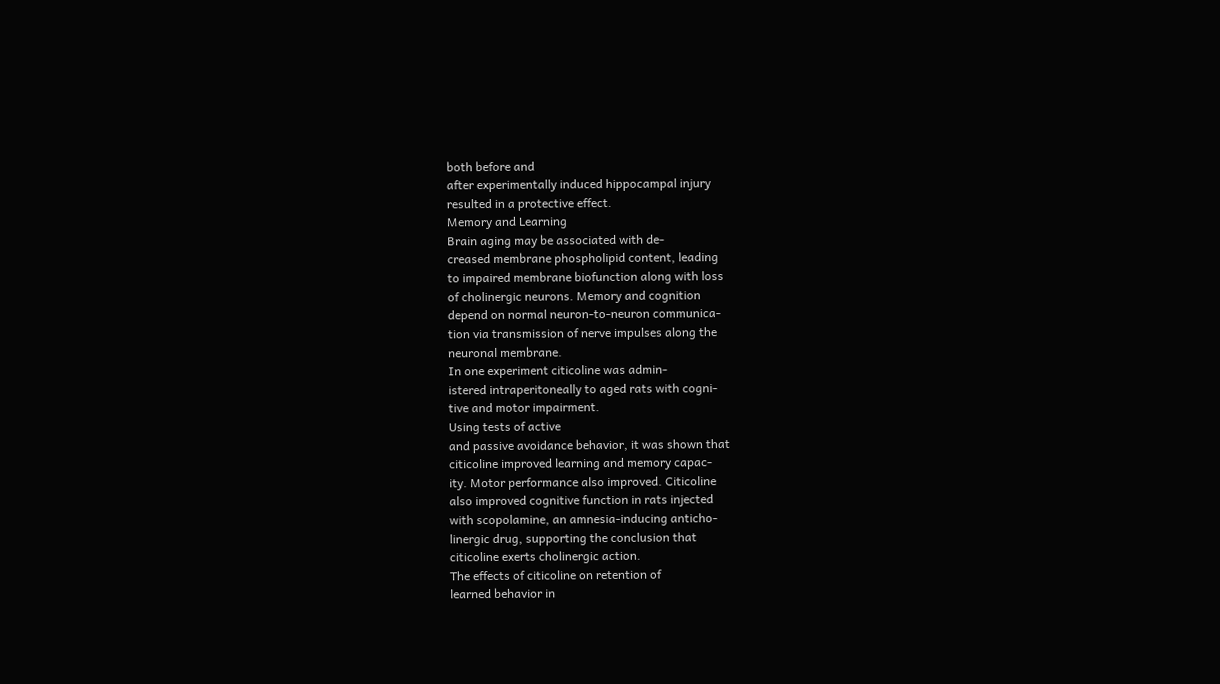both before and
after experimentally induced hippocampal injury
resulted in a protective effect.
Memory and Learning
Brain aging may be associated with de-
creased membrane phospholipid content, leading
to impaired membrane biofunction along with loss
of cholinergic neurons. Memory and cognition
depend on normal neuron-to-neuron communica-
tion via transmission of nerve impulses along the
neuronal membrane.
In one experiment citicoline was admin-
istered intraperitoneally to aged rats with cogni-
tive and motor impairment.
Using tests of active
and passive avoidance behavior, it was shown that
citicoline improved learning and memory capac-
ity. Motor performance also improved. Citicoline
also improved cognitive function in rats injected
with scopolamine, an amnesia-inducing anticho-
linergic drug, supporting the conclusion that
citicoline exerts cholinergic action.
The effects of citicoline on retention of
learned behavior in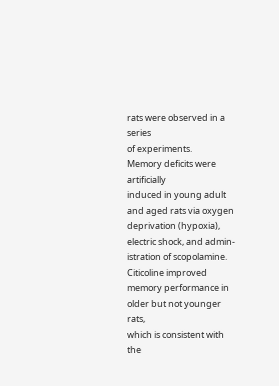rats were observed in a series
of experiments.
Memory deficits were artificially
induced in young adult and aged rats via oxygen
deprivation (hypoxia), electric shock, and admin-
istration of scopolamine. Citicoline improved
memory performance in older but not younger rats,
which is consistent with the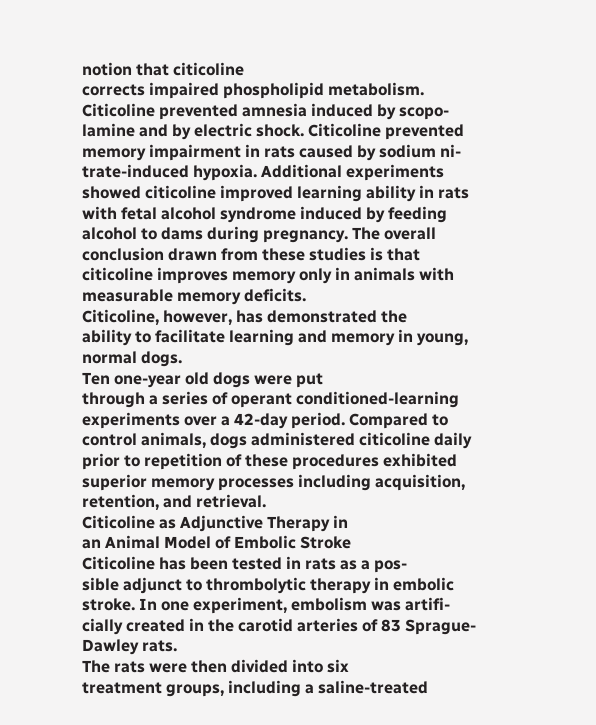notion that citicoline
corrects impaired phospholipid metabolism.
Citicoline prevented amnesia induced by scopo-
lamine and by electric shock. Citicoline prevented
memory impairment in rats caused by sodium ni-
trate-induced hypoxia. Additional experiments
showed citicoline improved learning ability in rats
with fetal alcohol syndrome induced by feeding
alcohol to dams during pregnancy. The overall
conclusion drawn from these studies is that
citicoline improves memory only in animals with
measurable memory deficits.
Citicoline, however, has demonstrated the
ability to facilitate learning and memory in young,
normal dogs.
Ten one-year old dogs were put
through a series of operant conditioned-learning
experiments over a 42-day period. Compared to
control animals, dogs administered citicoline daily
prior to repetition of these procedures exhibited
superior memory processes including acquisition,
retention, and retrieval.
Citicoline as Adjunctive Therapy in
an Animal Model of Embolic Stroke
Citicoline has been tested in rats as a pos-
sible adjunct to thrombolytic therapy in embolic
stroke. In one experiment, embolism was artifi-
cially created in the carotid arteries of 83 Sprague-
Dawley rats.
The rats were then divided into six
treatment groups, including a saline-treated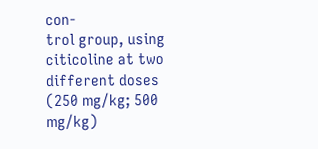con-
trol group, using citicoline at two different doses
(250 mg/kg; 500 mg/kg)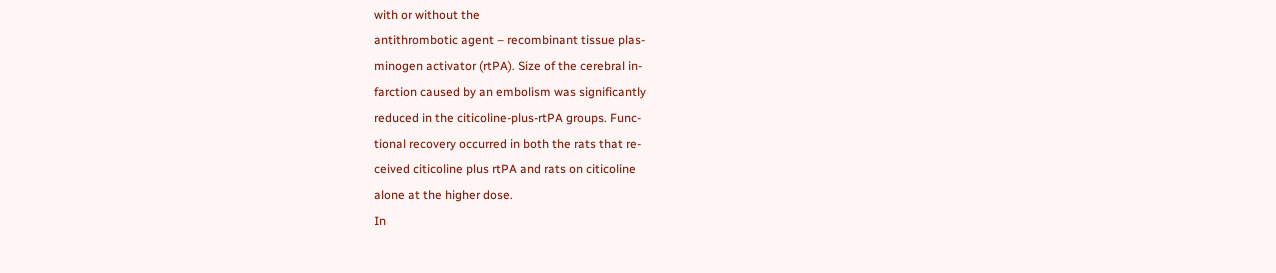with or without the
antithrombotic agent – recombinant tissue plas-
minogen activator (rtPA). Size of the cerebral in-
farction caused by an embolism was significantly
reduced in the citicoline-plus-rtPA groups. Func-
tional recovery occurred in both the rats that re-
ceived citicoline plus rtPA and rats on citicoline
alone at the higher dose.
In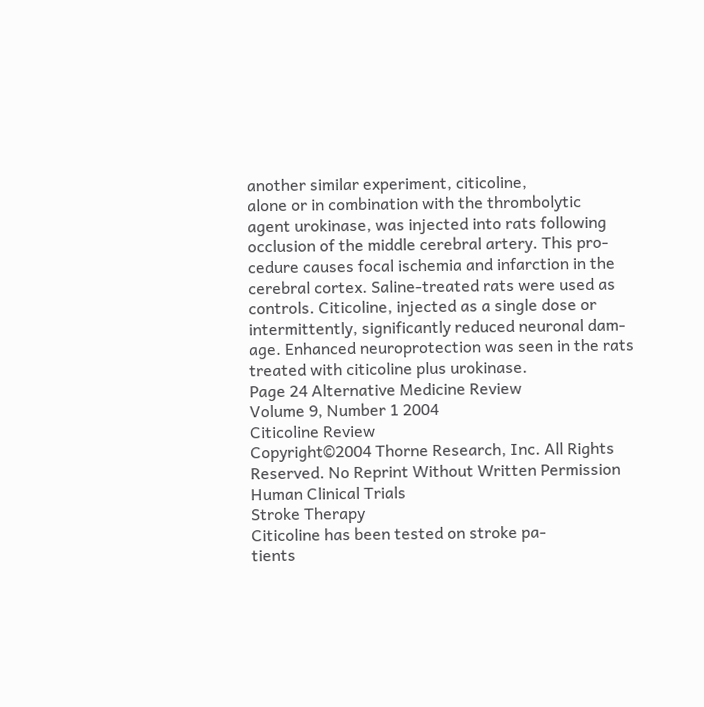another similar experiment, citicoline,
alone or in combination with the thrombolytic
agent urokinase, was injected into rats following
occlusion of the middle cerebral artery. This pro-
cedure causes focal ischemia and infarction in the
cerebral cortex. Saline-treated rats were used as
controls. Citicoline, injected as a single dose or
intermittently, significantly reduced neuronal dam-
age. Enhanced neuroprotection was seen in the rats
treated with citicoline plus urokinase.
Page 24 Alternative Medicine Review
Volume 9, Number 1 2004
Citicoline Review
Copyright©2004 Thorne Research, Inc. All Rights Reserved. No Reprint Without Written Permission
Human Clinical Trials
Stroke Therapy
Citicoline has been tested on stroke pa-
tients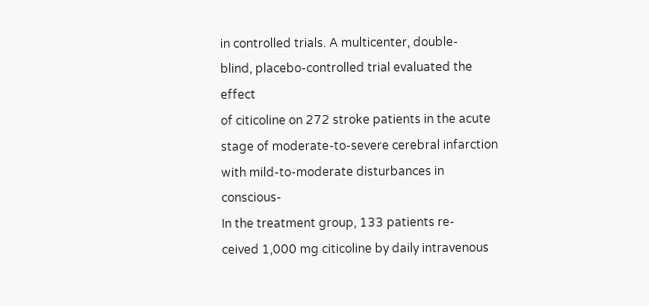in controlled trials. A multicenter, double-
blind, placebo-controlled trial evaluated the effect
of citicoline on 272 stroke patients in the acute
stage of moderate-to-severe cerebral infarction
with mild-to-moderate disturbances in conscious-
In the treatment group, 133 patients re-
ceived 1,000 mg citicoline by daily intravenous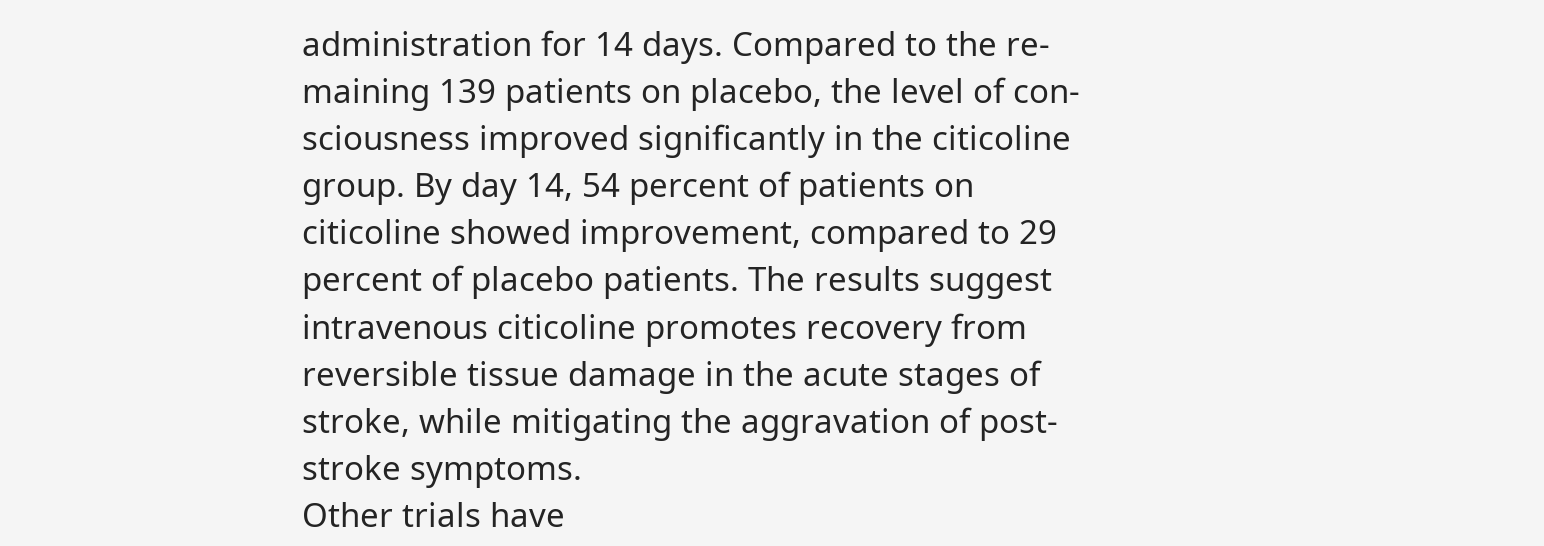administration for 14 days. Compared to the re-
maining 139 patients on placebo, the level of con-
sciousness improved significantly in the citicoline
group. By day 14, 54 percent of patients on
citicoline showed improvement, compared to 29
percent of placebo patients. The results suggest
intravenous citicoline promotes recovery from
reversible tissue damage in the acute stages of
stroke, while mitigating the aggravation of post-
stroke symptoms.
Other trials have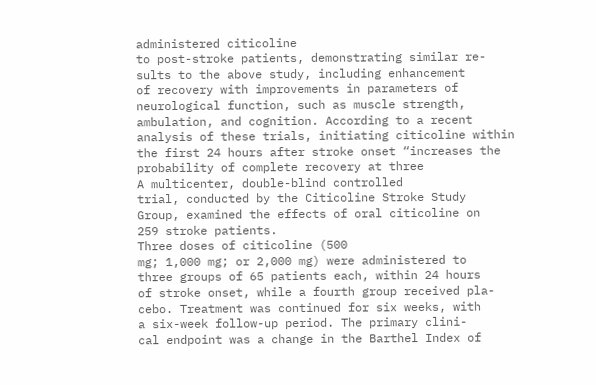administered citicoline
to post-stroke patients, demonstrating similar re-
sults to the above study, including enhancement
of recovery with improvements in parameters of
neurological function, such as muscle strength,
ambulation, and cognition. According to a recent
analysis of these trials, initiating citicoline within
the first 24 hours after stroke onset “increases the
probability of complete recovery at three
A multicenter, double-blind controlled
trial, conducted by the Citicoline Stroke Study
Group, examined the effects of oral citicoline on
259 stroke patients.
Three doses of citicoline (500
mg; 1,000 mg; or 2,000 mg) were administered to
three groups of 65 patients each, within 24 hours
of stroke onset, while a fourth group received pla-
cebo. Treatment was continued for six weeks, with
a six-week follow-up period. The primary clini-
cal endpoint was a change in the Barthel Index of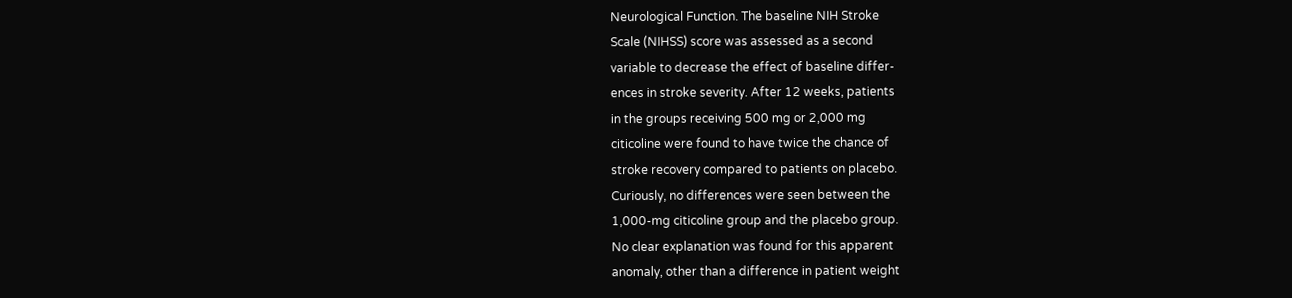Neurological Function. The baseline NIH Stroke
Scale (NIHSS) score was assessed as a second
variable to decrease the effect of baseline differ-
ences in stroke severity. After 12 weeks, patients
in the groups receiving 500 mg or 2,000 mg
citicoline were found to have twice the chance of
stroke recovery compared to patients on placebo.
Curiously, no differences were seen between the
1,000-mg citicoline group and the placebo group.
No clear explanation was found for this apparent
anomaly, other than a difference in patient weight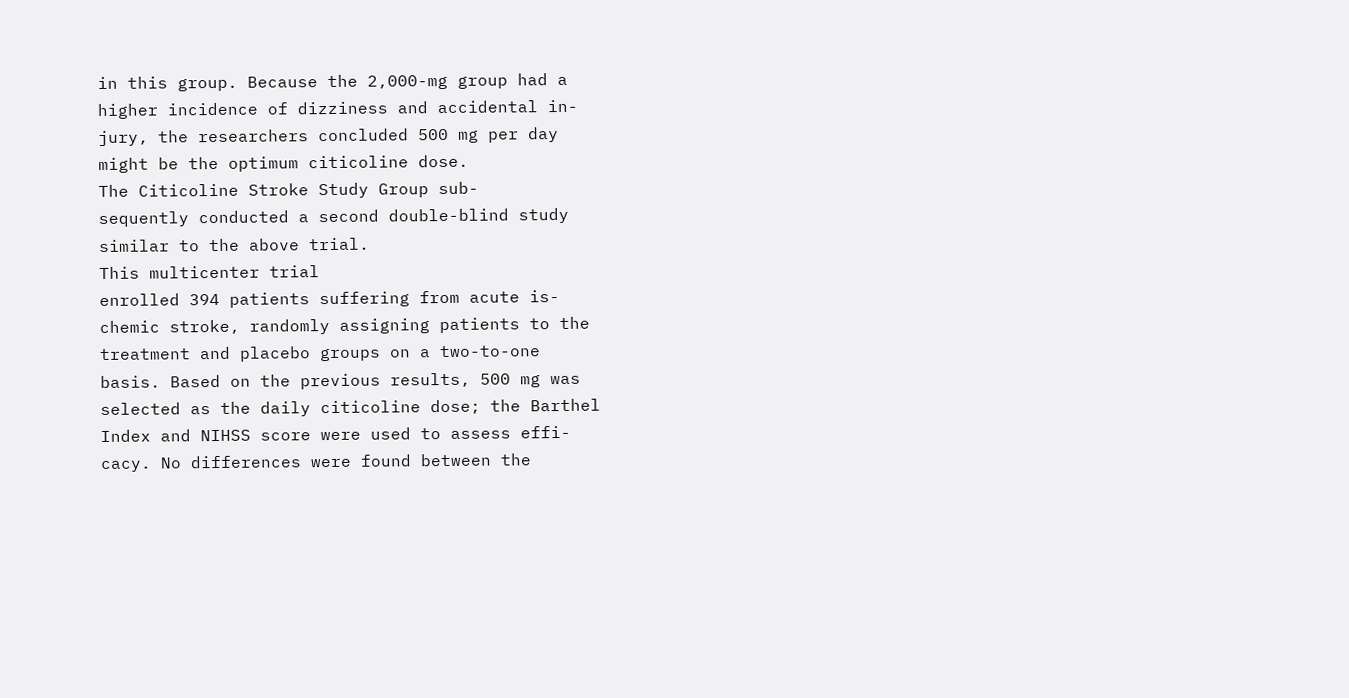in this group. Because the 2,000-mg group had a
higher incidence of dizziness and accidental in-
jury, the researchers concluded 500 mg per day
might be the optimum citicoline dose.
The Citicoline Stroke Study Group sub-
sequently conducted a second double-blind study
similar to the above trial.
This multicenter trial
enrolled 394 patients suffering from acute is-
chemic stroke, randomly assigning patients to the
treatment and placebo groups on a two-to-one
basis. Based on the previous results, 500 mg was
selected as the daily citicoline dose; the Barthel
Index and NIHSS score were used to assess effi-
cacy. No differences were found between the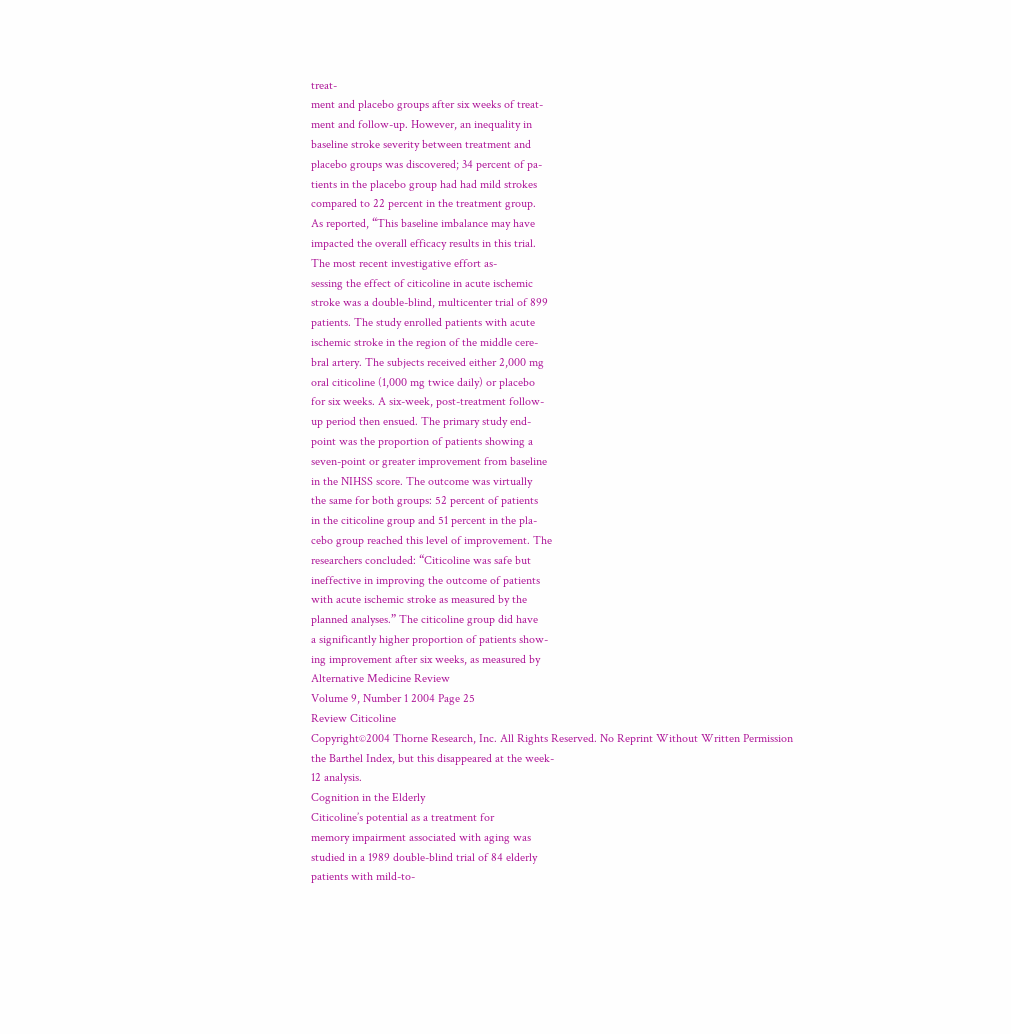treat-
ment and placebo groups after six weeks of treat-
ment and follow-up. However, an inequality in
baseline stroke severity between treatment and
placebo groups was discovered; 34 percent of pa-
tients in the placebo group had had mild strokes
compared to 22 percent in the treatment group.
As reported, “This baseline imbalance may have
impacted the overall efficacy results in this trial.
The most recent investigative effort as-
sessing the effect of citicoline in acute ischemic
stroke was a double-blind, multicenter trial of 899
patients. The study enrolled patients with acute
ischemic stroke in the region of the middle cere-
bral artery. The subjects received either 2,000 mg
oral citicoline (1,000 mg twice daily) or placebo
for six weeks. A six-week, post-treatment follow-
up period then ensued. The primary study end-
point was the proportion of patients showing a
seven-point or greater improvement from baseline
in the NIHSS score. The outcome was virtually
the same for both groups: 52 percent of patients
in the citicoline group and 51 percent in the pla-
cebo group reached this level of improvement. The
researchers concluded: “Citicoline was safe but
ineffective in improving the outcome of patients
with acute ischemic stroke as measured by the
planned analyses.” The citicoline group did have
a significantly higher proportion of patients show-
ing improvement after six weeks, as measured by
Alternative Medicine Review
Volume 9, Number 1 2004 Page 25
Review Citicoline
Copyright©2004 Thorne Research, Inc. All Rights Reserved. No Reprint Without Written Permission
the Barthel Index, but this disappeared at the week-
12 analysis.
Cognition in the Elderly
Citicoline’s potential as a treatment for
memory impairment associated with aging was
studied in a 1989 double-blind trial of 84 elderly
patients with mild-to-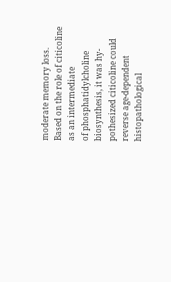moderate memory loss.
Based on the role of citicoline as an intermediate
of phosphatidylcholine biosynthesis, it was hy-
pothesized citicoline could reverse age-dependent
histopathological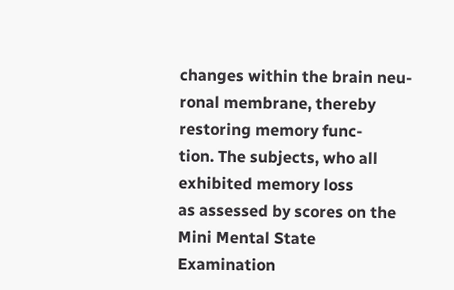changes within the brain neu-
ronal membrane, thereby restoring memory func-
tion. The subjects, who all exhibited memory loss
as assessed by scores on the Mini Mental State
Examination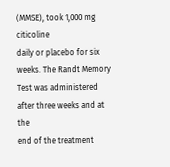(MMSE), took 1,000 mg citicoline
daily or placebo for six weeks. The Randt Memory
Test was administered after three weeks and at the
end of the treatment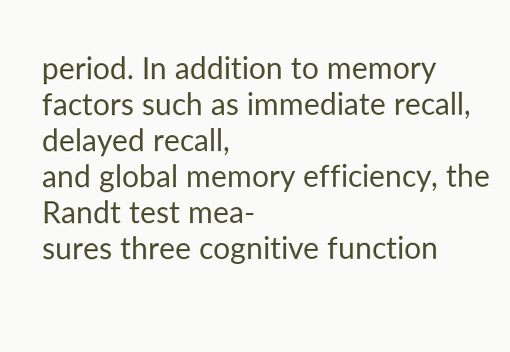period. In addition to memory
factors such as immediate recall, delayed recall,
and global memory efficiency, the Randt test mea-
sures three cognitive function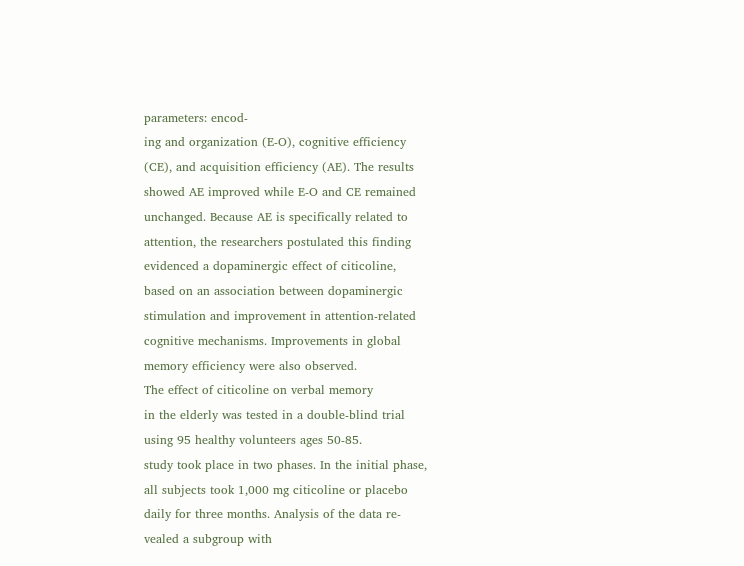parameters: encod-
ing and organization (E-O), cognitive efficiency
(CE), and acquisition efficiency (AE). The results
showed AE improved while E-O and CE remained
unchanged. Because AE is specifically related to
attention, the researchers postulated this finding
evidenced a dopaminergic effect of citicoline,
based on an association between dopaminergic
stimulation and improvement in attention-related
cognitive mechanisms. Improvements in global
memory efficiency were also observed.
The effect of citicoline on verbal memory
in the elderly was tested in a double-blind trial
using 95 healthy volunteers ages 50-85.
study took place in two phases. In the initial phase,
all subjects took 1,000 mg citicoline or placebo
daily for three months. Analysis of the data re-
vealed a subgroup with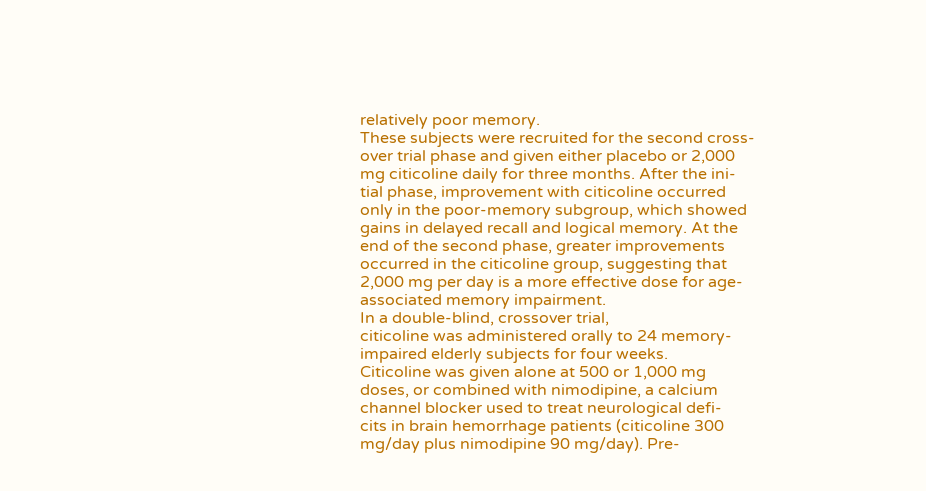relatively poor memory.
These subjects were recruited for the second cross-
over trial phase and given either placebo or 2,000
mg citicoline daily for three months. After the ini-
tial phase, improvement with citicoline occurred
only in the poor-memory subgroup, which showed
gains in delayed recall and logical memory. At the
end of the second phase, greater improvements
occurred in the citicoline group, suggesting that
2,000 mg per day is a more effective dose for age-
associated memory impairment.
In a double-blind, crossover trial,
citicoline was administered orally to 24 memory-
impaired elderly subjects for four weeks.
Citicoline was given alone at 500 or 1,000 mg
doses, or combined with nimodipine, a calcium
channel blocker used to treat neurological defi-
cits in brain hemorrhage patients (citicoline 300
mg/day plus nimodipine 90 mg/day). Pre-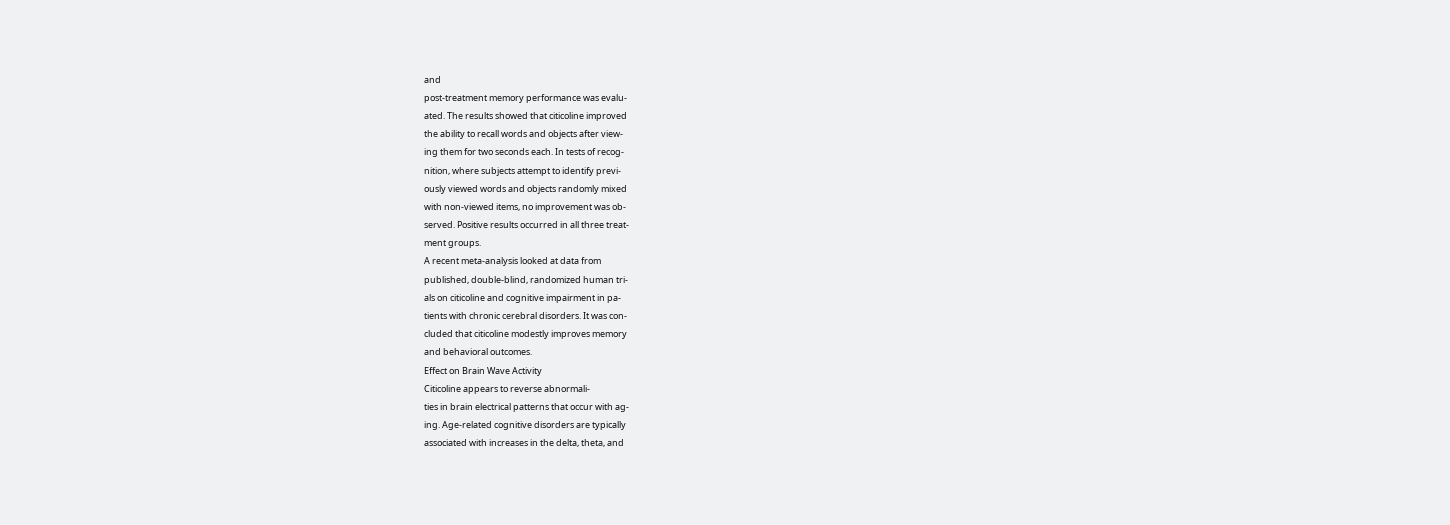and
post-treatment memory performance was evalu-
ated. The results showed that citicoline improved
the ability to recall words and objects after view-
ing them for two seconds each. In tests of recog-
nition, where subjects attempt to identify previ-
ously viewed words and objects randomly mixed
with non-viewed items, no improvement was ob-
served. Positive results occurred in all three treat-
ment groups.
A recent meta-analysis looked at data from
published, double-blind, randomized human tri-
als on citicoline and cognitive impairment in pa-
tients with chronic cerebral disorders. It was con-
cluded that citicoline modestly improves memory
and behavioral outcomes.
Effect on Brain Wave Activity
Citicoline appears to reverse abnormali-
ties in brain electrical patterns that occur with ag-
ing. Age-related cognitive disorders are typically
associated with increases in the delta, theta, and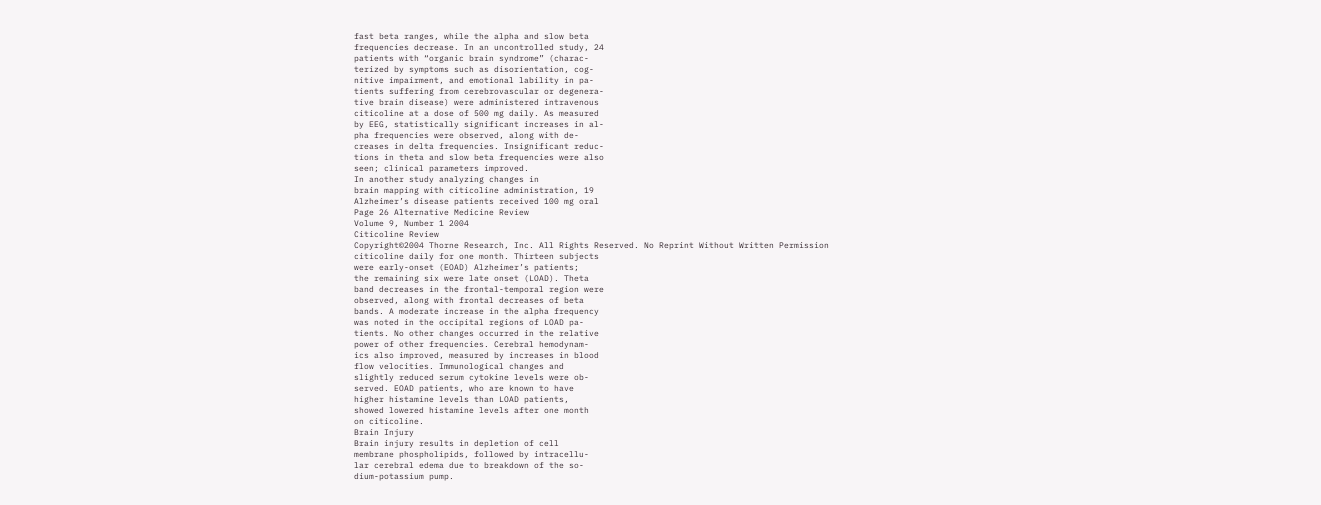fast beta ranges, while the alpha and slow beta
frequencies decrease. In an uncontrolled study, 24
patients with “organic brain syndrome” (charac-
terized by symptoms such as disorientation, cog-
nitive impairment, and emotional lability in pa-
tients suffering from cerebrovascular or degenera-
tive brain disease) were administered intravenous
citicoline at a dose of 500 mg daily. As measured
by EEG, statistically significant increases in al-
pha frequencies were observed, along with de-
creases in delta frequencies. Insignificant reduc-
tions in theta and slow beta frequencies were also
seen; clinical parameters improved.
In another study analyzing changes in
brain mapping with citicoline administration, 19
Alzheimer’s disease patients received 100 mg oral
Page 26 Alternative Medicine Review
Volume 9, Number 1 2004
Citicoline Review
Copyright©2004 Thorne Research, Inc. All Rights Reserved. No Reprint Without Written Permission
citicoline daily for one month. Thirteen subjects
were early-onset (EOAD) Alzheimer’s patients;
the remaining six were late onset (LOAD). Theta
band decreases in the frontal-temporal region were
observed, along with frontal decreases of beta
bands. A moderate increase in the alpha frequency
was noted in the occipital regions of LOAD pa-
tients. No other changes occurred in the relative
power of other frequencies. Cerebral hemodynam-
ics also improved, measured by increases in blood
flow velocities. Immunological changes and
slightly reduced serum cytokine levels were ob-
served. EOAD patients, who are known to have
higher histamine levels than LOAD patients,
showed lowered histamine levels after one month
on citicoline.
Brain Injury
Brain injury results in depletion of cell
membrane phospholipids, followed by intracellu-
lar cerebral edema due to breakdown of the so-
dium-potassium pump.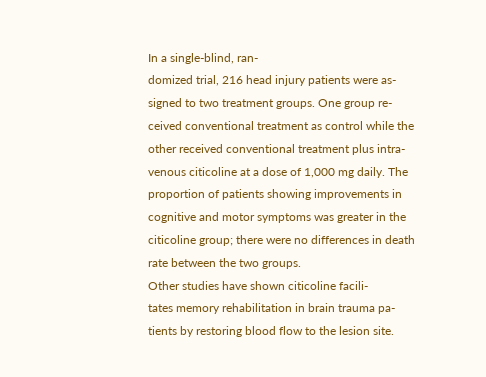In a single-blind, ran-
domized trial, 216 head injury patients were as-
signed to two treatment groups. One group re-
ceived conventional treatment as control while the
other received conventional treatment plus intra-
venous citicoline at a dose of 1,000 mg daily. The
proportion of patients showing improvements in
cognitive and motor symptoms was greater in the
citicoline group; there were no differences in death
rate between the two groups.
Other studies have shown citicoline facili-
tates memory rehabilitation in brain trauma pa-
tients by restoring blood flow to the lesion site.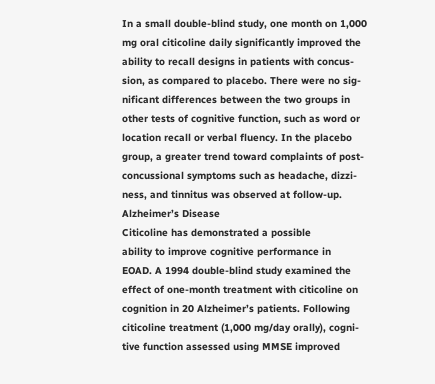In a small double-blind study, one month on 1,000
mg oral citicoline daily significantly improved the
ability to recall designs in patients with concus-
sion, as compared to placebo. There were no sig-
nificant differences between the two groups in
other tests of cognitive function, such as word or
location recall or verbal fluency. In the placebo
group, a greater trend toward complaints of post-
concussional symptoms such as headache, dizzi-
ness, and tinnitus was observed at follow-up.
Alzheimer’s Disease
Citicoline has demonstrated a possible
ability to improve cognitive performance in
EOAD. A 1994 double-blind study examined the
effect of one-month treatment with citicoline on
cognition in 20 Alzheimer’s patients. Following
citicoline treatment (1,000 mg/day orally), cogni-
tive function assessed using MMSE improved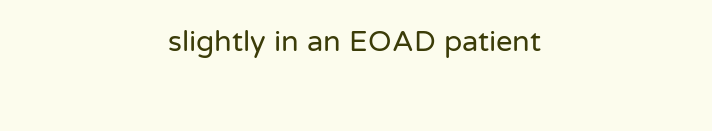slightly in an EOAD patient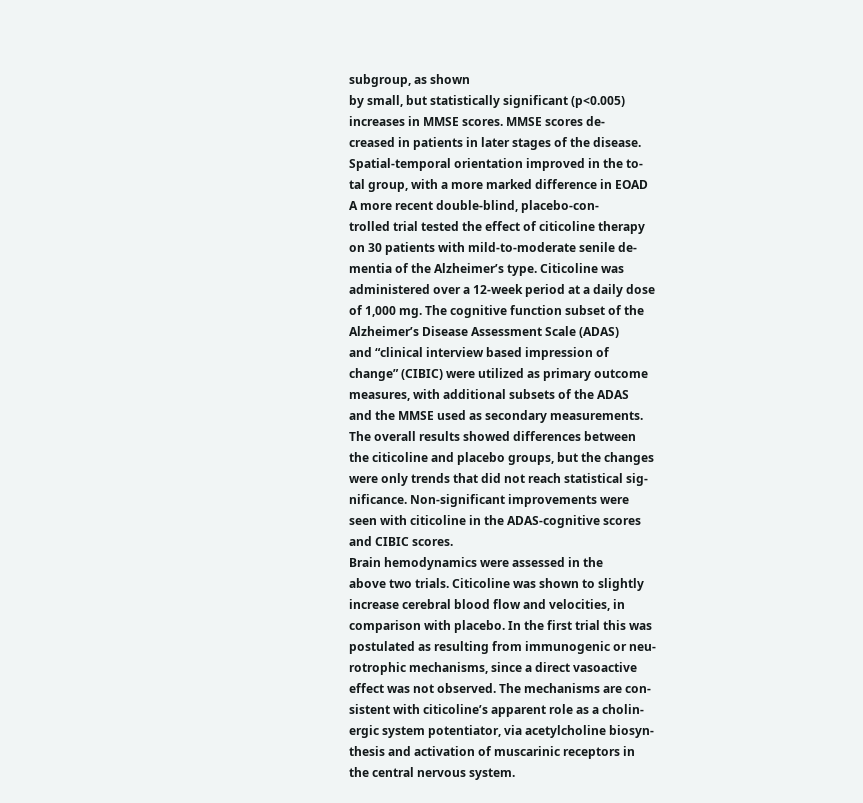subgroup, as shown
by small, but statistically significant (p<0.005)
increases in MMSE scores. MMSE scores de-
creased in patients in later stages of the disease.
Spatial-temporal orientation improved in the to-
tal group, with a more marked difference in EOAD
A more recent double-blind, placebo-con-
trolled trial tested the effect of citicoline therapy
on 30 patients with mild-to-moderate senile de-
mentia of the Alzheimer’s type. Citicoline was
administered over a 12-week period at a daily dose
of 1,000 mg. The cognitive function subset of the
Alzheimer’s Disease Assessment Scale (ADAS)
and “clinical interview based impression of
change” (CIBIC) were utilized as primary outcome
measures, with additional subsets of the ADAS
and the MMSE used as secondary measurements.
The overall results showed differences between
the citicoline and placebo groups, but the changes
were only trends that did not reach statistical sig-
nificance. Non-significant improvements were
seen with citicoline in the ADAS-cognitive scores
and CIBIC scores.
Brain hemodynamics were assessed in the
above two trials. Citicoline was shown to slightly
increase cerebral blood flow and velocities, in
comparison with placebo. In the first trial this was
postulated as resulting from immunogenic or neu-
rotrophic mechanisms, since a direct vasoactive
effect was not observed. The mechanisms are con-
sistent with citicoline’s apparent role as a cholin-
ergic system potentiator, via acetylcholine biosyn-
thesis and activation of muscarinic receptors in
the central nervous system.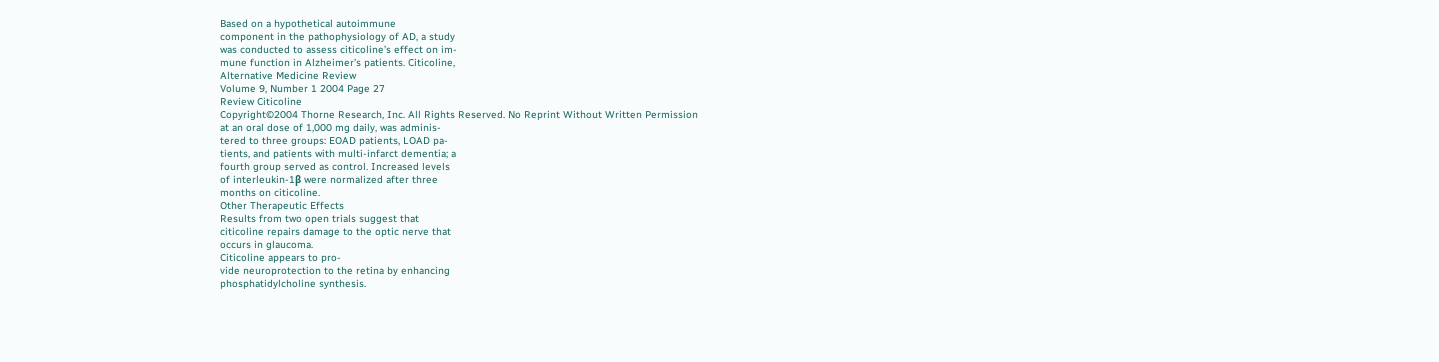Based on a hypothetical autoimmune
component in the pathophysiology of AD, a study
was conducted to assess citicoline’s effect on im-
mune function in Alzheimer’s patients. Citicoline,
Alternative Medicine Review
Volume 9, Number 1 2004 Page 27
Review Citicoline
Copyright©2004 Thorne Research, Inc. All Rights Reserved. No Reprint Without Written Permission
at an oral dose of 1,000 mg daily, was adminis-
tered to three groups: EOAD patients, LOAD pa-
tients, and patients with multi-infarct dementia; a
fourth group served as control. Increased levels
of interleukin-1β were normalized after three
months on citicoline.
Other Therapeutic Effects
Results from two open trials suggest that
citicoline repairs damage to the optic nerve that
occurs in glaucoma.
Citicoline appears to pro-
vide neuroprotection to the retina by enhancing
phosphatidylcholine synthesis.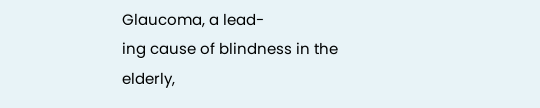Glaucoma, a lead-
ing cause of blindness in the elderly,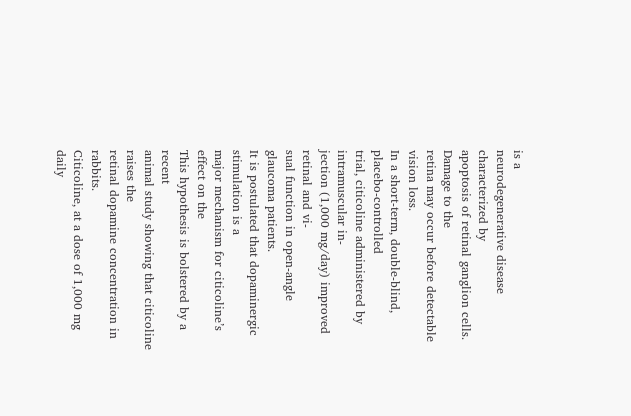is a
neurodegenerative disease characterized by
apoptosis of retinal ganglion cells. Damage to the
retina may occur before detectable vision loss.
In a short-term, double-blind, placebo-controlled
trial, citicoline administered by intramuscular in-
jection (1,000 mg/day) improved retinal and vi-
sual function in open-angle glaucoma patients.
It is postulated that dopaminergic stimulation is a
major mechanism for citicoline’s effect on the
This hypothesis is bolstered by a recent
animal study showing that citicoline raises the
retinal dopamine concentration in rabbits.
Citicoline, at a dose of 1,000 mg daily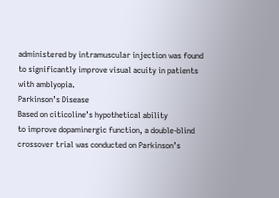administered by intramuscular injection was found
to significantly improve visual acuity in patients
with amblyopia.
Parkinson’s Disease
Based on citicoline’s hypothetical ability
to improve dopaminergic function, a double-blind
crossover trial was conducted on Parkinson’s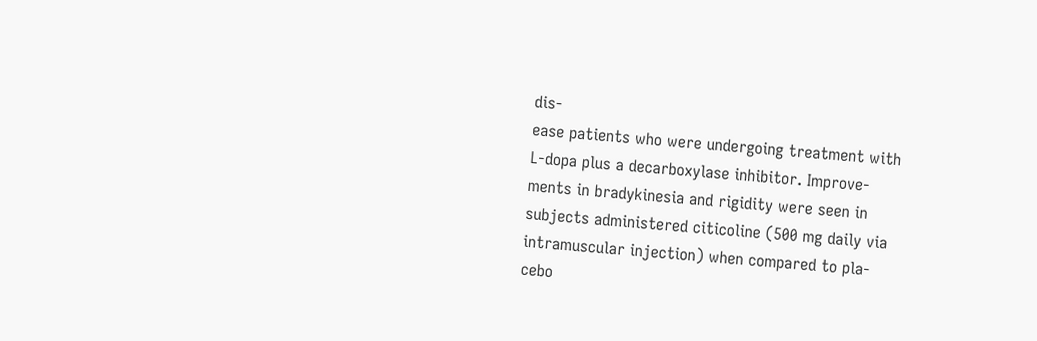dis-
ease patients who were undergoing treatment with
L-dopa plus a decarboxylase inhibitor. Improve-
ments in bradykinesia and rigidity were seen in
subjects administered citicoline (500 mg daily via
intramuscular injection) when compared to pla-
cebo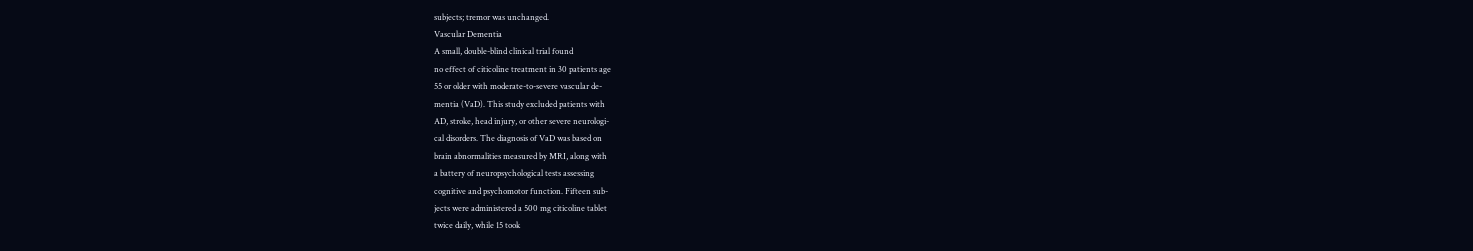subjects; tremor was unchanged.
Vascular Dementia
A small, double-blind clinical trial found
no effect of citicoline treatment in 30 patients age
55 or older with moderate-to-severe vascular de-
mentia (VaD). This study excluded patients with
AD, stroke, head injury, or other severe neurologi-
cal disorders. The diagnosis of VaD was based on
brain abnormalities measured by MRI, along with
a battery of neuropsychological tests assessing
cognitive and psychomotor function. Fifteen sub-
jects were administered a 500 mg citicoline tablet
twice daily, while 15 took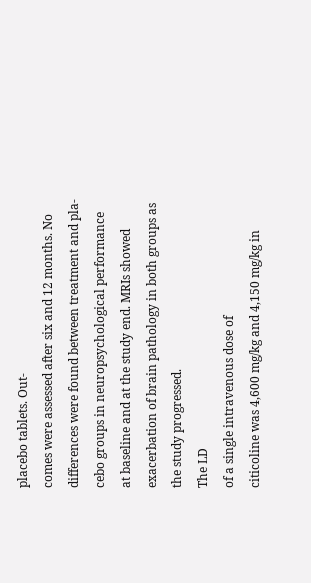placebo tablets. Out-
comes were assessed after six and 12 months. No
differences were found between treatment and pla-
cebo groups in neuropsychological performance
at baseline and at the study end. MRIs showed
exacerbation of brain pathology in both groups as
the study progressed.
The LD
of a single intravenous dose of
citicoline was 4,600 mg/kg and 4,150 mg/kg in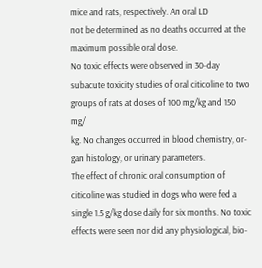mice and rats, respectively. An oral LD
not be determined as no deaths occurred at the
maximum possible oral dose.
No toxic effects were observed in 30-day
subacute toxicity studies of oral citicoline to two
groups of rats at doses of 100 mg/kg and 150 mg/
kg. No changes occurred in blood chemistry, or-
gan histology, or urinary parameters.
The effect of chronic oral consumption of
citicoline was studied in dogs who were fed a
single 1.5 g/kg dose daily for six months. No toxic
effects were seen nor did any physiological, bio-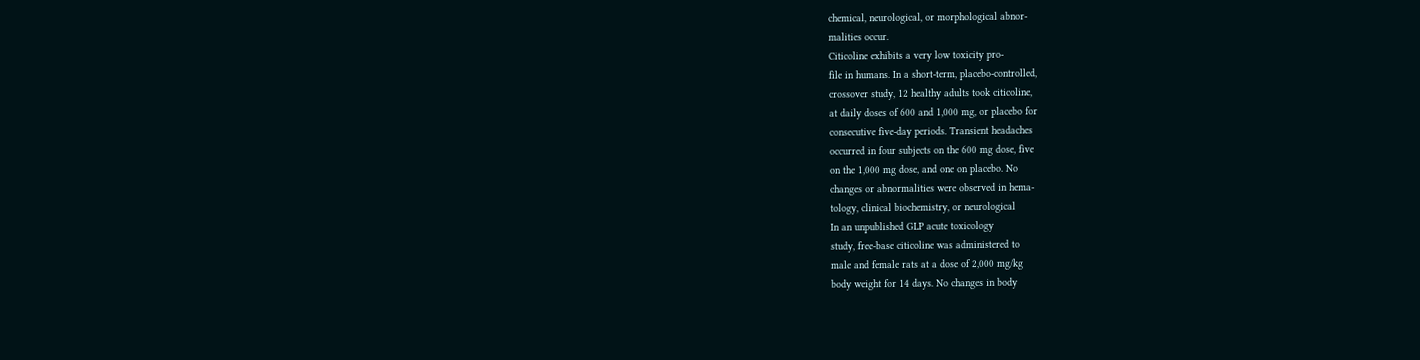chemical, neurological, or morphological abnor-
malities occur.
Citicoline exhibits a very low toxicity pro-
file in humans. In a short-term, placebo-controlled,
crossover study, 12 healthy adults took citicoline,
at daily doses of 600 and 1,000 mg, or placebo for
consecutive five-day periods. Transient headaches
occurred in four subjects on the 600 mg dose, five
on the 1,000 mg dose, and one on placebo. No
changes or abnormalities were observed in hema-
tology, clinical biochemistry, or neurological
In an unpublished GLP acute toxicology
study, free-base citicoline was administered to
male and female rats at a dose of 2,000 mg/kg
body weight for 14 days. No changes in body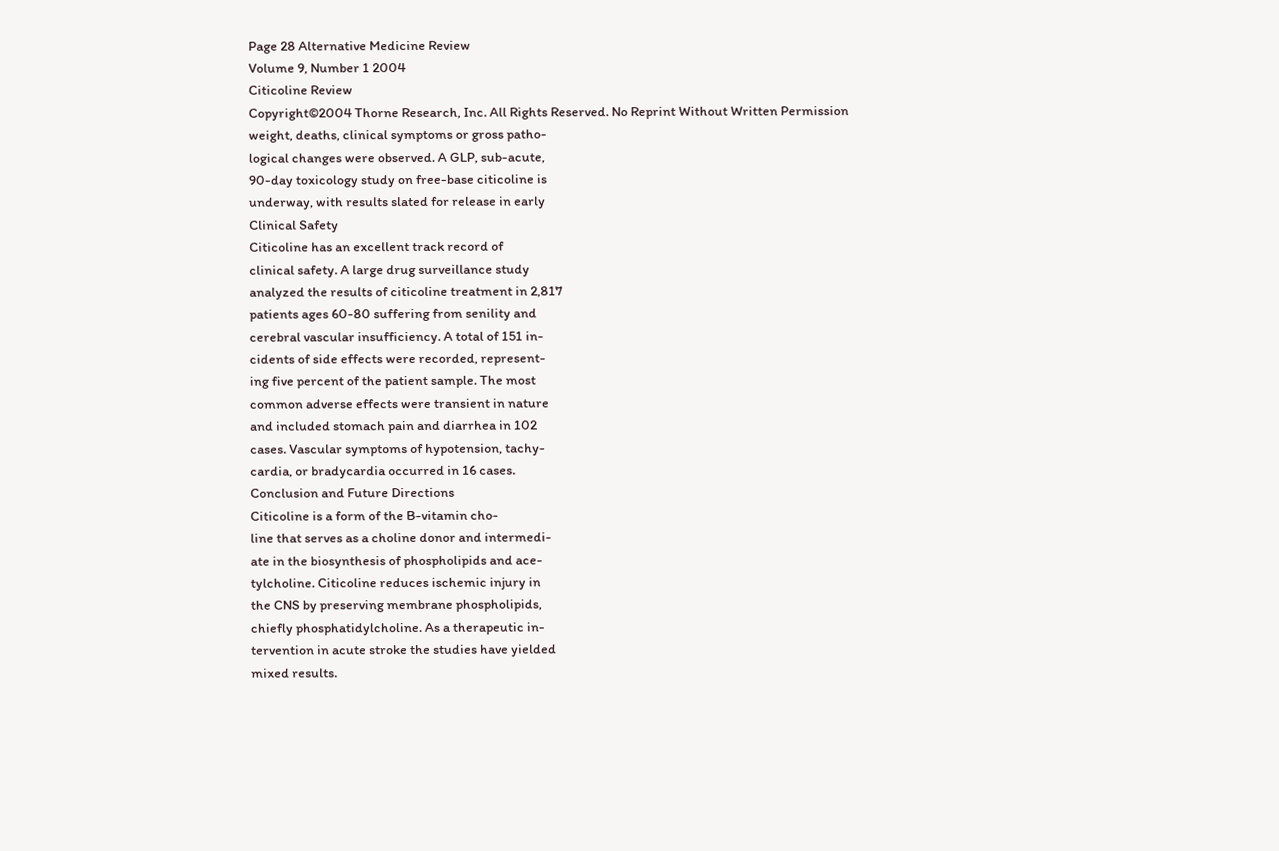Page 28 Alternative Medicine Review
Volume 9, Number 1 2004
Citicoline Review
Copyright©2004 Thorne Research, Inc. All Rights Reserved. No Reprint Without Written Permission
weight, deaths, clinical symptoms or gross patho-
logical changes were observed. A GLP, sub-acute,
90-day toxicology study on free-base citicoline is
underway, with results slated for release in early
Clinical Safety
Citicoline has an excellent track record of
clinical safety. A large drug surveillance study
analyzed the results of citicoline treatment in 2,817
patients ages 60-80 suffering from senility and
cerebral vascular insufficiency. A total of 151 in-
cidents of side effects were recorded, represent-
ing five percent of the patient sample. The most
common adverse effects were transient in nature
and included stomach pain and diarrhea in 102
cases. Vascular symptoms of hypotension, tachy-
cardia, or bradycardia occurred in 16 cases.
Conclusion and Future Directions
Citicoline is a form of the B-vitamin cho-
line that serves as a choline donor and intermedi-
ate in the biosynthesis of phospholipids and ace-
tylcholine. Citicoline reduces ischemic injury in
the CNS by preserving membrane phospholipids,
chiefly phosphatidylcholine. As a therapeutic in-
tervention in acute stroke the studies have yielded
mixed results.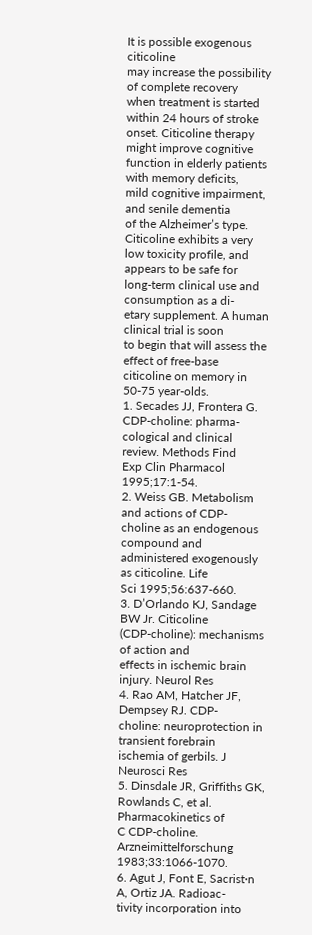It is possible exogenous citicoline
may increase the possibility of complete recovery
when treatment is started within 24 hours of stroke
onset. Citicoline therapy might improve cognitive
function in elderly patients with memory deficits,
mild cognitive impairment, and senile dementia
of the Alzheimer’s type. Citicoline exhibits a very
low toxicity profile, and appears to be safe for
long-term clinical use and consumption as a di-
etary supplement. A human clinical trial is soon
to begin that will assess the effect of free-base
citicoline on memory in 50-75 year-olds.
1. Secades JJ, Frontera G. CDP-choline: pharma-
cological and clinical review. Methods Find
Exp Clin Pharmacol 1995;17:1-54.
2. Weiss GB. Metabolism and actions of CDP-
choline as an endogenous compound and
administered exogenously as citicoline. Life
Sci 1995;56:637-660.
3. D’Orlando KJ, Sandage BW Jr. Citicoline
(CDP-choline): mechanisms of action and
effects in ischemic brain injury. Neurol Res
4. Rao AM, Hatcher JF, Dempsey RJ. CDP-
choline: neuroprotection in transient forebrain
ischemia of gerbils. J Neurosci Res
5. Dinsdale JR, Griffiths GK, Rowlands C, et al.
Pharmacokinetics of
C CDP-choline.
Arzneimittelforschung 1983;33:1066-1070.
6. Agut J, Font E, Sacrist·n A, Ortiz JA. Radioac-
tivity incorporation into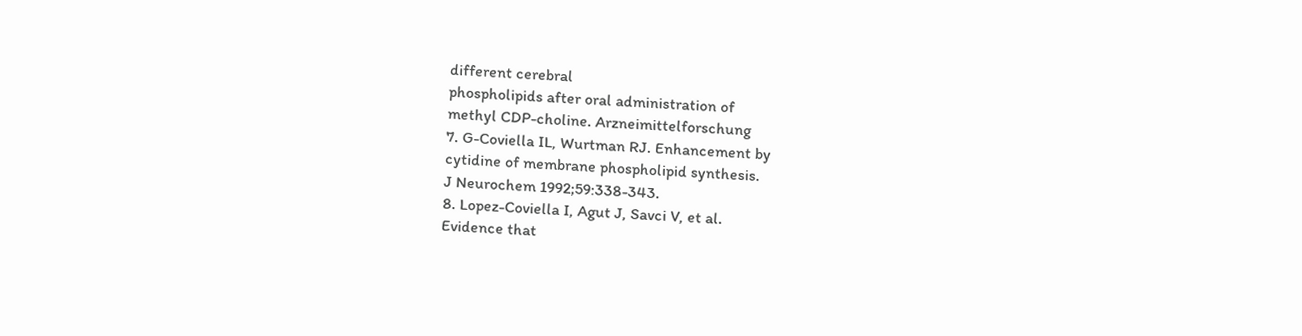different cerebral
phospholipids after oral administration of
methyl CDP-choline. Arzneimittelforschung
7. G-Coviella IL, Wurtman RJ. Enhancement by
cytidine of membrane phospholipid synthesis.
J Neurochem 1992;59:338-343.
8. Lopez-Coviella I, Agut J, Savci V, et al.
Evidence that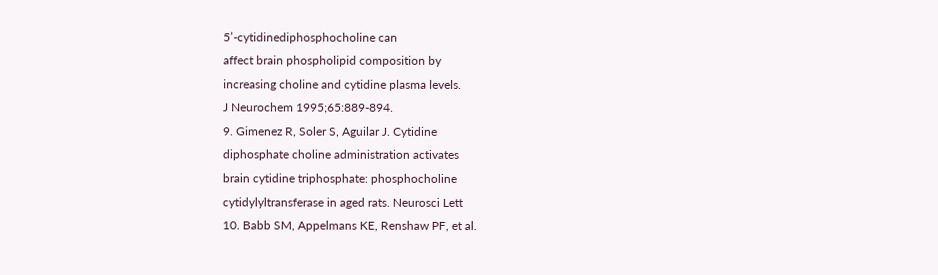5’-cytidinediphosphocholine can
affect brain phospholipid composition by
increasing choline and cytidine plasma levels.
J Neurochem 1995;65:889-894.
9. Gimenez R, Soler S, Aguilar J. Cytidine
diphosphate choline administration activates
brain cytidine triphosphate: phosphocholine
cytidylyltransferase in aged rats. Neurosci Lett
10. Babb SM, Appelmans KE, Renshaw PF, et al.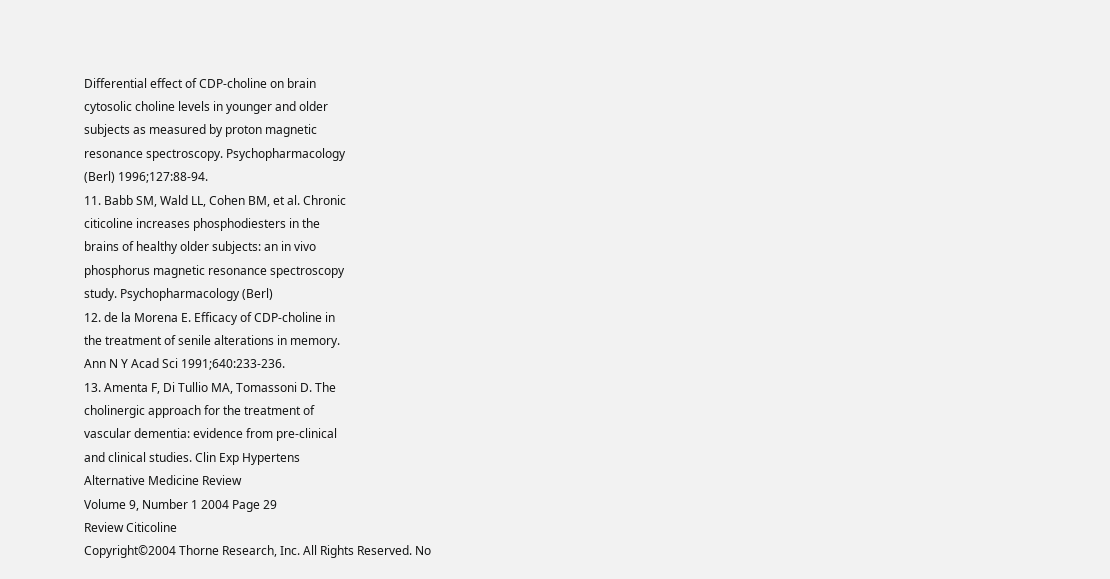Differential effect of CDP-choline on brain
cytosolic choline levels in younger and older
subjects as measured by proton magnetic
resonance spectroscopy. Psychopharmacology
(Berl) 1996;127:88-94.
11. Babb SM, Wald LL, Cohen BM, et al. Chronic
citicoline increases phosphodiesters in the
brains of healthy older subjects: an in vivo
phosphorus magnetic resonance spectroscopy
study. Psychopharmacology (Berl)
12. de la Morena E. Efficacy of CDP-choline in
the treatment of senile alterations in memory.
Ann N Y Acad Sci 1991;640:233-236.
13. Amenta F, Di Tullio MA, Tomassoni D. The
cholinergic approach for the treatment of
vascular dementia: evidence from pre-clinical
and clinical studies. Clin Exp Hypertens
Alternative Medicine Review
Volume 9, Number 1 2004 Page 29
Review Citicoline
Copyright©2004 Thorne Research, Inc. All Rights Reserved. No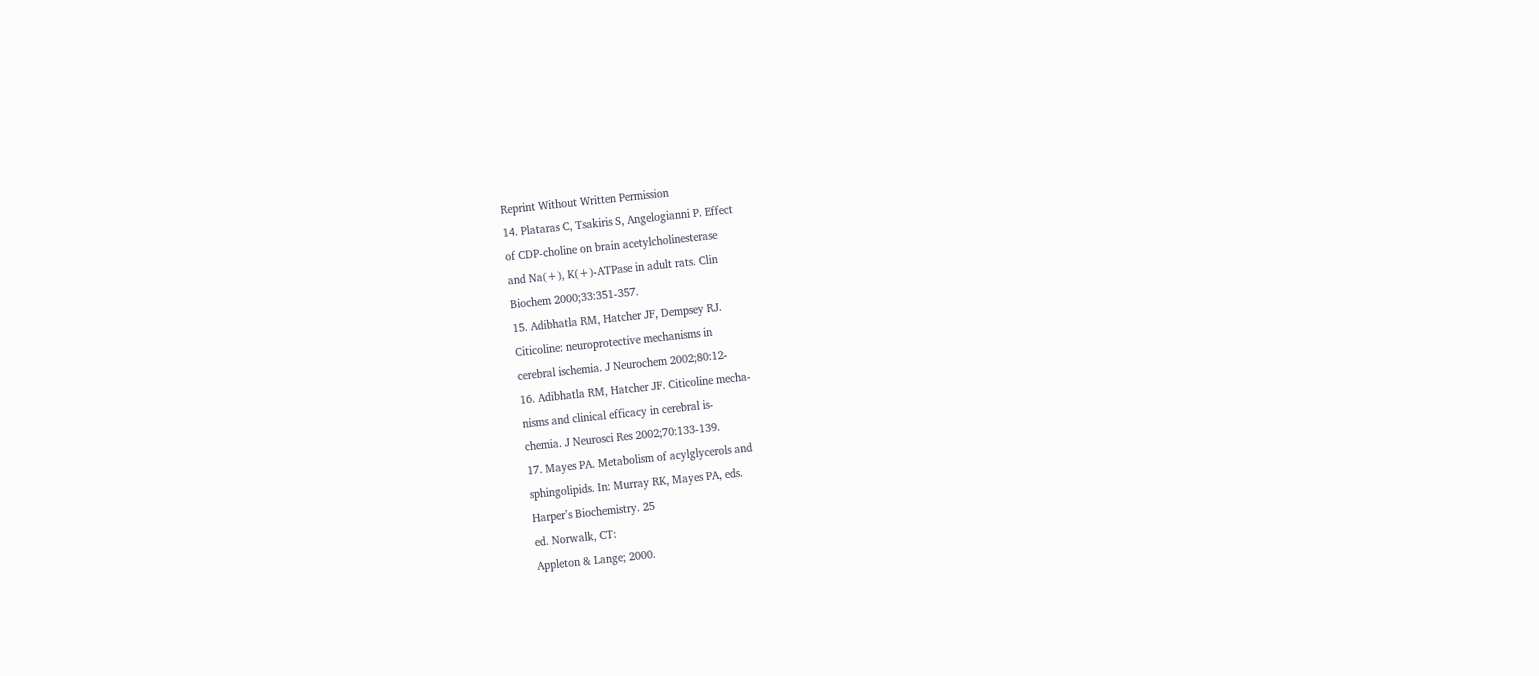Reprint Without Written Permission
14. Plataras C, Tsakiris S, Angelogianni P. Effect
of CDP-choline on brain acetylcholinesterase
and Na(+), K(+)-ATPase in adult rats. Clin
Biochem 2000;33:351-357.
15. Adibhatla RM, Hatcher JF, Dempsey RJ.
Citicoline: neuroprotective mechanisms in
cerebral ischemia. J Neurochem 2002;80:12-
16. Adibhatla RM, Hatcher JF. Citicoline mecha-
nisms and clinical efficacy in cerebral is-
chemia. J Neurosci Res 2002;70:133-139.
17. Mayes PA. Metabolism of acylglycerols and
sphingolipids. In: Murray RK, Mayes PA, eds.
Harper’s Biochemistry. 25
ed. Norwalk, CT:
Appleton & Lange; 2000.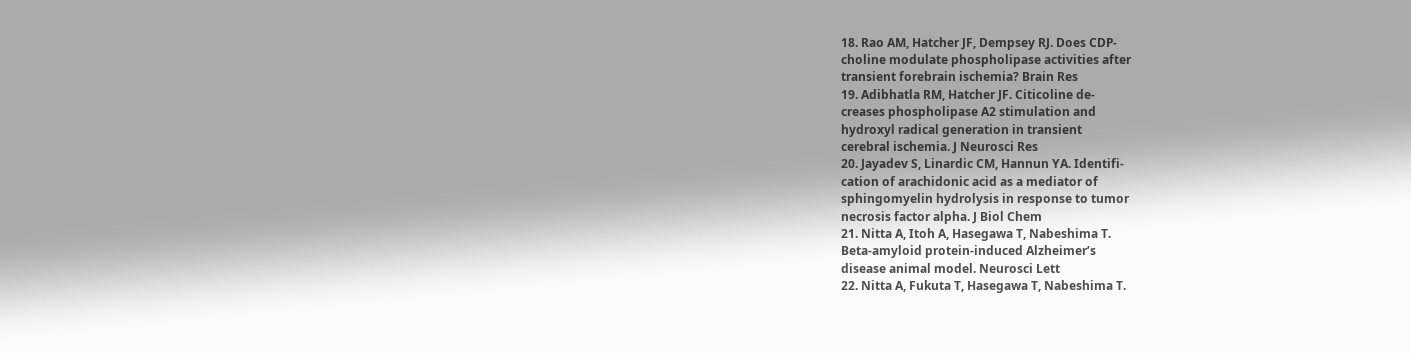18. Rao AM, Hatcher JF, Dempsey RJ. Does CDP-
choline modulate phospholipase activities after
transient forebrain ischemia? Brain Res
19. Adibhatla RM, Hatcher JF. Citicoline de-
creases phospholipase A2 stimulation and
hydroxyl radical generation in transient
cerebral ischemia. J Neurosci Res
20. Jayadev S, Linardic CM, Hannun YA. Identifi-
cation of arachidonic acid as a mediator of
sphingomyelin hydrolysis in response to tumor
necrosis factor alpha. J Biol Chem
21. Nitta A, Itoh A, Hasegawa T, Nabeshima T.
Beta-amyloid protein-induced Alzheimer’s
disease animal model. Neurosci Lett
22. Nitta A, Fukuta T, Hasegawa T, Nabeshima T.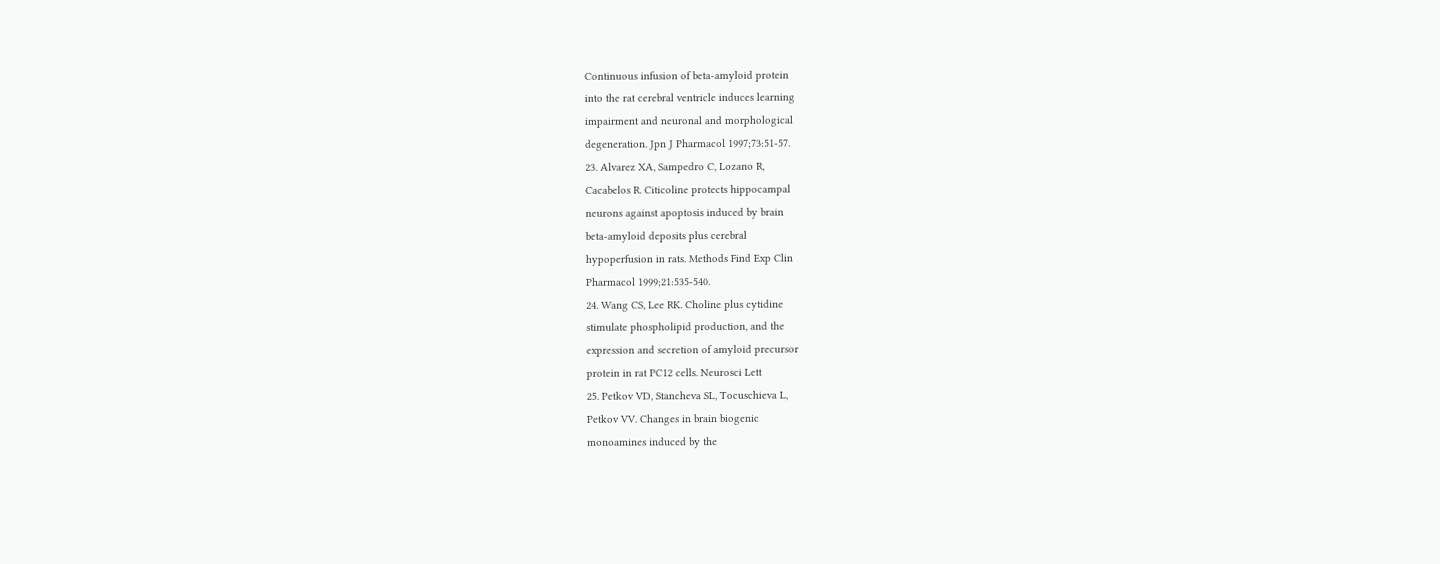Continuous infusion of beta-amyloid protein
into the rat cerebral ventricle induces learning
impairment and neuronal and morphological
degeneration. Jpn J Pharmacol 1997;73:51-57.
23. Alvarez XA, Sampedro C, Lozano R,
Cacabelos R. Citicoline protects hippocampal
neurons against apoptosis induced by brain
beta-amyloid deposits plus cerebral
hypoperfusion in rats. Methods Find Exp Clin
Pharmacol 1999;21:535-540.
24. Wang CS, Lee RK. Choline plus cytidine
stimulate phospholipid production, and the
expression and secretion of amyloid precursor
protein in rat PC12 cells. Neurosci Lett
25. Petkov VD, Stancheva SL, Tocuschieva L,
Petkov VV. Changes in brain biogenic
monoamines induced by the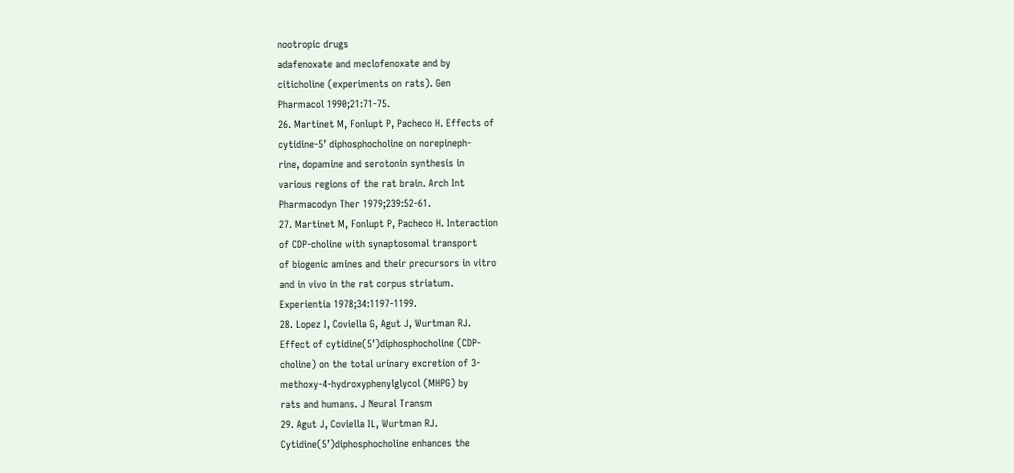nootropic drugs
adafenoxate and meclofenoxate and by
citicholine (experiments on rats). Gen
Pharmacol 1990;21:71-75.
26. Martinet M, Fonlupt P, Pacheco H. Effects of
cytidine-5’ diphosphocholine on norepineph-
rine, dopamine and serotonin synthesis in
various regions of the rat brain. Arch Int
Pharmacodyn Ther 1979;239:52-61.
27. Martinet M, Fonlupt P, Pacheco H. Interaction
of CDP-choline with synaptosomal transport
of biogenic amines and their precursors in vitro
and in vivo in the rat corpus striatum.
Experientia 1978;34:1197-1199.
28. Lopez I, Coviella G, Agut J, Wurtman RJ.
Effect of cytidine(5’)diphosphocholine (CDP-
choline) on the total urinary excretion of 3-
methoxy-4-hydroxyphenylglycol (MHPG) by
rats and humans. J Neural Transm
29. Agut J, Coviella IL, Wurtman RJ.
Cytidine(5’)diphosphocholine enhances the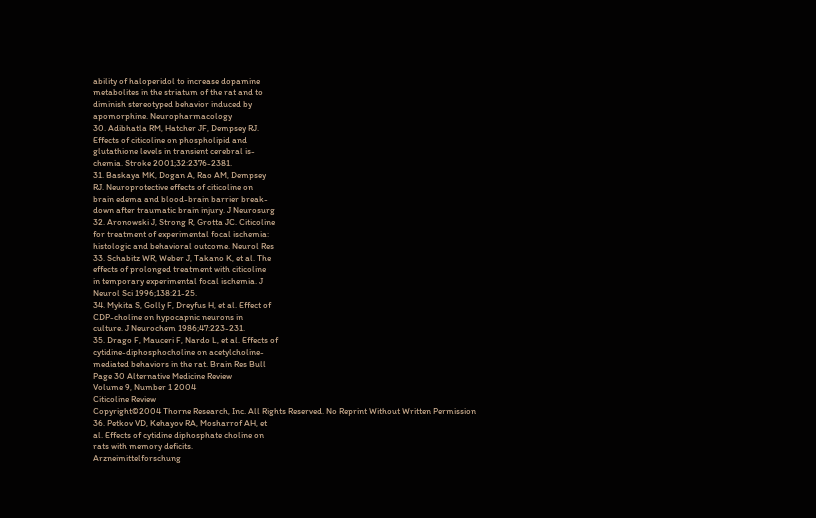ability of haloperidol to increase dopamine
metabolites in the striatum of the rat and to
diminish stereotyped behavior induced by
apomorphine. Neuropharmacology
30. Adibhatla RM, Hatcher JF, Dempsey RJ.
Effects of citicoline on phospholipid and
glutathione levels in transient cerebral is-
chemia. Stroke 2001;32:2376-2381.
31. Baskaya MK, Dogan A, Rao AM, Dempsey
RJ. Neuroprotective effects of citicoline on
brain edema and blood-brain barrier break-
down after traumatic brain injury. J Neurosurg
32. Aronowski J, Strong R, Grotta JC. Citicoline
for treatment of experimental focal ischemia:
histologic and behavioral outcome. Neurol Res
33. Schabitz WR, Weber J, Takano K, et al. The
effects of prolonged treatment with citicoline
in temporary experimental focal ischemia. J
Neurol Sci 1996;138:21-25.
34. Mykita S, Golly F, Dreyfus H, et al. Effect of
CDP-choline on hypocapnic neurons in
culture. J Neurochem 1986;47:223-231.
35. Drago F, Mauceri F, Nardo L, et al. Effects of
cytidine-diphosphocholine on acetylcholine-
mediated behaviors in the rat. Brain Res Bull
Page 30 Alternative Medicine Review
Volume 9, Number 1 2004
Citicoline Review
Copyright©2004 Thorne Research, Inc. All Rights Reserved. No Reprint Without Written Permission
36. Petkov VD, Kehayov RA, Mosharrof AH, et
al. Effects of cytidine diphosphate choline on
rats with memory deficits.
Arzneimittelforschung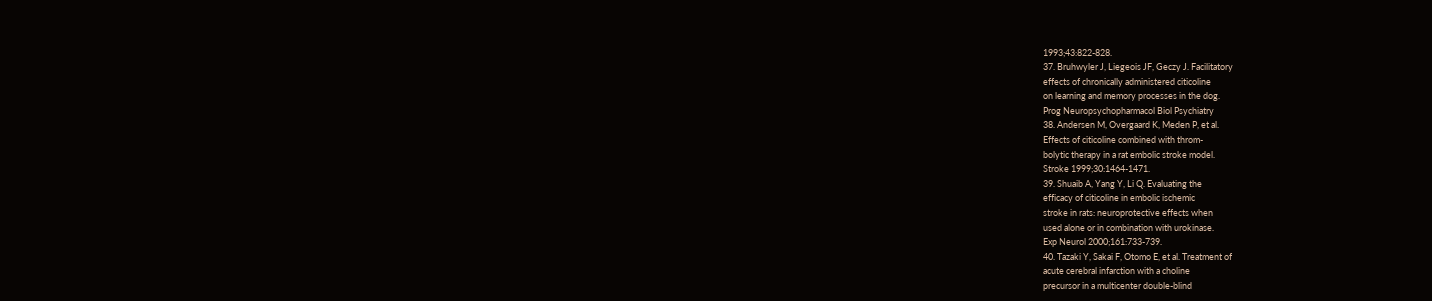1993;43:822-828.
37. Bruhwyler J, Liegeois JF, Geczy J. Facilitatory
effects of chronically administered citicoline
on learning and memory processes in the dog.
Prog Neuropsychopharmacol Biol Psychiatry
38. Andersen M, Overgaard K, Meden P, et al.
Effects of citicoline combined with throm-
bolytic therapy in a rat embolic stroke model.
Stroke 1999;30:1464-1471.
39. Shuaib A, Yang Y, Li Q. Evaluating the
efficacy of citicoline in embolic ischemic
stroke in rats: neuroprotective effects when
used alone or in combination with urokinase.
Exp Neurol 2000;161:733-739.
40. Tazaki Y, Sakai F, Otomo E, et al. Treatment of
acute cerebral infarction with a choline
precursor in a multicenter double-blind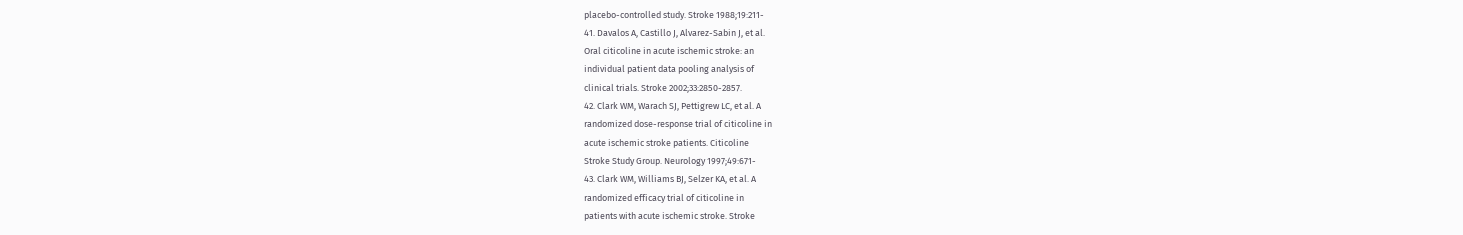placebo-controlled study. Stroke 1988;19:211-
41. Davalos A, Castillo J, Alvarez-Sabin J, et al.
Oral citicoline in acute ischemic stroke: an
individual patient data pooling analysis of
clinical trials. Stroke 2002;33:2850-2857.
42. Clark WM, Warach SJ, Pettigrew LC, et al. A
randomized dose-response trial of citicoline in
acute ischemic stroke patients. Citicoline
Stroke Study Group. Neurology 1997;49:671-
43. Clark WM, Williams BJ, Selzer KA, et al. A
randomized efficacy trial of citicoline in
patients with acute ischemic stroke. Stroke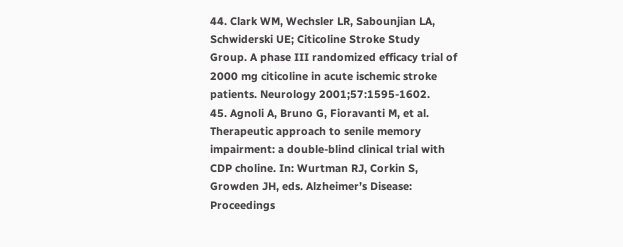44. Clark WM, Wechsler LR, Sabounjian LA,
Schwiderski UE; Citicoline Stroke Study
Group. A phase III randomized efficacy trial of
2000 mg citicoline in acute ischemic stroke
patients. Neurology 2001;57:1595-1602.
45. Agnoli A, Bruno G, Fioravanti M, et al.
Therapeutic approach to senile memory
impairment: a double-blind clinical trial with
CDP choline. In: Wurtman RJ, Corkin S,
Growden JH, eds. Alzheimer’s Disease:
Proceedings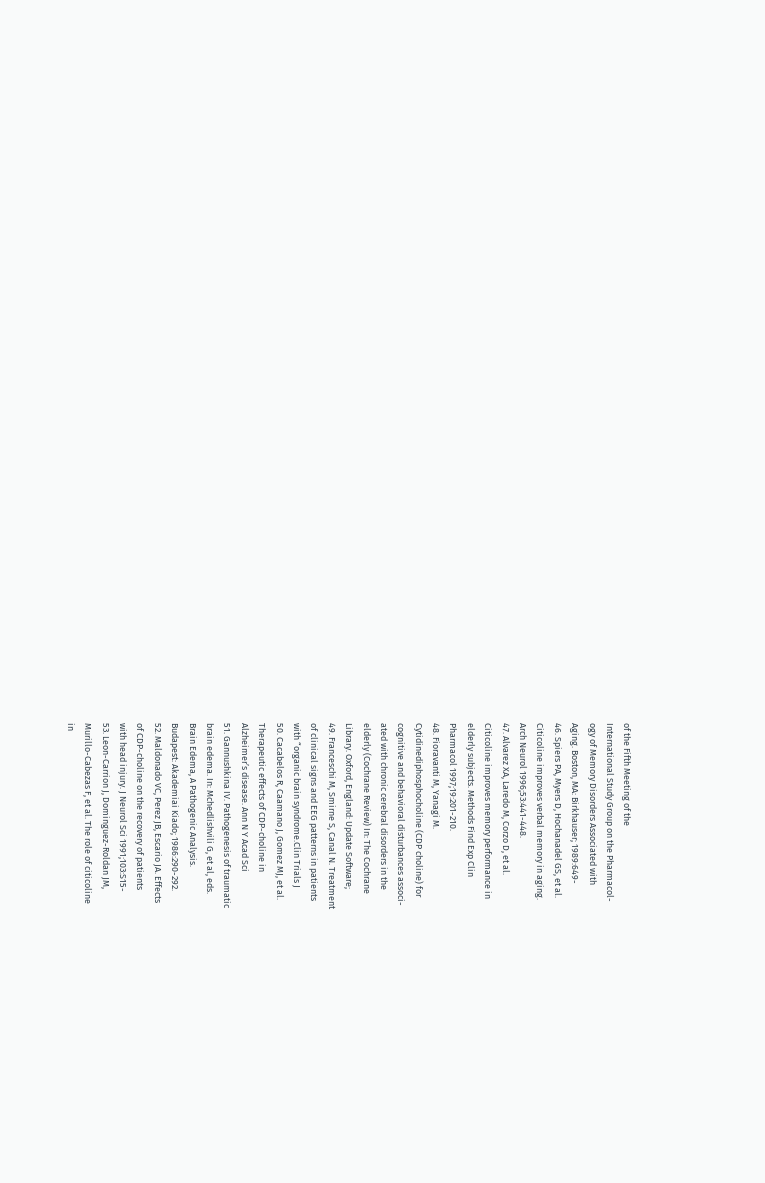of the Fifth Meeting of the
International Study Group on the Pharmacol-
ogy of Memory Disorders Associated with
Aging. Boston, MA: Birkhauser; 1989:649-
46. Spiers PA, Myers D, Hochanadel GS, et al.
Citicoline improves verbal memory in aging.
Arch Neurol 1996;53:441-448.
47. Alvarez XA, Laredo M, Corzo D, et al.
Citicoline improves memory performance in
elderly subjects. Methods Find Exp Clin
Pharmacol 1997;19:201-210.
48. Fioravanti M, Yanagi M.
Cytidinediphosphocholine (CDP choline) for
cognitive and behavioral disturbances associ-
ated with chronic cerebral disorders in the
elderly (Cochrane Review) In: The Cochrane
Library. Oxford, England: Update Software;
49. Franceschi M, Smirne S, Canal N. Treatment
of clinical signs and EEG patterns in patients
with “organic brain syndrome.Clin Trials J
50. Cacabelos R, Caamano J, Gomez MJ, et al.
Therapeutic effects of CDP-choline in
Alzheimer’s disease. Ann N Y Acad Sci
51. Gannushkina IV. Pathogenesis of traumatic
brain edema. In: Mchedlishvili G, et al, eds.
Brain Edema, A Pathogenic Analysis.
Budapest: Akademiai Kiado; 1986:290-292.
52. Maldonado VC, Perez JB, Escario JA. Effects
of CDP-choline on the recovery of patients
with head injury. J Neurol Sci 1991;103:S15-
53. Leon-Carrion J, Dominguez-Roldan JM,
Murillo-Cabezas F, et al. The role of citicoline
in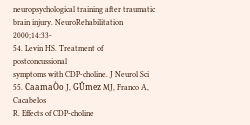neuropsychological training after traumatic
brain injury. NeuroRehabilitation 2000;14:33-
54. Levin HS. Treatment of postconcussional
symptoms with CDP-choline. J Neurol Sci
55. CaamaÒo J, GÛmez MJ, Franco A, Cacabelos
R. Effects of CDP-choline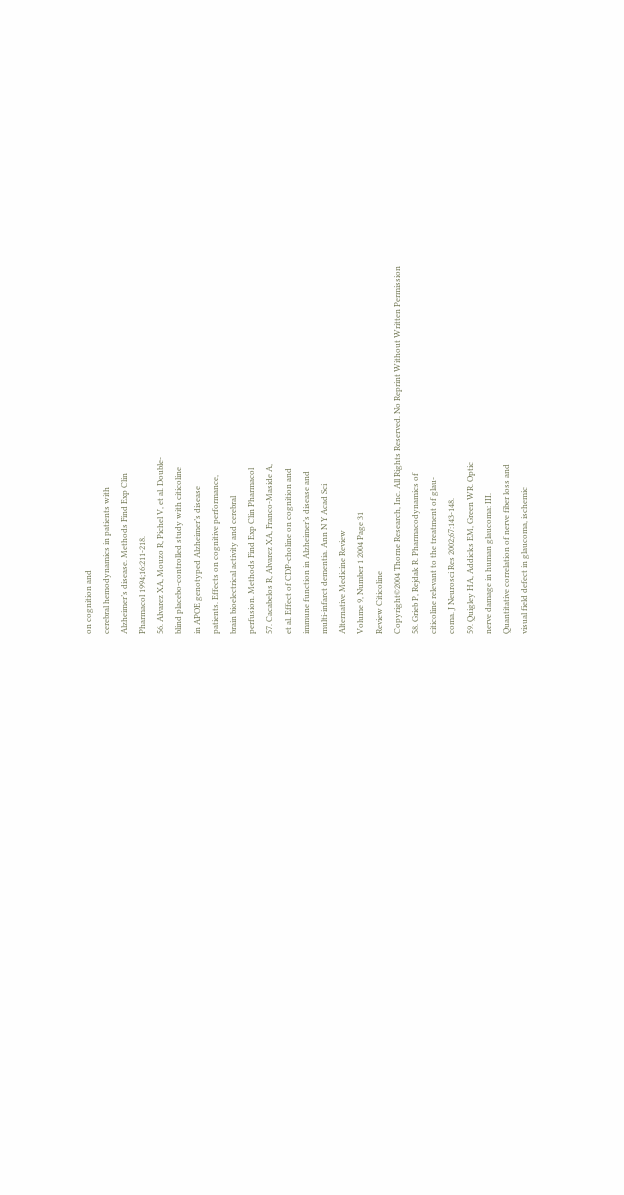on cognition and
cerebral hemodynamics in patients with
Alzheimer’s disease. Methods Find Exp Clin
Pharmacol 1994;16:211-218.
56. Alvarez XA, Mouzo R, Pichel V, et al. Double-
blind placebo-controlled study with citicoline
in APOE genotyped Alzheimer’s disease
patients. Effects on cognitive performance,
brain bioelectrical activity and cerebral
perfusion. Methods Find Exp Clin Pharmacol
57. Cacabelos R, Alvarez XA, Franco-Maside A,
et al. Effect of CDP-choline on cognition and
immune function in Alzheimer’s disease and
multi-infarct dementia. Ann N Y Acad Sci
Alternative Medicine Review
Volume 9, Number 1 2004 Page 31
Review Citicoline
Copyright©2004 Thorne Research, Inc. All Rights Reserved. No Reprint Without Written Permission
58. Grieb P, Rejdak R. Pharmacodynamics of
citicoline relevant to the treatment of glau-
coma. J Neurosci Res 2002;67:143-148.
59. Quigley HA, Addicks EM, Green WR. Optic
nerve damage in human glaucoma: III.
Quantitative correlation of nerve fiber loss and
visual field defect in glaucoma, ischemic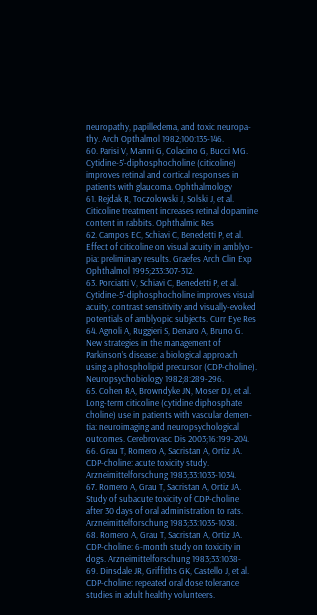neuropathy, papilledema, and toxic neuropa-
thy. Arch Opthalmol 1982;100:135-146.
60. Parisi V, Manni G, Colacino G, Bucci MG.
Cytidine-5’-diphosphocholine (citicoline)
improves retinal and cortical responses in
patients with glaucoma. Ophthalmology
61. Rejdak R, Toczolowski J, Solski J, et al.
Citicoline treatment increases retinal dopamine
content in rabbits. Ophthalmic Res
62. Campos EC, Schiavi C, Benedetti P, et al.
Effect of citicoline on visual acuity in amblyo-
pia: preliminary results. Graefes Arch Clin Exp
Ophthalmol 1995;233:307-312.
63. Porciatti V, Schiavi C, Benedetti P, et al.
Cytidine-5’-diphosphocholine improves visual
acuity, contrast sensitivity and visually-evoked
potentials of amblyopic subjects. Curr Eye Res
64. Agnoli A, Ruggieri S, Denaro A, Bruno G.
New strategies in the management of
Parkinson’s disease: a biological approach
using a phospholipid precursor (CDP-choline).
Neuropsychobiology 1982;8:289-296.
65. Cohen RA, Browndyke JN, Moser DJ, et al.
Long-term citicoline (cytidine diphosphate
choline) use in patients with vascular demen-
tia: neuroimaging and neuropsychological
outcomes. Cerebrovasc Dis 2003;16:199-204.
66. Grau T, Romero A, Sacristan A, Ortiz JA.
CDP-choline: acute toxicity study.
Arzneimittelforschung 1983;33:1033-1034.
67. Romero A, Grau T, Sacristan A, Ortiz JA.
Study of subacute toxicity of CDP-choline
after 30 days of oral administration to rats.
Arzneimittelforschung 1983;33:1035-1038.
68. Romero A, Grau T, Sacristan A, Ortiz JA.
CDP-choline: 6-month study on toxicity in
dogs. Arzneimittelforschung 1983;33:1038-
69. Dinsdale JR, Griffiths GK, Castello J, et al.
CDP-choline: repeated oral dose tolerance
studies in adult healthy volunteers.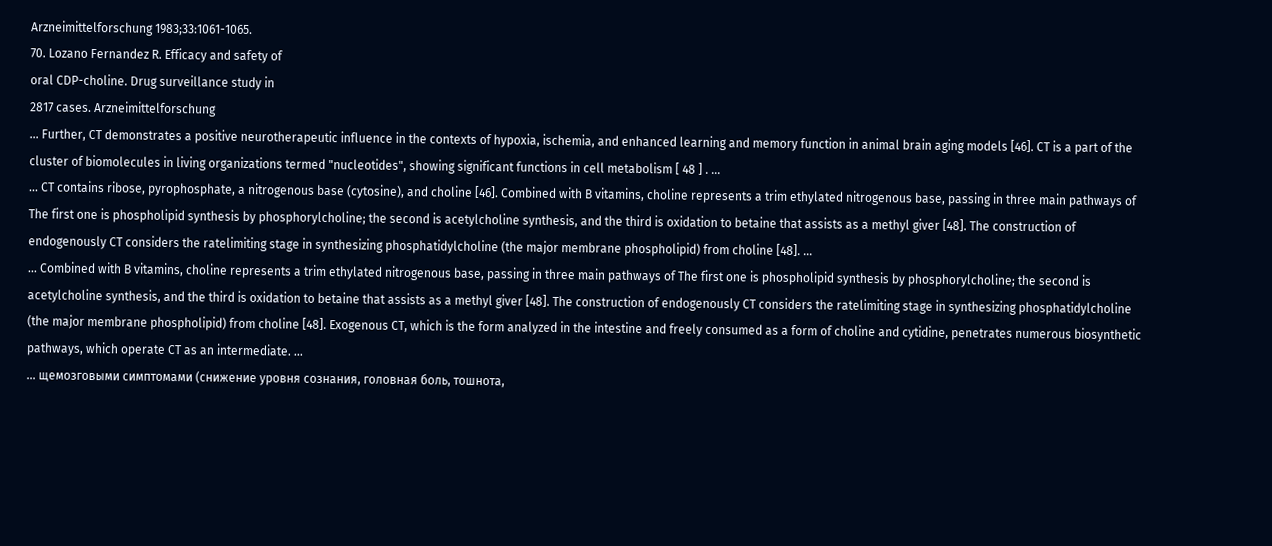Arzneimittelforschung 1983;33:1061-1065.
70. Lozano Fernandez R. Efficacy and safety of
oral CDP-choline. Drug surveillance study in
2817 cases. Arzneimittelforschung
... Further, CT demonstrates a positive neurotherapeutic influence in the contexts of hypoxia, ischemia, and enhanced learning and memory function in animal brain aging models [46]. CT is a part of the cluster of biomolecules in living organizations termed "nucleotides", showing significant functions in cell metabolism [ 48 ] . ...
... CT contains ribose, pyrophosphate, a nitrogenous base (cytosine), and choline [46]. Combined with B vitamins, choline represents a trim ethylated nitrogenous base, passing in three main pathways of The first one is phospholipid synthesis by phosphorylcholine; the second is acetylcholine synthesis, and the third is oxidation to betaine that assists as a methyl giver [48]. The construction of endogenously CT considers the ratelimiting stage in synthesizing phosphatidylcholine (the major membrane phospholipid) from choline [48]. ...
... Combined with B vitamins, choline represents a trim ethylated nitrogenous base, passing in three main pathways of The first one is phospholipid synthesis by phosphorylcholine; the second is acetylcholine synthesis, and the third is oxidation to betaine that assists as a methyl giver [48]. The construction of endogenously CT considers the ratelimiting stage in synthesizing phosphatidylcholine (the major membrane phospholipid) from choline [48]. Exogenous CT, which is the form analyzed in the intestine and freely consumed as a form of choline and cytidine, penetrates numerous biosynthetic pathways, which operate CT as an intermediate. ...
... щемозговыми симптомами (снижение уровня сознания, головная боль, тошнота,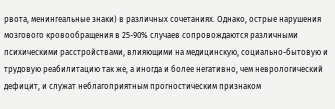рвота, менингеальные знаки) в различных сочетаниях. Однако, острые нарушения мозгового кровообращения в 25-90% случаев сопровождаются различными психическими расстройствами, влияющими на медицинскую, социально-бытовую и трудовую реабилитацию так же, а иногда и более негативно, чем неврологический дефицит, и служат неблагоприятным прогностическим признаком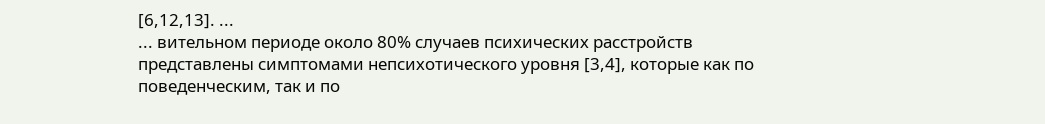[6,12,13]. ...
... вительном периоде около 80% случаев психических расстройств представлены симптомами непсихотического уровня [3,4], которые как по поведенческим, так и по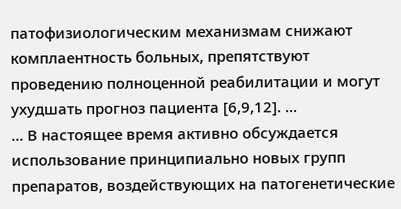патофизиологическим механизмам снижают комплаентность больных, препятствуют проведению полноценной реабилитации и могут ухудшать прогноз пациента [6,9,12]. ...
... В настоящее время активно обсуждается использование принципиально новых групп препаратов, воздействующих на патогенетические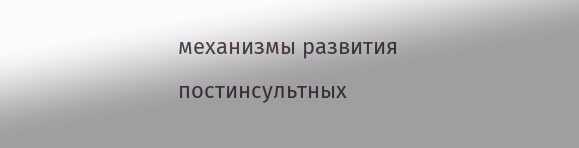механизмы развития постинсультных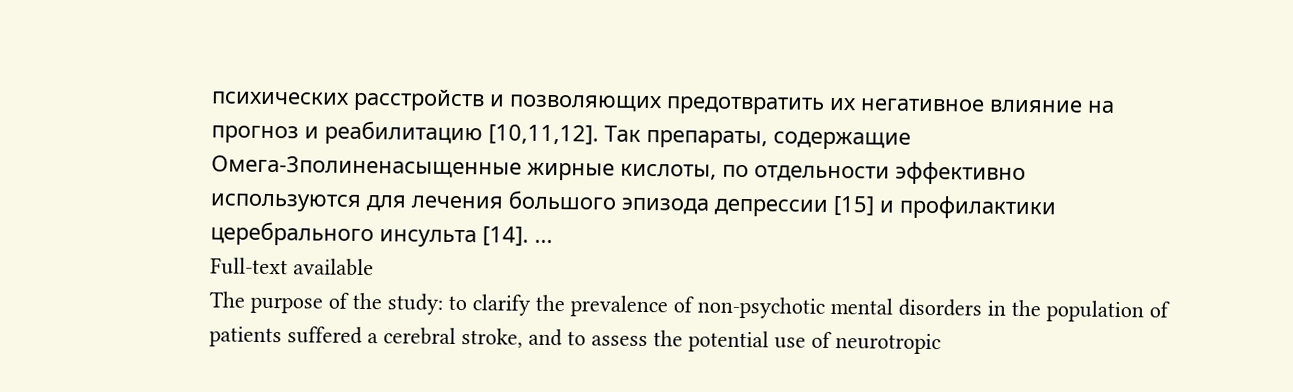психических расстройств и позволяющих предотвратить их негативное влияние на прогноз и реабилитацию [10,11,12]. Так препараты, содержащие Омега-3полиненасыщенные жирные кислоты, по отдельности эффективно используются для лечения большого эпизода депрессии [15] и профилактики церебрального инсульта [14]. ...
Full-text available
The purpose of the study: to clarify the prevalence of non-psychotic mental disorders in the population of patients suffered a cerebral stroke, and to assess the potential use of neurotropic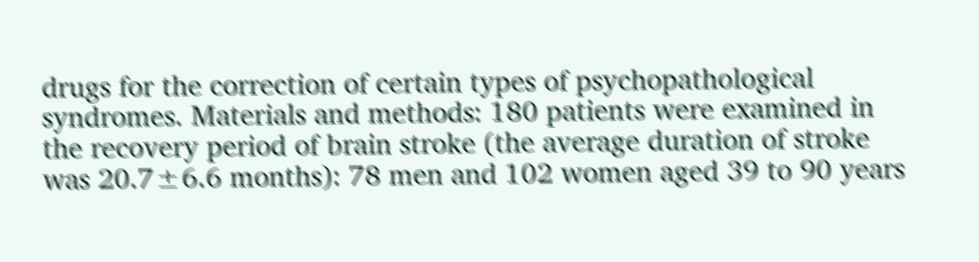drugs for the correction of certain types of psychopathological syndromes. Materials and methods: 180 patients were examined in the recovery period of brain stroke (the average duration of stroke was 20.7±6.6 months): 78 men and 102 women aged 39 to 90 years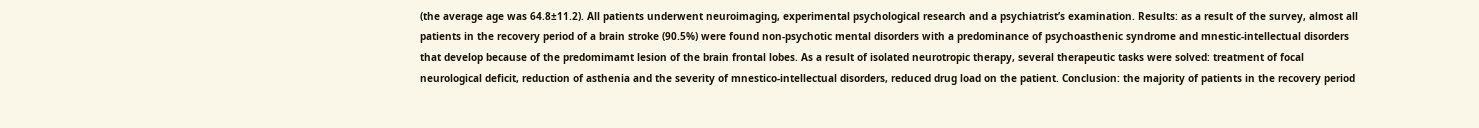(the average age was 64.8±11.2). All patients underwent neuroimaging, experimental psychological research and a psychiatrist’s examination. Results: as a result of the survey, almost all patients in the recovery period of a brain stroke (90.5%) were found non-psychotic mental disorders with a predominance of psychoasthenic syndrome and mnestic-intellectual disorders that develop because of the predomimamt lesion of the brain frontal lobes. As a result of isolated neurotropic therapy, several therapeutic tasks were solved: treatment of focal neurological deficit, reduction of asthenia and the severity of mnestico-intellectual disorders, reduced drug load on the patient. Conclusion: the majority of patients in the recovery period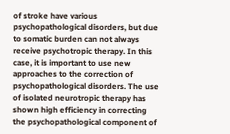of stroke have various psychopathological disorders, but due to somatic burden can not always receive psychotropic therapy. In this case, it is important to use new approaches to the correction of psychopathological disorders. The use of isolated neurotropic therapy has shown high efficiency in correcting the psychopathological component of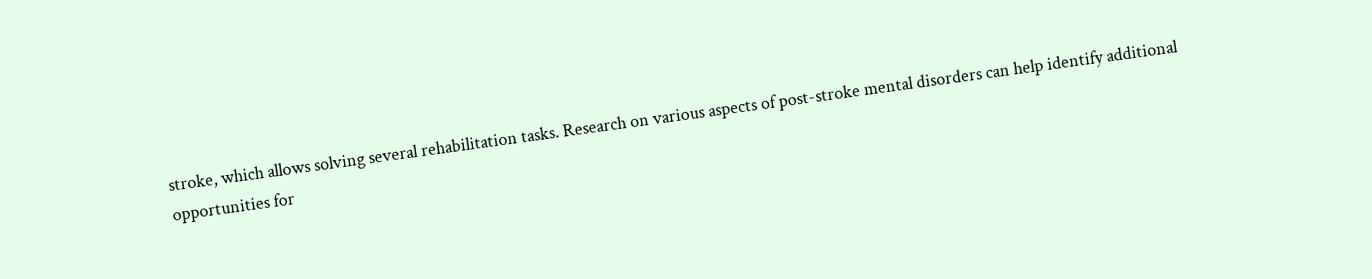stroke, which allows solving several rehabilitation tasks. Research on various aspects of post-stroke mental disorders can help identify additional opportunities for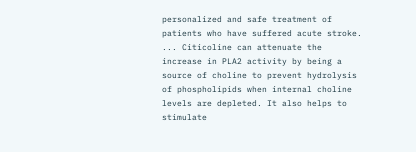personalized and safe treatment of patients who have suffered acute stroke.
... Citicoline can attenuate the increase in PLA2 activity by being a source of choline to prevent hydrolysis of phospholipids when internal choline levels are depleted. It also helps to stimulate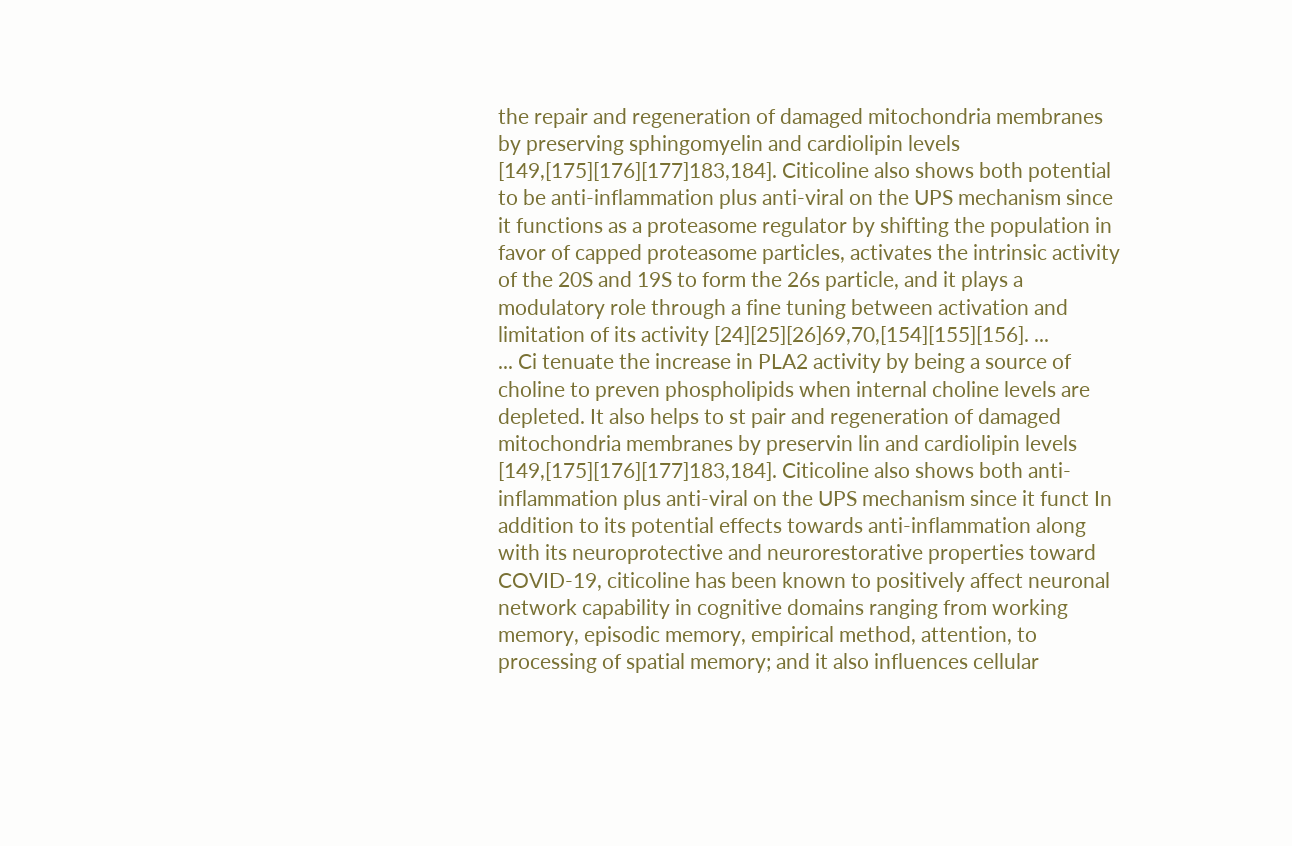the repair and regeneration of damaged mitochondria membranes by preserving sphingomyelin and cardiolipin levels [149,[175][176][177]183,184]. Citicoline also shows both potential to be anti-inflammation plus anti-viral on the UPS mechanism since it functions as a proteasome regulator by shifting the population in favor of capped proteasome particles, activates the intrinsic activity of the 20S and 19S to form the 26s particle, and it plays a modulatory role through a fine tuning between activation and limitation of its activity [24][25][26]69,70,[154][155][156]. ...
... Ci tenuate the increase in PLA2 activity by being a source of choline to preven phospholipids when internal choline levels are depleted. It also helps to st pair and regeneration of damaged mitochondria membranes by preservin lin and cardiolipin levels [149,[175][176][177]183,184]. Citicoline also shows both anti-inflammation plus anti-viral on the UPS mechanism since it funct In addition to its potential effects towards anti-inflammation along with its neuroprotective and neurorestorative properties toward COVID-19, citicoline has been known to positively affect neuronal network capability in cognitive domains ranging from working memory, episodic memory, empirical method, attention, to processing of spatial memory; and it also influences cellular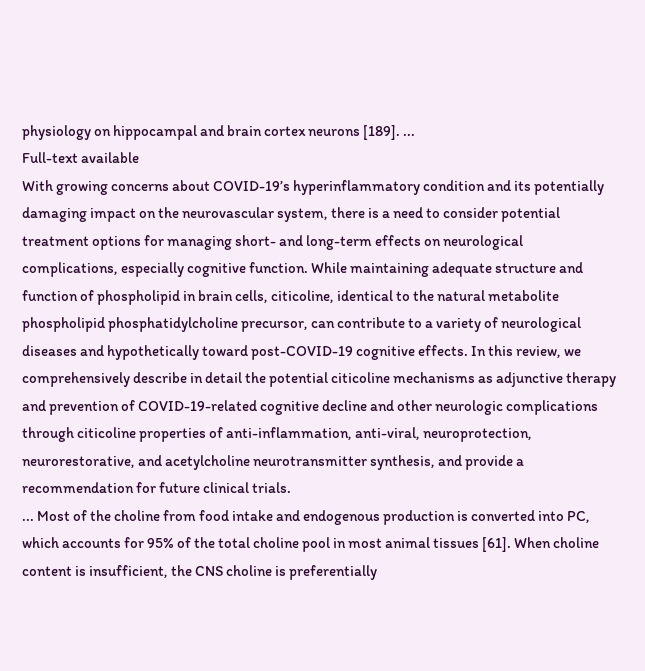physiology on hippocampal and brain cortex neurons [189]. ...
Full-text available
With growing concerns about COVID-19’s hyperinflammatory condition and its potentially damaging impact on the neurovascular system, there is a need to consider potential treatment options for managing short- and long-term effects on neurological complications, especially cognitive function. While maintaining adequate structure and function of phospholipid in brain cells, citicoline, identical to the natural metabolite phospholipid phosphatidylcholine precursor, can contribute to a variety of neurological diseases and hypothetically toward post-COVID-19 cognitive effects. In this review, we comprehensively describe in detail the potential citicoline mechanisms as adjunctive therapy and prevention of COVID-19-related cognitive decline and other neurologic complications through citicoline properties of anti-inflammation, anti-viral, neuroprotection, neurorestorative, and acetylcholine neurotransmitter synthesis, and provide a recommendation for future clinical trials.
... Most of the choline from food intake and endogenous production is converted into PC, which accounts for 95% of the total choline pool in most animal tissues [61]. When choline content is insufficient, the CNS choline is preferentially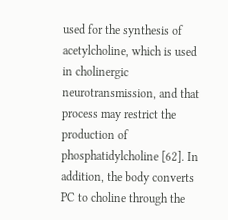used for the synthesis of acetylcholine, which is used in cholinergic neurotransmission, and that process may restrict the production of phosphatidylcholine [62]. In addition, the body converts PC to choline through the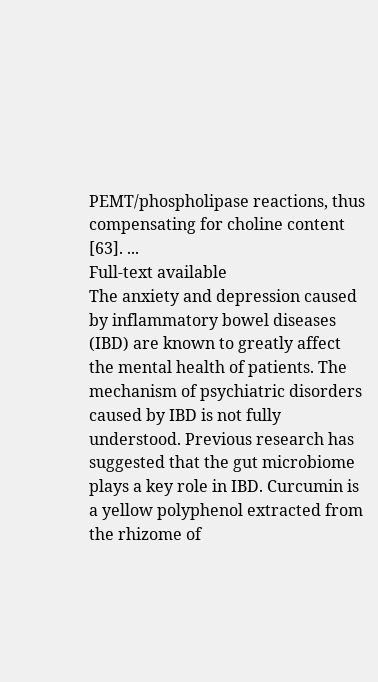PEMT/phospholipase reactions, thus compensating for choline content [63]. ...
Full-text available
The anxiety and depression caused by inflammatory bowel diseases (IBD) are known to greatly affect the mental health of patients. The mechanism of psychiatric disorders caused by IBD is not fully understood. Previous research has suggested that the gut microbiome plays a key role in IBD. Curcumin is a yellow polyphenol extracted from the rhizome of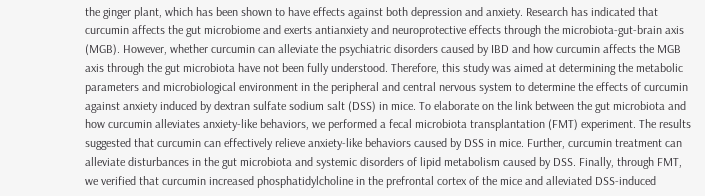the ginger plant, which has been shown to have effects against both depression and anxiety. Research has indicated that curcumin affects the gut microbiome and exerts antianxiety and neuroprotective effects through the microbiota-gut-brain axis (MGB). However, whether curcumin can alleviate the psychiatric disorders caused by IBD and how curcumin affects the MGB axis through the gut microbiota have not been fully understood. Therefore, this study was aimed at determining the metabolic parameters and microbiological environment in the peripheral and central nervous system to determine the effects of curcumin against anxiety induced by dextran sulfate sodium salt (DSS) in mice. To elaborate on the link between the gut microbiota and how curcumin alleviates anxiety-like behaviors, we performed a fecal microbiota transplantation (FMT) experiment. The results suggested that curcumin can effectively relieve anxiety-like behaviors caused by DSS in mice. Further, curcumin treatment can alleviate disturbances in the gut microbiota and systemic disorders of lipid metabolism caused by DSS. Finally, through FMT, we verified that curcumin increased phosphatidylcholine in the prefrontal cortex of the mice and alleviated DSS-induced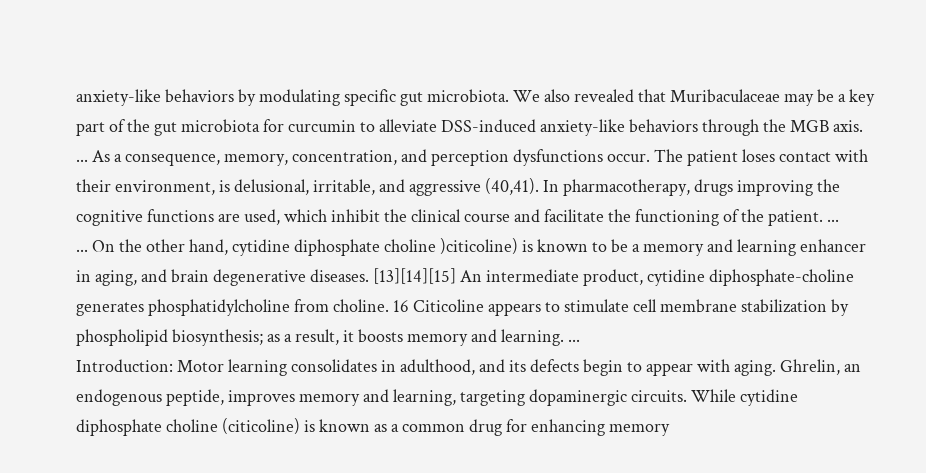anxiety-like behaviors by modulating specific gut microbiota. We also revealed that Muribaculaceae may be a key part of the gut microbiota for curcumin to alleviate DSS-induced anxiety-like behaviors through the MGB axis.
... As a consequence, memory, concentration, and perception dysfunctions occur. The patient loses contact with their environment, is delusional, irritable, and aggressive (40,41). In pharmacotherapy, drugs improving the cognitive functions are used, which inhibit the clinical course and facilitate the functioning of the patient. ...
... On the other hand, cytidine diphosphate choline )citicoline) is known to be a memory and learning enhancer in aging, and brain degenerative diseases. [13][14][15] An intermediate product, cytidine diphosphate-choline generates phosphatidylcholine from choline. 16 Citicoline appears to stimulate cell membrane stabilization by phospholipid biosynthesis; as a result, it boosts memory and learning. ...
Introduction: Motor learning consolidates in adulthood, and its defects begin to appear with aging. Ghrelin, an endogenous peptide, improves memory and learning, targeting dopaminergic circuits. While cytidine diphosphate choline (citicoline) is known as a common drug for enhancing memory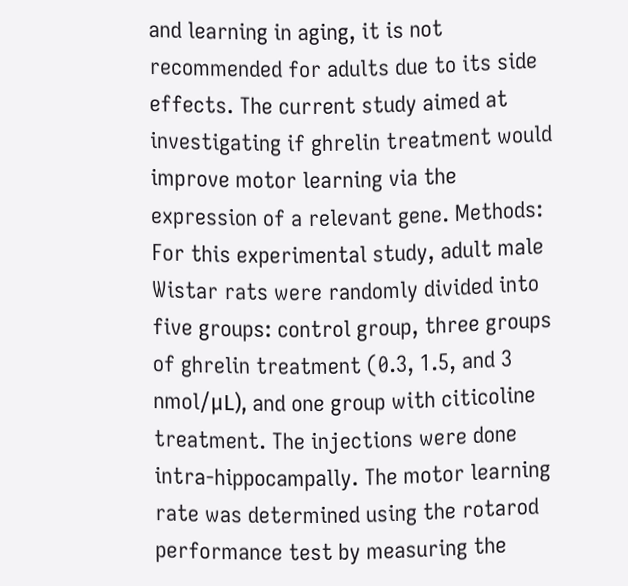and learning in aging, it is not recommended for adults due to its side effects. The current study aimed at investigating if ghrelin treatment would improve motor learning via the expression of a relevant gene. Methods: For this experimental study, adult male Wistar rats were randomly divided into five groups: control group, three groups of ghrelin treatment (0.3, 1.5, and 3 nmol/μL), and one group with citicoline treatment. The injections were done intra-hippocampally. The motor learning rate was determined using the rotarod performance test by measuring the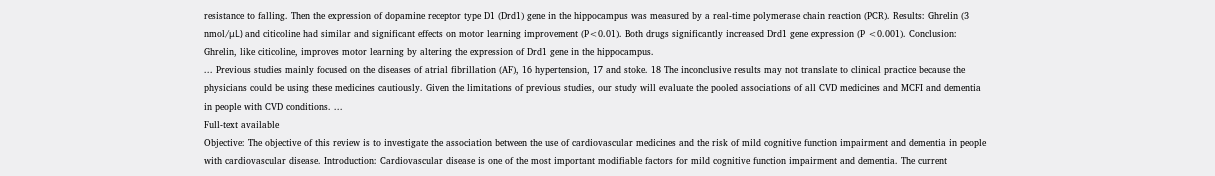resistance to falling. Then the expression of dopamine receptor type D1 (Drd1) gene in the hippocampus was measured by a real-time polymerase chain reaction (PCR). Results: Ghrelin (3 nmol/μL) and citicoline had similar and significant effects on motor learning improvement (P<0.01). Both drugs significantly increased Drd1 gene expression (P <0.001). Conclusion: Ghrelin, like citicoline, improves motor learning by altering the expression of Drd1 gene in the hippocampus.
... Previous studies mainly focused on the diseases of atrial fibrillation (AF), 16 hypertension, 17 and stoke. 18 The inconclusive results may not translate to clinical practice because the physicians could be using these medicines cautiously. Given the limitations of previous studies, our study will evaluate the pooled associations of all CVD medicines and MCFI and dementia in people with CVD conditions. ...
Full-text available
Objective: The objective of this review is to investigate the association between the use of cardiovascular medicines and the risk of mild cognitive function impairment and dementia in people with cardiovascular disease. Introduction: Cardiovascular disease is one of the most important modifiable factors for mild cognitive function impairment and dementia. The current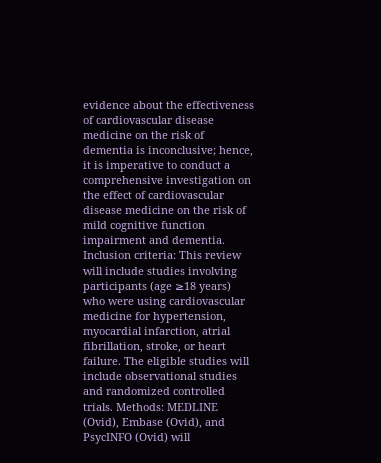evidence about the effectiveness of cardiovascular disease medicine on the risk of dementia is inconclusive; hence, it is imperative to conduct a comprehensive investigation on the effect of cardiovascular disease medicine on the risk of mild cognitive function impairment and dementia. Inclusion criteria: This review will include studies involving participants (age ≥18 years) who were using cardiovascular medicine for hypertension, myocardial infarction, atrial fibrillation, stroke, or heart failure. The eligible studies will include observational studies and randomized controlled trials. Methods: MEDLINE (Ovid), Embase (Ovid), and PsycINFO (Ovid) will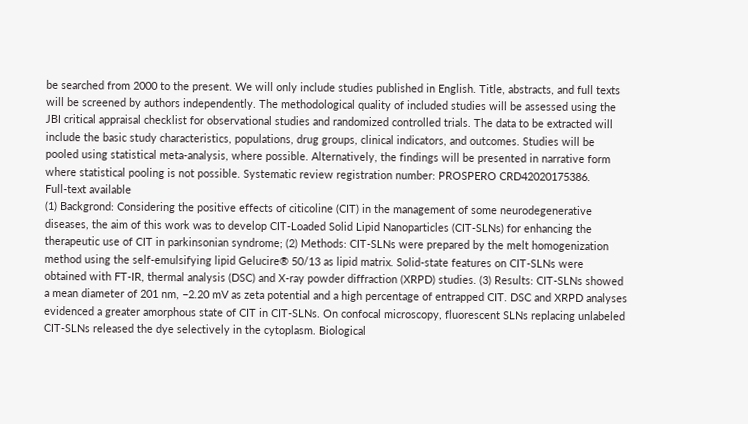be searched from 2000 to the present. We will only include studies published in English. Title, abstracts, and full texts will be screened by authors independently. The methodological quality of included studies will be assessed using the JBI critical appraisal checklist for observational studies and randomized controlled trials. The data to be extracted will include the basic study characteristics, populations, drug groups, clinical indicators, and outcomes. Studies will be pooled using statistical meta-analysis, where possible. Alternatively, the findings will be presented in narrative form where statistical pooling is not possible. Systematic review registration number: PROSPERO CRD42020175386.
Full-text available
(1) Backgrond: Considering the positive effects of citicoline (CIT) in the management of some neurodegenerative diseases, the aim of this work was to develop CIT-Loaded Solid Lipid Nanoparticles (CIT-SLNs) for enhancing the therapeutic use of CIT in parkinsonian syndrome; (2) Methods: CIT-SLNs were prepared by the melt homogenization method using the self-emulsifying lipid Gelucire® 50/13 as lipid matrix. Solid-state features on CIT-SLNs were obtained with FT-IR, thermal analysis (DSC) and X-ray powder diffraction (XRPD) studies. (3) Results: CIT-SLNs showed a mean diameter of 201 nm, −2.20 mV as zeta potential and a high percentage of entrapped CIT. DSC and XRPD analyses evidenced a greater amorphous state of CIT in CIT-SLNs. On confocal microscopy, fluorescent SLNs replacing unlabeled CIT-SLNs released the dye selectively in the cytoplasm. Biological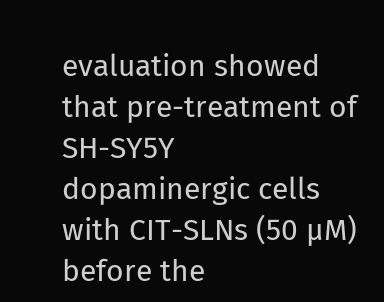evaluation showed that pre-treatment of SH-SY5Y dopaminergic cells with CIT-SLNs (50 µM) before the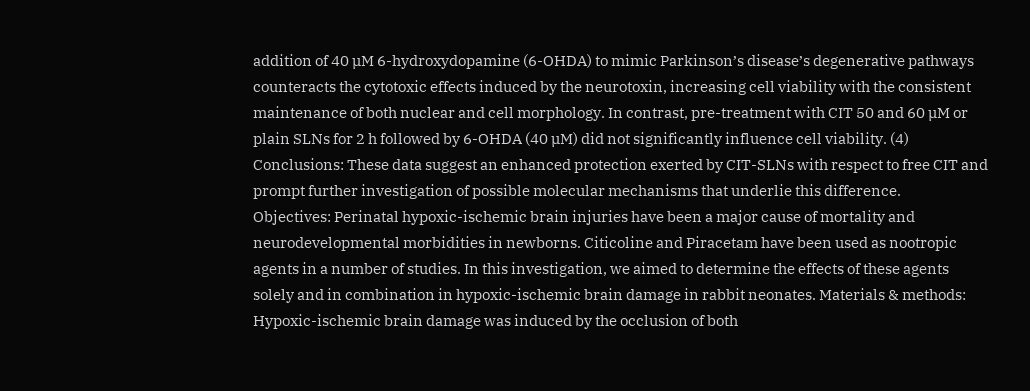addition of 40 µM 6-hydroxydopamine (6-OHDA) to mimic Parkinson’s disease’s degenerative pathways counteracts the cytotoxic effects induced by the neurotoxin, increasing cell viability with the consistent maintenance of both nuclear and cell morphology. In contrast, pre-treatment with CIT 50 and 60 µM or plain SLNs for 2 h followed by 6-OHDA (40 µM) did not significantly influence cell viability. (4) Conclusions: These data suggest an enhanced protection exerted by CIT-SLNs with respect to free CIT and prompt further investigation of possible molecular mechanisms that underlie this difference.
Objectives: Perinatal hypoxic-ischemic brain injuries have been a major cause of mortality and neurodevelopmental morbidities in newborns. Citicoline and Piracetam have been used as nootropic agents in a number of studies. In this investigation, we aimed to determine the effects of these agents solely and in combination in hypoxic-ischemic brain damage in rabbit neonates. Materials & methods: Hypoxic-ischemic brain damage was induced by the occlusion of both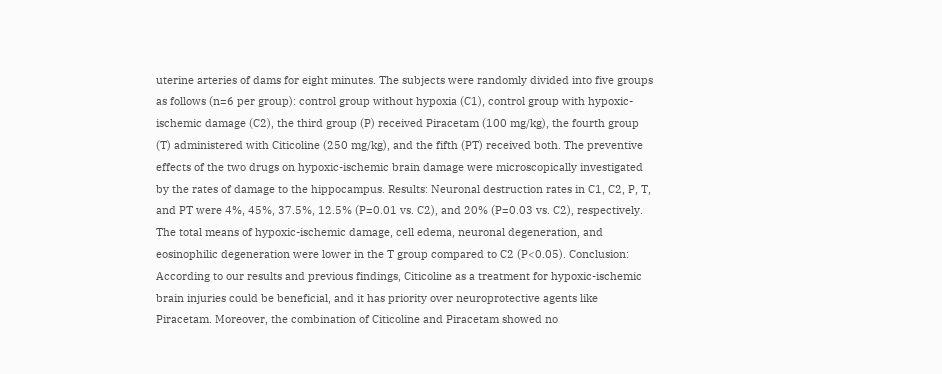uterine arteries of dams for eight minutes. The subjects were randomly divided into five groups as follows (n=6 per group): control group without hypoxia (C1), control group with hypoxic-ischemic damage (C2), the third group (P) received Piracetam (100 mg/kg), the fourth group (T) administered with Citicoline (250 mg/kg), and the fifth (PT) received both. The preventive effects of the two drugs on hypoxic-ischemic brain damage were microscopically investigated by the rates of damage to the hippocampus. Results: Neuronal destruction rates in C1, C2, P, T, and PT were 4%, 45%, 37.5%, 12.5% (P=0.01 vs. C2), and 20% (P=0.03 vs. C2), respectively. The total means of hypoxic-ischemic damage, cell edema, neuronal degeneration, and eosinophilic degeneration were lower in the T group compared to C2 (P<0.05). Conclusion: According to our results and previous findings, Citicoline as a treatment for hypoxic-ischemic brain injuries could be beneficial, and it has priority over neuroprotective agents like Piracetam. Moreover, the combination of Citicoline and Piracetam showed no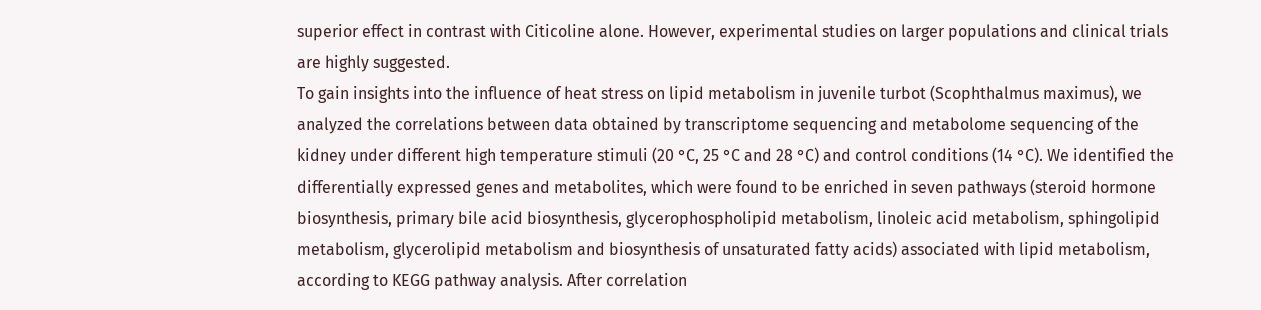superior effect in contrast with Citicoline alone. However, experimental studies on larger populations and clinical trials are highly suggested.
To gain insights into the influence of heat stress on lipid metabolism in juvenile turbot (Scophthalmus maximus), we analyzed the correlations between data obtained by transcriptome sequencing and metabolome sequencing of the kidney under different high temperature stimuli (20 °C, 25 °C and 28 °C) and control conditions (14 °C). We identified the differentially expressed genes and metabolites, which were found to be enriched in seven pathways (steroid hormone biosynthesis, primary bile acid biosynthesis, glycerophospholipid metabolism, linoleic acid metabolism, sphingolipid metabolism, glycerolipid metabolism and biosynthesis of unsaturated fatty acids) associated with lipid metabolism, according to KEGG pathway analysis. After correlation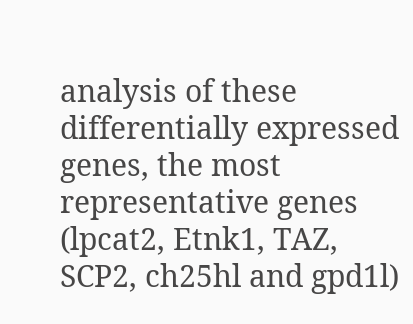analysis of these differentially expressed genes, the most representative genes (lpcat2, Etnk1, TAZ, SCP2, ch25hl and gpd1l)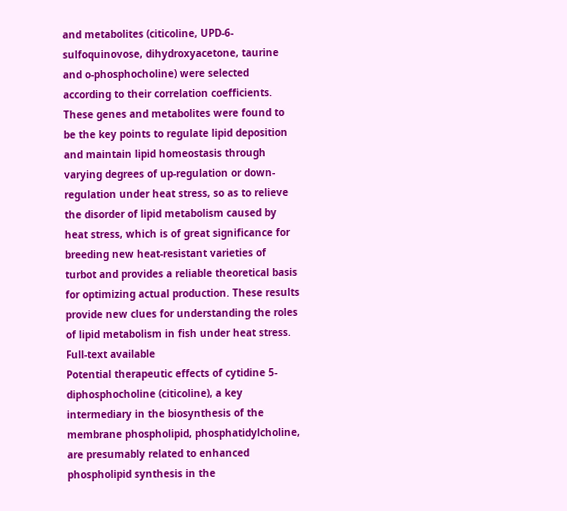and metabolites (citicoline, UPD-6-sulfoquinovose, dihydroxyacetone, taurine and o-phosphocholine) were selected according to their correlation coefficients. These genes and metabolites were found to be the key points to regulate lipid deposition and maintain lipid homeostasis through varying degrees of up-regulation or down-regulation under heat stress, so as to relieve the disorder of lipid metabolism caused by heat stress, which is of great significance for breeding new heat-resistant varieties of turbot and provides a reliable theoretical basis for optimizing actual production. These results provide new clues for understanding the roles of lipid metabolism in fish under heat stress.
Full-text available
Potential therapeutic effects of cytidine 5-diphosphocholine (citicoline), a key intermediary in the biosynthesis of the membrane phospholipid, phosphatidylcholine, are presumably related to enhanced phospholipid synthesis in the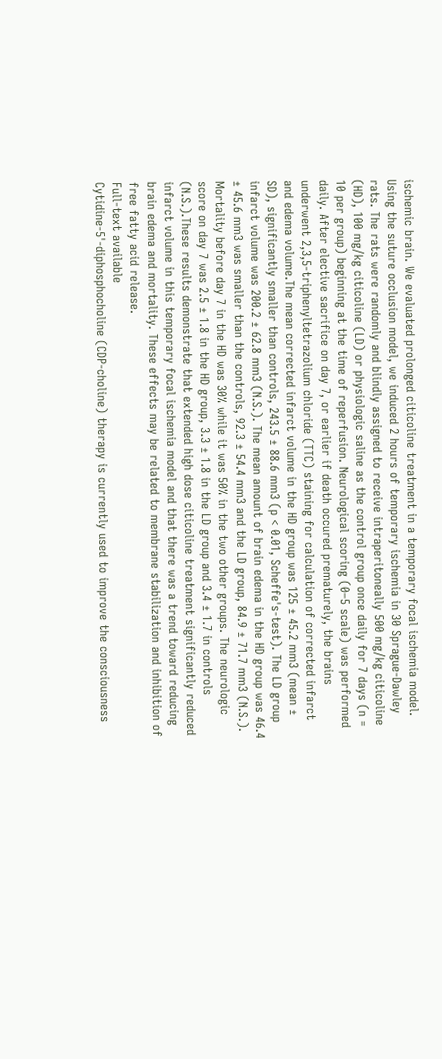ischemic brain. We evaluated prolonged citicoline treatment in a temporary focal ischemia model. Using the suture occlusion model, we induced 2 hours of temporary ischemia in 30 Sprague-Dawley rats. The rats were randomly and blindly assigned to receive intraperitoneally 500 mg/kg citicoline (HD), 100 mg/kg citicoline (LD) or physiologic saline as the control group once daily for 7 days (n = 10 per group) beginning at the time of reperfusion. Neurological scoring (0–5 scale) was performed daily. After elective sacrifice on day 7, or earlier if death occured prematurely, the brains underwent 2,3,5-triphenyltetrazolium chloride (TTC) staining for calculation of corrected infarct and edema volume.The mean corrected infarct volume in the HD group was 125 ± 45.2 mm3 (mean ± SD), significantly smaller than controls, 243.5 ± 88.6 mm3 (p < 0.01, Scheffe's-test). The LD group infarct volume was 200.2 ± 62.8 mm3 (N.S.). The mean amount of brain edema in the HD group was 46.4 ± 45.6 mm3 was smaller than the controls, 92.3 ± 54.4 mm3 and the LD group, 84.9 ± 71.7 mm3 (N.S.). Mortality before day 7 in the HD was 30% while it was 50% in the two other groups. The neurologic score on day 7 was 2.5 ± 1.8 in the HD group, 3.3 ± 1.8 in the LD group and 3.4 ± 1.7 in controls (N.S.).These results demonstrate that extended high dose citicoline treatment significantly reduced infarct volume in this temporary focal ischemia model and that there was a trend toward reducing brain edema and mortality. These effects may be related to membrane stabilization and inhibition of free fatty acid release.
Full-text available
Cytidine-5'-diphosphocholine (CDP-choline) therapy is currently used to improve the consciousness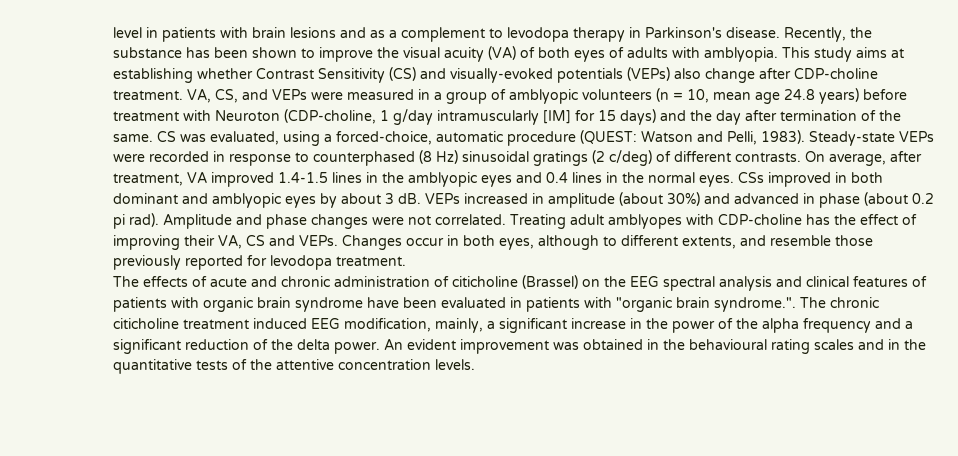level in patients with brain lesions and as a complement to levodopa therapy in Parkinson's disease. Recently, the substance has been shown to improve the visual acuity (VA) of both eyes of adults with amblyopia. This study aims at establishing whether Contrast Sensitivity (CS) and visually-evoked potentials (VEPs) also change after CDP-choline treatment. VA, CS, and VEPs were measured in a group of amblyopic volunteers (n = 10, mean age 24.8 years) before treatment with Neuroton (CDP-choline, 1 g/day intramuscularly [IM] for 15 days) and the day after termination of the same. CS was evaluated, using a forced-choice, automatic procedure (QUEST: Watson and Pelli, 1983). Steady-state VEPs were recorded in response to counterphased (8 Hz) sinusoidal gratings (2 c/deg) of different contrasts. On average, after treatment, VA improved 1.4-1.5 lines in the amblyopic eyes and 0.4 lines in the normal eyes. CSs improved in both dominant and amblyopic eyes by about 3 dB. VEPs increased in amplitude (about 30%) and advanced in phase (about 0.2 pi rad). Amplitude and phase changes were not correlated. Treating adult amblyopes with CDP-choline has the effect of improving their VA, CS and VEPs. Changes occur in both eyes, although to different extents, and resemble those previously reported for levodopa treatment.
The effects of acute and chronic administration of citicholine (Brassel) on the EEG spectral analysis and clinical features of patients with organic brain syndrome have been evaluated in patients with "organic brain syndrome.". The chronic citicholine treatment induced EEG modification, mainly, a significant increase in the power of the alpha frequency and a significant reduction of the delta power. An evident improvement was obtained in the behavioural rating scales and in the quantitative tests of the attentive concentration levels.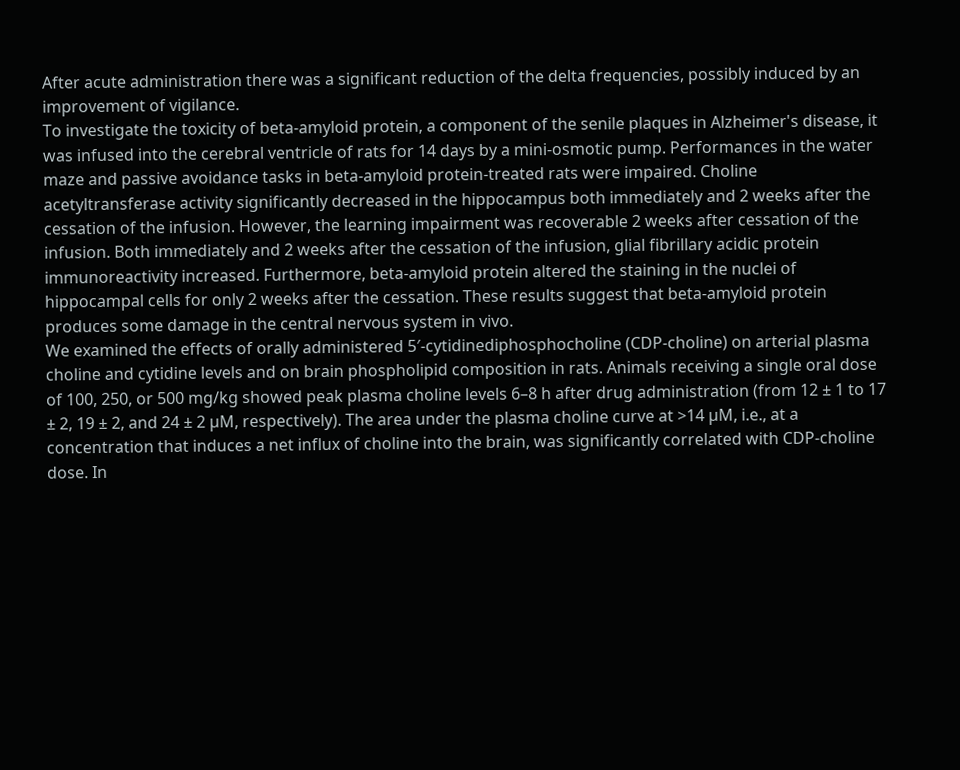After acute administration there was a significant reduction of the delta frequencies, possibly induced by an improvement of vigilance.
To investigate the toxicity of beta-amyloid protein, a component of the senile plaques in Alzheimer's disease, it was infused into the cerebral ventricle of rats for 14 days by a mini-osmotic pump. Performances in the water maze and passive avoidance tasks in beta-amyloid protein-treated rats were impaired. Choline acetyltransferase activity significantly decreased in the hippocampus both immediately and 2 weeks after the cessation of the infusion. However, the learning impairment was recoverable 2 weeks after cessation of the infusion. Both immediately and 2 weeks after the cessation of the infusion, glial fibrillary acidic protein immunoreactivity increased. Furthermore, beta-amyloid protein altered the staining in the nuclei of hippocampal cells for only 2 weeks after the cessation. These results suggest that beta-amyloid protein produces some damage in the central nervous system in vivo.
We examined the effects of orally administered 5′-cytidinediphosphocholine (CDP-choline) on arterial plasma choline and cytidine levels and on brain phospholipid composition in rats. Animals receiving a single oral dose of 100, 250, or 500 mg/kg showed peak plasma choline levels 6–8 h after drug administration (from 12 ± 1 to 17 ± 2, 19 ± 2, and 24 ± 2 µM, respectively). The area under the plasma choline curve at >14 µM, i.e., at a concentration that induces a net influx of choline into the brain, was significantly correlated with CDP-choline dose. In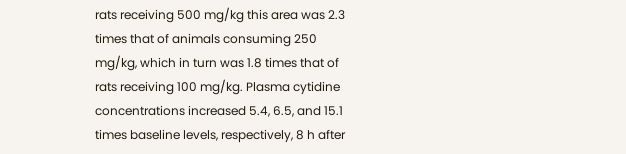rats receiving 500 mg/kg this area was 2.3 times that of animals consuming 250 mg/kg, which in turn was 1.8 times that of rats receiving 100 mg/kg. Plasma cytidine concentrations increased 5.4, 6.5, and 15.1 times baseline levels, respectively, 8 h after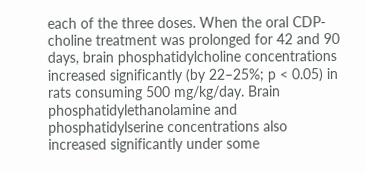each of the three doses. When the oral CDP-choline treatment was prolonged for 42 and 90 days, brain phosphatidylcholine concentrations increased significantly (by 22–25%; p < 0.05) in rats consuming 500 mg/kg/day. Brain phosphatidylethanolamine and phosphatidylserine concentrations also increased significantly under some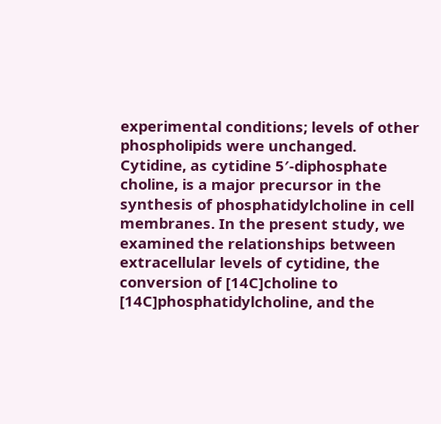experimental conditions; levels of other phospholipids were unchanged.
Cytidine, as cytidine 5′-diphosphate choline, is a major precursor in the synthesis of phosphatidylcholine in cell membranes. In the present study, we examined the relationships between extracellular levels of cytidine, the conversion of [14C]choline to [14C]phosphatidylcholine, and the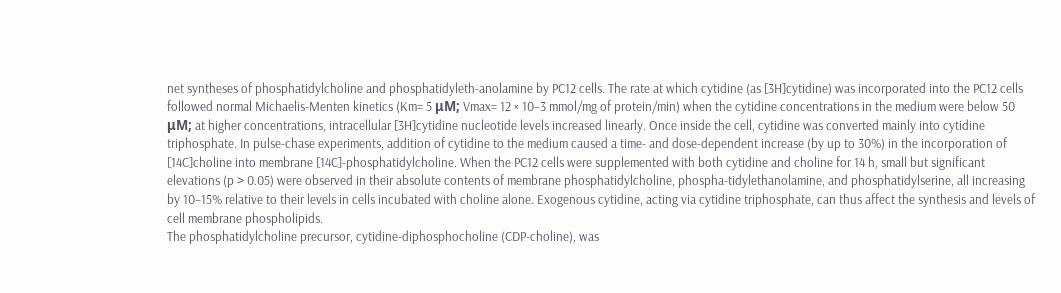net syntheses of phosphatidylcholine and phosphatidyleth-anolamine by PC12 cells. The rate at which cytidine (as [3H]cytidine) was incorporated into the PC12 cells followed normal Michaelis-Menten kinetics (Km= 5 μM; Vmax= 12 × 10−3 mmol/mg of protein/min) when the cytidine concentrations in the medium were below 50 μM; at higher concentrations, intracellular [3H]cytidine nucleotide levels increased linearly. Once inside the cell, cytidine was converted mainly into cytidine triphosphate. In pulse-chase experiments, addition of cytidine to the medium caused a time- and dose-dependent increase (by up to 30%) in the incorporation of [14C]choline into membrane [14C]-phosphatidylcholine. When the PC12 cells were supplemented with both cytidine and choline for 14 h, small but significant elevations (p > 0.05) were observed in their absolute contents of membrane phosphatidylcholine, phospha-tidylethanolamine, and phosphatidylserine, all increasing by 10–15% relative to their levels in cells incubated with choline alone. Exogenous cytidine, acting via cytidine triphosphate, can thus affect the synthesis and levels of cell membrane phospholipids.
The phosphatidylcholine precursor, cytidine-diphosphocholine (CDP-choline), was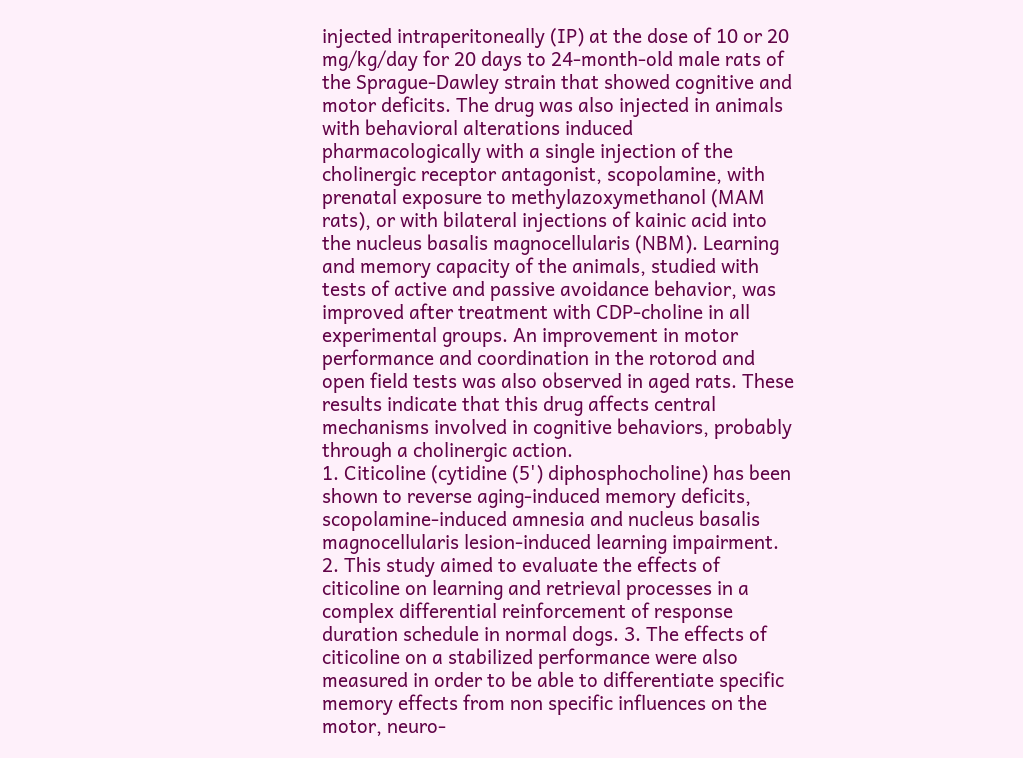injected intraperitoneally (IP) at the dose of 10 or 20 mg/kg/day for 20 days to 24-month-old male rats of the Sprague-Dawley strain that showed cognitive and motor deficits. The drug was also injected in animals with behavioral alterations induced pharmacologically with a single injection of the cholinergic receptor antagonist, scopolamine, with prenatal exposure to methylazoxymethanol (MAM rats), or with bilateral injections of kainic acid into the nucleus basalis magnocellularis (NBM). Learning and memory capacity of the animals, studied with tests of active and passive avoidance behavior, was improved after treatment with CDP-choline in all experimental groups. An improvement in motor performance and coordination in the rotorod and open field tests was also observed in aged rats. These results indicate that this drug affects central mechanisms involved in cognitive behaviors, probably through a cholinergic action.
1. Citicoline (cytidine (5') diphosphocholine) has been shown to reverse aging-induced memory deficits, scopolamine-induced amnesia and nucleus basalis magnocellularis lesion-induced learning impairment. 2. This study aimed to evaluate the effects of citicoline on learning and retrieval processes in a complex differential reinforcement of response duration schedule in normal dogs. 3. The effects of citicoline on a stabilized performance were also measured in order to be able to differentiate specific memory effects from non specific influences on the motor, neuro-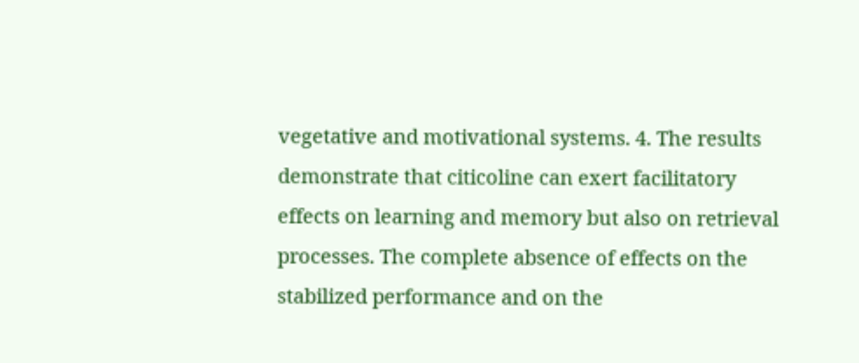vegetative and motivational systems. 4. The results demonstrate that citicoline can exert facilitatory effects on learning and memory but also on retrieval processes. The complete absence of effects on the stabilized performance and on the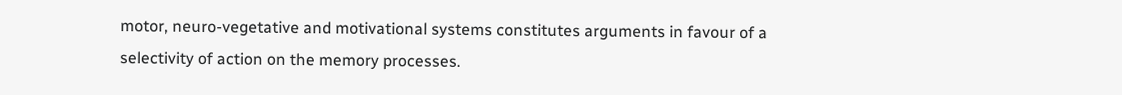motor, neuro-vegetative and motivational systems constitutes arguments in favour of a selectivity of action on the memory processes.